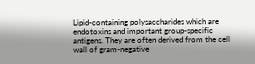Lipid-containing polysaccharides which are endotoxins and important group-specific antigens. They are often derived from the cell wall of gram-negative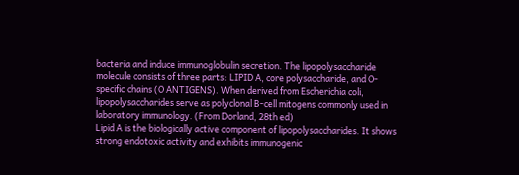bacteria and induce immunoglobulin secretion. The lipopolysaccharide molecule consists of three parts: LIPID A, core polysaccharide, and O-specific chains (O ANTIGENS). When derived from Escherichia coli, lipopolysaccharides serve as polyclonal B-cell mitogens commonly used in laboratory immunology. (From Dorland, 28th ed)
Lipid A is the biologically active component of lipopolysaccharides. It shows strong endotoxic activity and exhibits immunogenic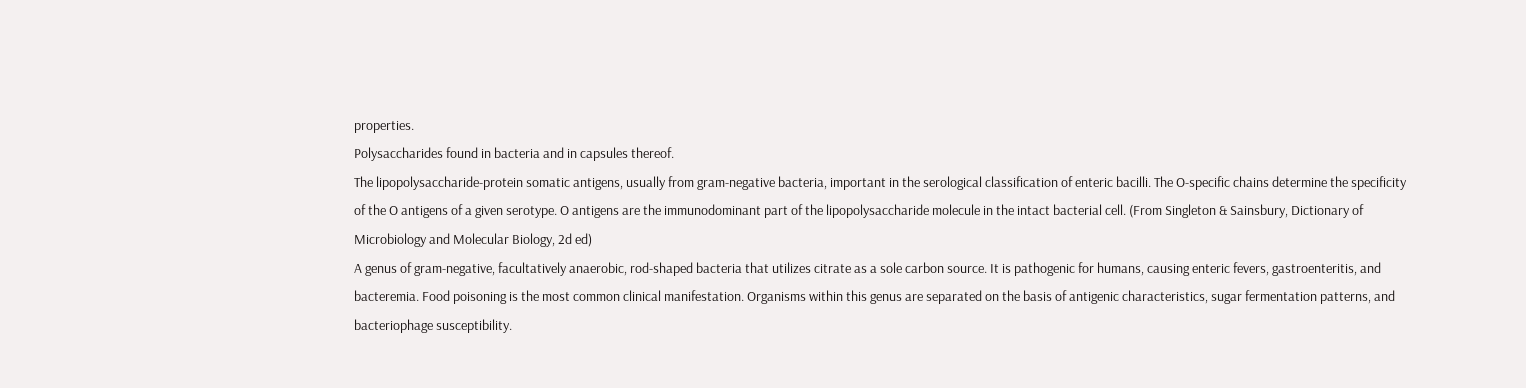properties.
Polysaccharides found in bacteria and in capsules thereof.
The lipopolysaccharide-protein somatic antigens, usually from gram-negative bacteria, important in the serological classification of enteric bacilli. The O-specific chains determine the specificity of the O antigens of a given serotype. O antigens are the immunodominant part of the lipopolysaccharide molecule in the intact bacterial cell. (From Singleton & Sainsbury, Dictionary of Microbiology and Molecular Biology, 2d ed)
A genus of gram-negative, facultatively anaerobic, rod-shaped bacteria that utilizes citrate as a sole carbon source. It is pathogenic for humans, causing enteric fevers, gastroenteritis, and bacteremia. Food poisoning is the most common clinical manifestation. Organisms within this genus are separated on the basis of antigenic characteristics, sugar fermentation patterns, and bacteriophage susceptibility.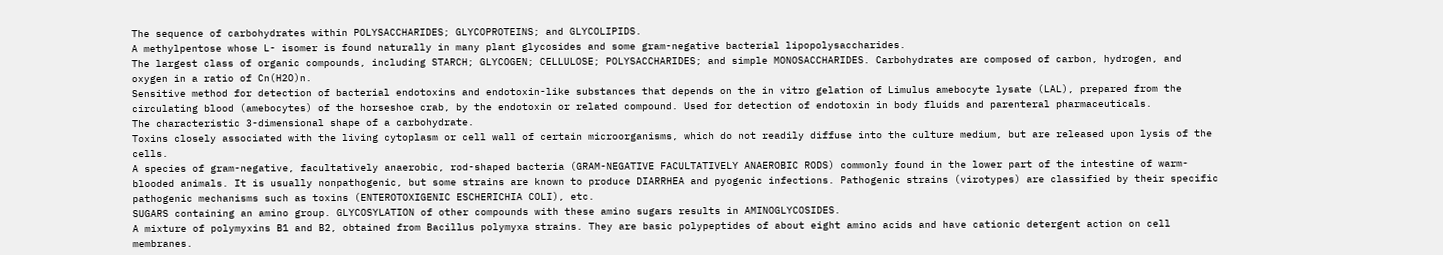The sequence of carbohydrates within POLYSACCHARIDES; GLYCOPROTEINS; and GLYCOLIPIDS.
A methylpentose whose L- isomer is found naturally in many plant glycosides and some gram-negative bacterial lipopolysaccharides.
The largest class of organic compounds, including STARCH; GLYCOGEN; CELLULOSE; POLYSACCHARIDES; and simple MONOSACCHARIDES. Carbohydrates are composed of carbon, hydrogen, and oxygen in a ratio of Cn(H2O)n.
Sensitive method for detection of bacterial endotoxins and endotoxin-like substances that depends on the in vitro gelation of Limulus amebocyte lysate (LAL), prepared from the circulating blood (amebocytes) of the horseshoe crab, by the endotoxin or related compound. Used for detection of endotoxin in body fluids and parenteral pharmaceuticals.
The characteristic 3-dimensional shape of a carbohydrate.
Toxins closely associated with the living cytoplasm or cell wall of certain microorganisms, which do not readily diffuse into the culture medium, but are released upon lysis of the cells.
A species of gram-negative, facultatively anaerobic, rod-shaped bacteria (GRAM-NEGATIVE FACULTATIVELY ANAEROBIC RODS) commonly found in the lower part of the intestine of warm-blooded animals. It is usually nonpathogenic, but some strains are known to produce DIARRHEA and pyogenic infections. Pathogenic strains (virotypes) are classified by their specific pathogenic mechanisms such as toxins (ENTEROTOXIGENIC ESCHERICHIA COLI), etc.
SUGARS containing an amino group. GLYCOSYLATION of other compounds with these amino sugars results in AMINOGLYCOSIDES.
A mixture of polymyxins B1 and B2, obtained from Bacillus polymyxa strains. They are basic polypeptides of about eight amino acids and have cationic detergent action on cell membranes.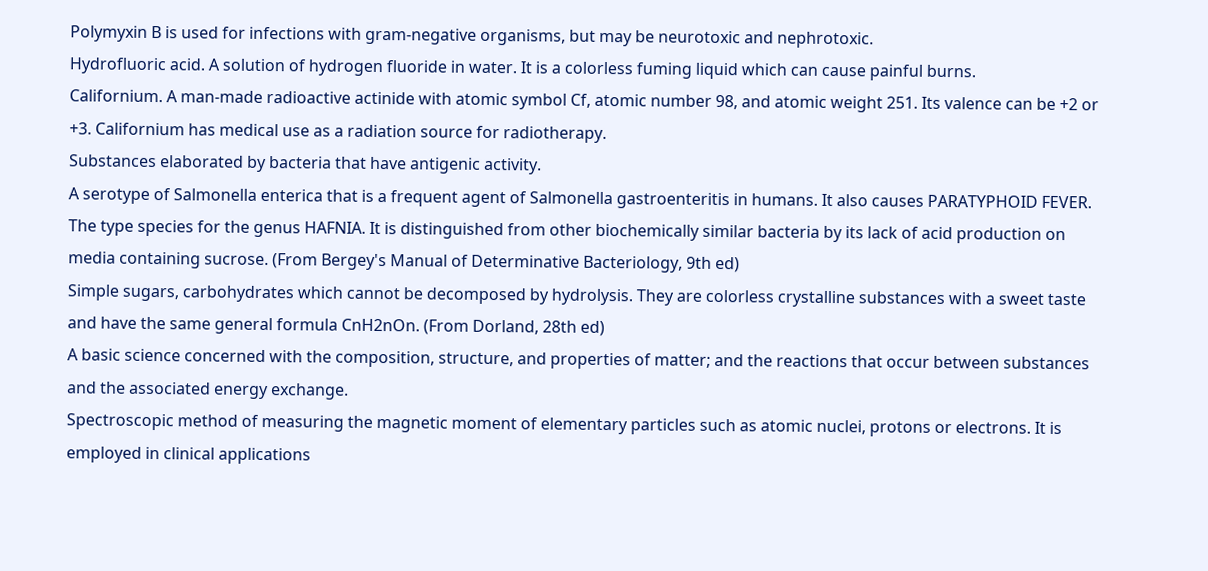Polymyxin B is used for infections with gram-negative organisms, but may be neurotoxic and nephrotoxic.
Hydrofluoric acid. A solution of hydrogen fluoride in water. It is a colorless fuming liquid which can cause painful burns.
Californium. A man-made radioactive actinide with atomic symbol Cf, atomic number 98, and atomic weight 251. Its valence can be +2 or +3. Californium has medical use as a radiation source for radiotherapy.
Substances elaborated by bacteria that have antigenic activity.
A serotype of Salmonella enterica that is a frequent agent of Salmonella gastroenteritis in humans. It also causes PARATYPHOID FEVER.
The type species for the genus HAFNIA. It is distinguished from other biochemically similar bacteria by its lack of acid production on media containing sucrose. (From Bergey's Manual of Determinative Bacteriology, 9th ed)
Simple sugars, carbohydrates which cannot be decomposed by hydrolysis. They are colorless crystalline substances with a sweet taste and have the same general formula CnH2nOn. (From Dorland, 28th ed)
A basic science concerned with the composition, structure, and properties of matter; and the reactions that occur between substances and the associated energy exchange.
Spectroscopic method of measuring the magnetic moment of elementary particles such as atomic nuclei, protons or electrons. It is employed in clinical applications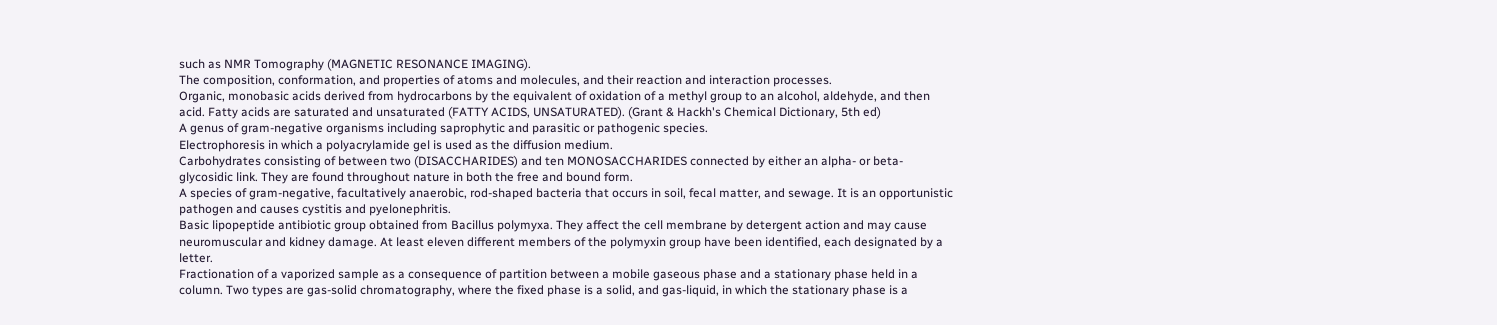such as NMR Tomography (MAGNETIC RESONANCE IMAGING).
The composition, conformation, and properties of atoms and molecules, and their reaction and interaction processes.
Organic, monobasic acids derived from hydrocarbons by the equivalent of oxidation of a methyl group to an alcohol, aldehyde, and then acid. Fatty acids are saturated and unsaturated (FATTY ACIDS, UNSATURATED). (Grant & Hackh's Chemical Dictionary, 5th ed)
A genus of gram-negative organisms including saprophytic and parasitic or pathogenic species.
Electrophoresis in which a polyacrylamide gel is used as the diffusion medium.
Carbohydrates consisting of between two (DISACCHARIDES) and ten MONOSACCHARIDES connected by either an alpha- or beta-glycosidic link. They are found throughout nature in both the free and bound form.
A species of gram-negative, facultatively anaerobic, rod-shaped bacteria that occurs in soil, fecal matter, and sewage. It is an opportunistic pathogen and causes cystitis and pyelonephritis.
Basic lipopeptide antibiotic group obtained from Bacillus polymyxa. They affect the cell membrane by detergent action and may cause neuromuscular and kidney damage. At least eleven different members of the polymyxin group have been identified, each designated by a letter.
Fractionation of a vaporized sample as a consequence of partition between a mobile gaseous phase and a stationary phase held in a column. Two types are gas-solid chromatography, where the fixed phase is a solid, and gas-liquid, in which the stationary phase is a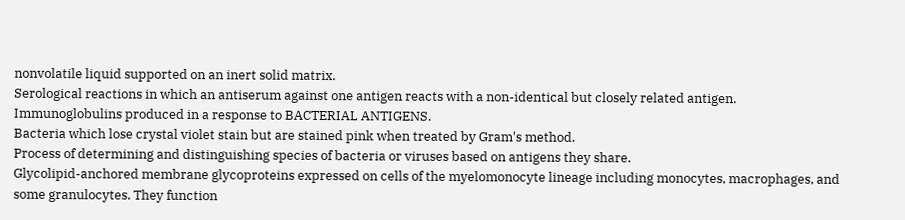nonvolatile liquid supported on an inert solid matrix.
Serological reactions in which an antiserum against one antigen reacts with a non-identical but closely related antigen.
Immunoglobulins produced in a response to BACTERIAL ANTIGENS.
Bacteria which lose crystal violet stain but are stained pink when treated by Gram's method.
Process of determining and distinguishing species of bacteria or viruses based on antigens they share.
Glycolipid-anchored membrane glycoproteins expressed on cells of the myelomonocyte lineage including monocytes, macrophages, and some granulocytes. They function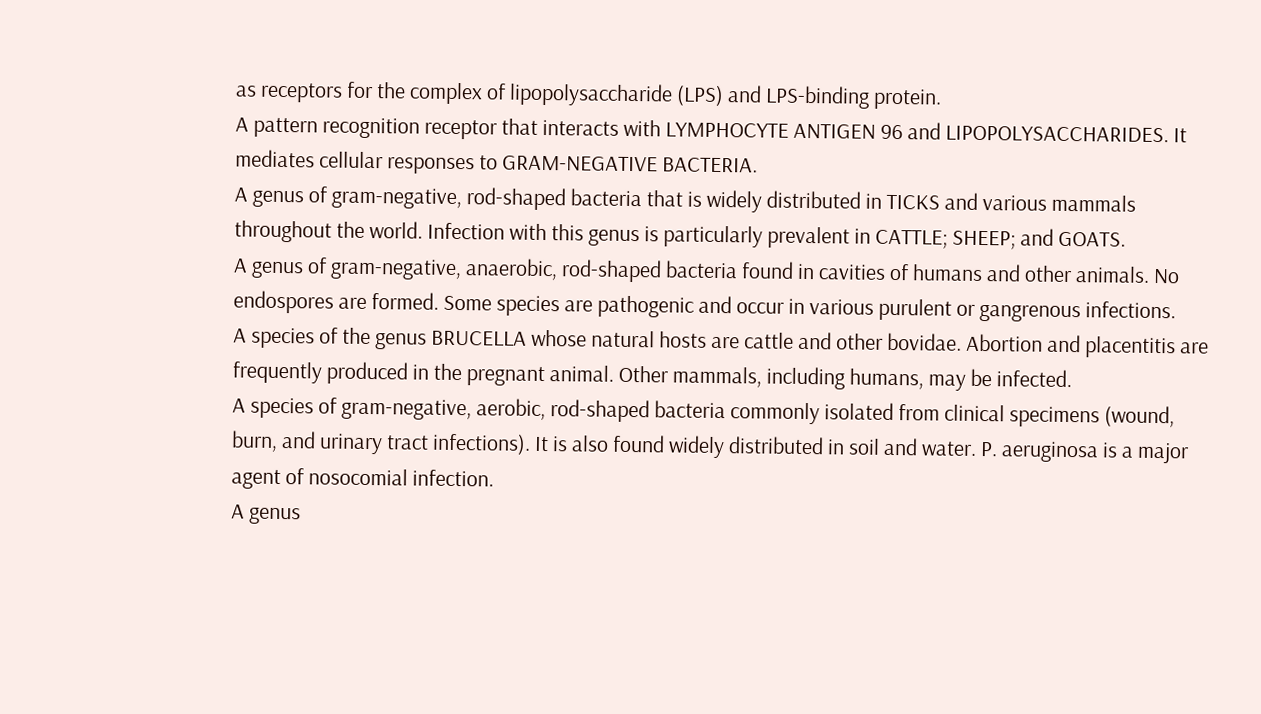as receptors for the complex of lipopolysaccharide (LPS) and LPS-binding protein.
A pattern recognition receptor that interacts with LYMPHOCYTE ANTIGEN 96 and LIPOPOLYSACCHARIDES. It mediates cellular responses to GRAM-NEGATIVE BACTERIA.
A genus of gram-negative, rod-shaped bacteria that is widely distributed in TICKS and various mammals throughout the world. Infection with this genus is particularly prevalent in CATTLE; SHEEP; and GOATS.
A genus of gram-negative, anaerobic, rod-shaped bacteria found in cavities of humans and other animals. No endospores are formed. Some species are pathogenic and occur in various purulent or gangrenous infections.
A species of the genus BRUCELLA whose natural hosts are cattle and other bovidae. Abortion and placentitis are frequently produced in the pregnant animal. Other mammals, including humans, may be infected.
A species of gram-negative, aerobic, rod-shaped bacteria commonly isolated from clinical specimens (wound, burn, and urinary tract infections). It is also found widely distributed in soil and water. P. aeruginosa is a major agent of nosocomial infection.
A genus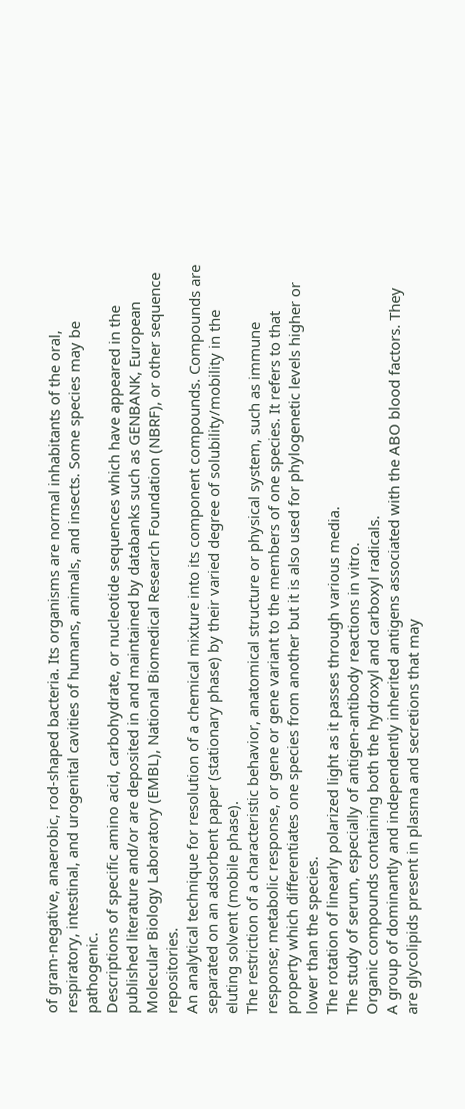of gram-negative, anaerobic, rod-shaped bacteria. Its organisms are normal inhabitants of the oral, respiratory, intestinal, and urogenital cavities of humans, animals, and insects. Some species may be pathogenic.
Descriptions of specific amino acid, carbohydrate, or nucleotide sequences which have appeared in the published literature and/or are deposited in and maintained by databanks such as GENBANK, European Molecular Biology Laboratory (EMBL), National Biomedical Research Foundation (NBRF), or other sequence repositories.
An analytical technique for resolution of a chemical mixture into its component compounds. Compounds are separated on an adsorbent paper (stationary phase) by their varied degree of solubility/mobility in the eluting solvent (mobile phase).
The restriction of a characteristic behavior, anatomical structure or physical system, such as immune response; metabolic response, or gene or gene variant to the members of one species. It refers to that property which differentiates one species from another but it is also used for phylogenetic levels higher or lower than the species.
The rotation of linearly polarized light as it passes through various media.
The study of serum, especially of antigen-antibody reactions in vitro.
Organic compounds containing both the hydroxyl and carboxyl radicals.
A group of dominantly and independently inherited antigens associated with the ABO blood factors. They are glycolipids present in plasma and secretions that may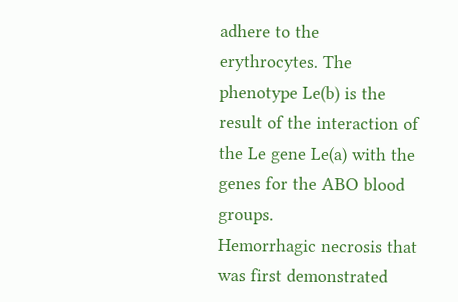adhere to the erythrocytes. The phenotype Le(b) is the result of the interaction of the Le gene Le(a) with the genes for the ABO blood groups.
Hemorrhagic necrosis that was first demonstrated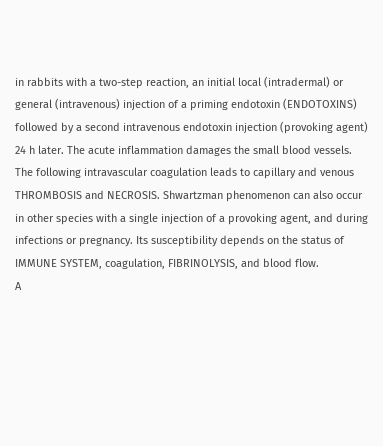in rabbits with a two-step reaction, an initial local (intradermal) or general (intravenous) injection of a priming endotoxin (ENDOTOXINS) followed by a second intravenous endotoxin injection (provoking agent) 24 h later. The acute inflammation damages the small blood vessels. The following intravascular coagulation leads to capillary and venous THROMBOSIS and NECROSIS. Shwartzman phenomenon can also occur in other species with a single injection of a provoking agent, and during infections or pregnancy. Its susceptibility depends on the status of IMMUNE SYSTEM, coagulation, FIBRINOLYSIS, and blood flow.
A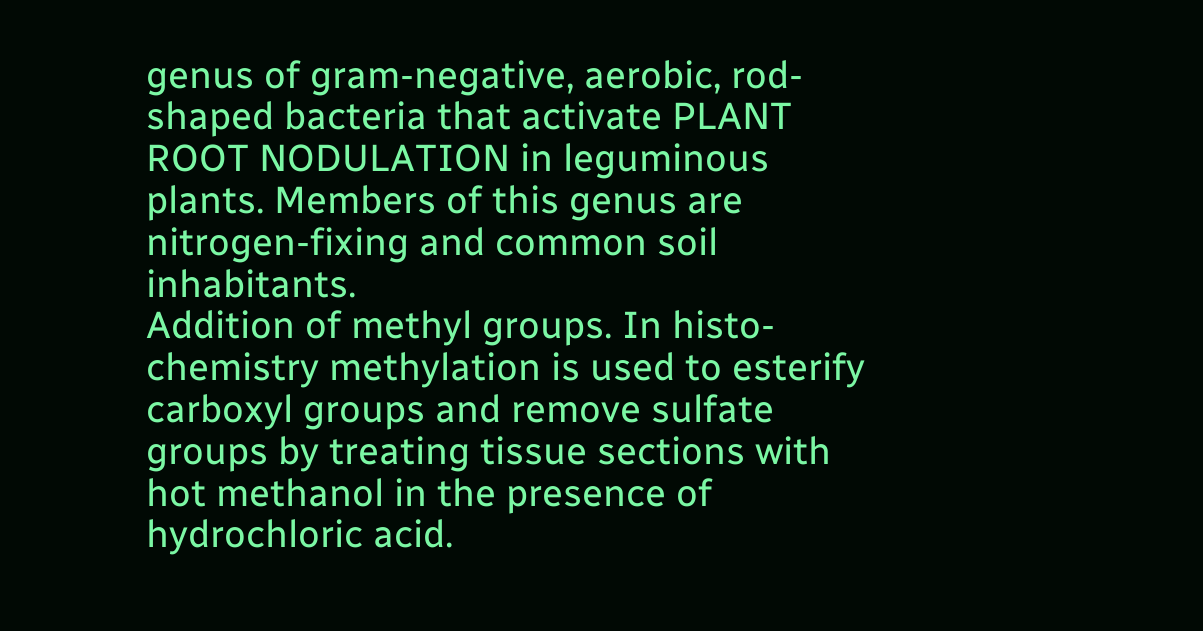genus of gram-negative, aerobic, rod-shaped bacteria that activate PLANT ROOT NODULATION in leguminous plants. Members of this genus are nitrogen-fixing and common soil inhabitants.
Addition of methyl groups. In histo-chemistry methylation is used to esterify carboxyl groups and remove sulfate groups by treating tissue sections with hot methanol in the presence of hydrochloric acid.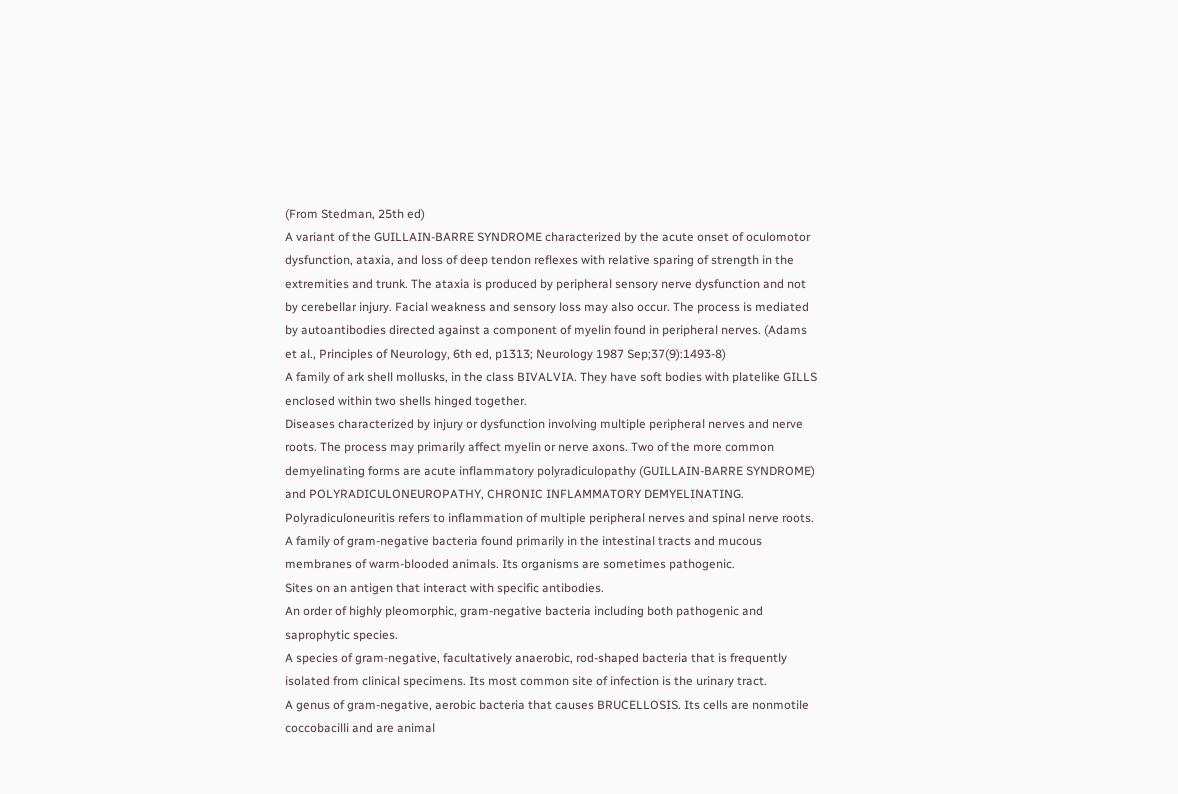(From Stedman, 25th ed)
A variant of the GUILLAIN-BARRE SYNDROME characterized by the acute onset of oculomotor dysfunction, ataxia, and loss of deep tendon reflexes with relative sparing of strength in the extremities and trunk. The ataxia is produced by peripheral sensory nerve dysfunction and not by cerebellar injury. Facial weakness and sensory loss may also occur. The process is mediated by autoantibodies directed against a component of myelin found in peripheral nerves. (Adams et al., Principles of Neurology, 6th ed, p1313; Neurology 1987 Sep;37(9):1493-8)
A family of ark shell mollusks, in the class BIVALVIA. They have soft bodies with platelike GILLS enclosed within two shells hinged together.
Diseases characterized by injury or dysfunction involving multiple peripheral nerves and nerve roots. The process may primarily affect myelin or nerve axons. Two of the more common demyelinating forms are acute inflammatory polyradiculopathy (GUILLAIN-BARRE SYNDROME) and POLYRADICULONEUROPATHY, CHRONIC INFLAMMATORY DEMYELINATING. Polyradiculoneuritis refers to inflammation of multiple peripheral nerves and spinal nerve roots.
A family of gram-negative bacteria found primarily in the intestinal tracts and mucous membranes of warm-blooded animals. Its organisms are sometimes pathogenic.
Sites on an antigen that interact with specific antibodies.
An order of highly pleomorphic, gram-negative bacteria including both pathogenic and saprophytic species.
A species of gram-negative, facultatively anaerobic, rod-shaped bacteria that is frequently isolated from clinical specimens. Its most common site of infection is the urinary tract.
A genus of gram-negative, aerobic bacteria that causes BRUCELLOSIS. Its cells are nonmotile coccobacilli and are animal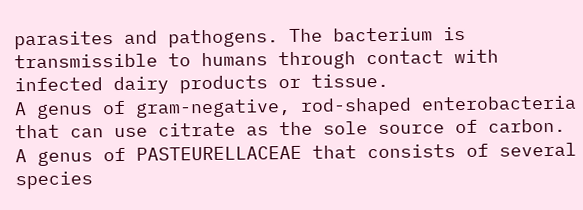parasites and pathogens. The bacterium is transmissible to humans through contact with infected dairy products or tissue.
A genus of gram-negative, rod-shaped enterobacteria that can use citrate as the sole source of carbon.
A genus of PASTEURELLACEAE that consists of several species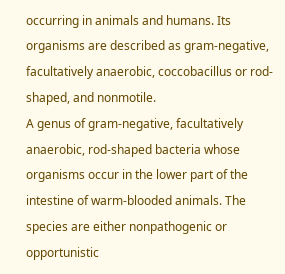occurring in animals and humans. Its organisms are described as gram-negative, facultatively anaerobic, coccobacillus or rod-shaped, and nonmotile.
A genus of gram-negative, facultatively anaerobic, rod-shaped bacteria whose organisms occur in the lower part of the intestine of warm-blooded animals. The species are either nonpathogenic or opportunistic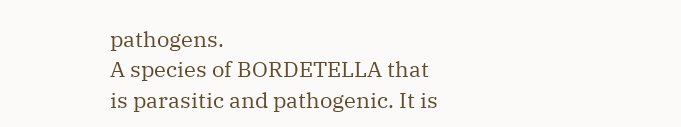pathogens.
A species of BORDETELLA that is parasitic and pathogenic. It is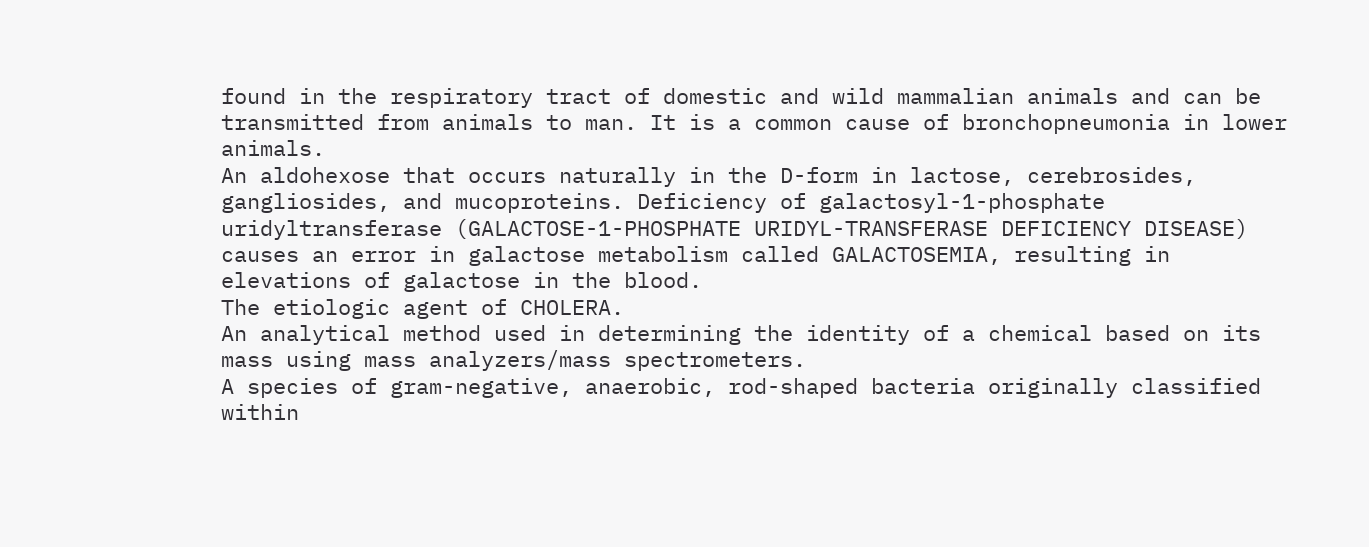found in the respiratory tract of domestic and wild mammalian animals and can be transmitted from animals to man. It is a common cause of bronchopneumonia in lower animals.
An aldohexose that occurs naturally in the D-form in lactose, cerebrosides, gangliosides, and mucoproteins. Deficiency of galactosyl-1-phosphate uridyltransferase (GALACTOSE-1-PHOSPHATE URIDYL-TRANSFERASE DEFICIENCY DISEASE) causes an error in galactose metabolism called GALACTOSEMIA, resulting in elevations of galactose in the blood.
The etiologic agent of CHOLERA.
An analytical method used in determining the identity of a chemical based on its mass using mass analyzers/mass spectrometers.
A species of gram-negative, anaerobic, rod-shaped bacteria originally classified within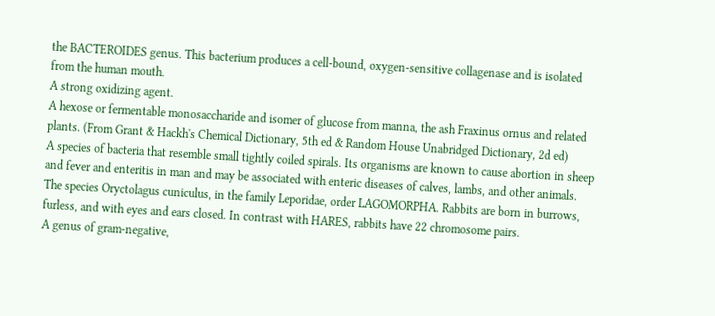the BACTEROIDES genus. This bacterium produces a cell-bound, oxygen-sensitive collagenase and is isolated from the human mouth.
A strong oxidizing agent.
A hexose or fermentable monosaccharide and isomer of glucose from manna, the ash Fraxinus ornus and related plants. (From Grant & Hackh's Chemical Dictionary, 5th ed & Random House Unabridged Dictionary, 2d ed)
A species of bacteria that resemble small tightly coiled spirals. Its organisms are known to cause abortion in sheep and fever and enteritis in man and may be associated with enteric diseases of calves, lambs, and other animals.
The species Oryctolagus cuniculus, in the family Leporidae, order LAGOMORPHA. Rabbits are born in burrows, furless, and with eyes and ears closed. In contrast with HARES, rabbits have 22 chromosome pairs.
A genus of gram-negative,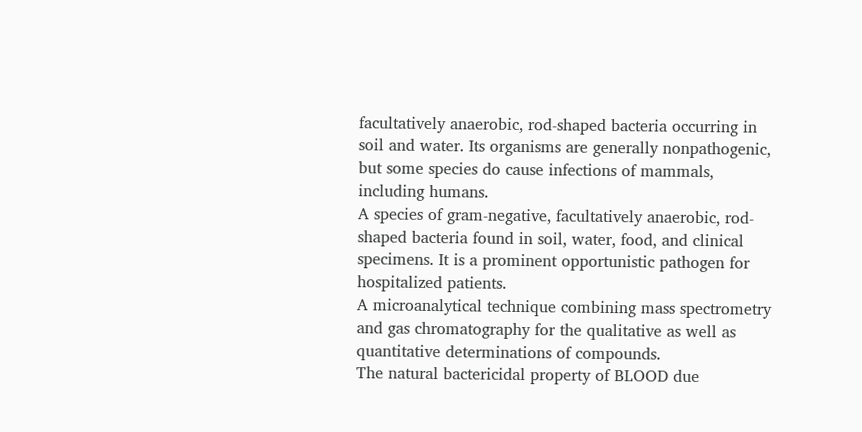facultatively anaerobic, rod-shaped bacteria occurring in soil and water. Its organisms are generally nonpathogenic, but some species do cause infections of mammals, including humans.
A species of gram-negative, facultatively anaerobic, rod-shaped bacteria found in soil, water, food, and clinical specimens. It is a prominent opportunistic pathogen for hospitalized patients.
A microanalytical technique combining mass spectrometry and gas chromatography for the qualitative as well as quantitative determinations of compounds.
The natural bactericidal property of BLOOD due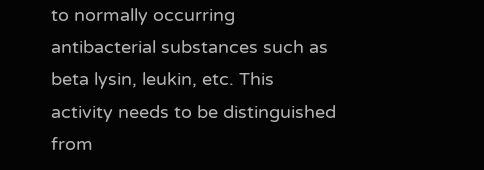to normally occurring antibacterial substances such as beta lysin, leukin, etc. This activity needs to be distinguished from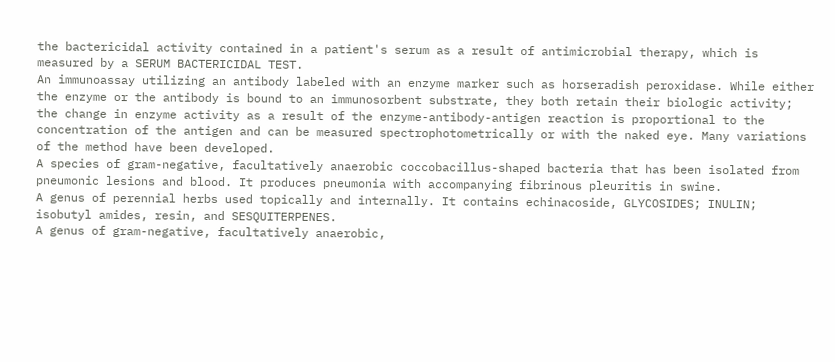the bactericidal activity contained in a patient's serum as a result of antimicrobial therapy, which is measured by a SERUM BACTERICIDAL TEST.
An immunoassay utilizing an antibody labeled with an enzyme marker such as horseradish peroxidase. While either the enzyme or the antibody is bound to an immunosorbent substrate, they both retain their biologic activity; the change in enzyme activity as a result of the enzyme-antibody-antigen reaction is proportional to the concentration of the antigen and can be measured spectrophotometrically or with the naked eye. Many variations of the method have been developed.
A species of gram-negative, facultatively anaerobic coccobacillus-shaped bacteria that has been isolated from pneumonic lesions and blood. It produces pneumonia with accompanying fibrinous pleuritis in swine.
A genus of perennial herbs used topically and internally. It contains echinacoside, GLYCOSIDES; INULIN; isobutyl amides, resin, and SESQUITERPENES.
A genus of gram-negative, facultatively anaerobic,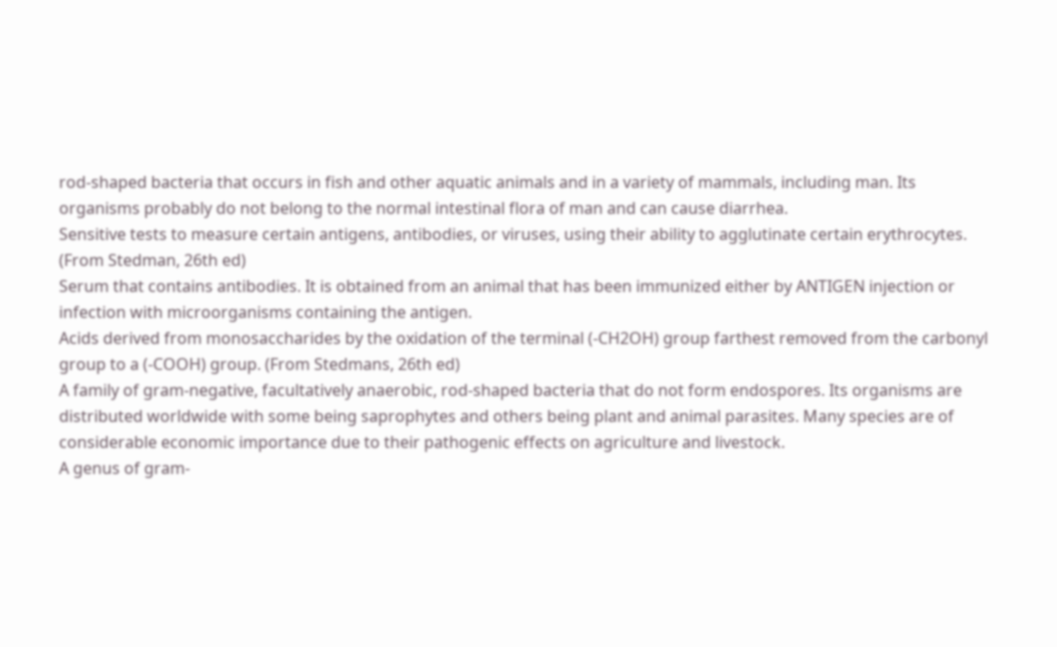rod-shaped bacteria that occurs in fish and other aquatic animals and in a variety of mammals, including man. Its organisms probably do not belong to the normal intestinal flora of man and can cause diarrhea.
Sensitive tests to measure certain antigens, antibodies, or viruses, using their ability to agglutinate certain erythrocytes. (From Stedman, 26th ed)
Serum that contains antibodies. It is obtained from an animal that has been immunized either by ANTIGEN injection or infection with microorganisms containing the antigen.
Acids derived from monosaccharides by the oxidation of the terminal (-CH2OH) group farthest removed from the carbonyl group to a (-COOH) group. (From Stedmans, 26th ed)
A family of gram-negative, facultatively anaerobic, rod-shaped bacteria that do not form endospores. Its organisms are distributed worldwide with some being saprophytes and others being plant and animal parasites. Many species are of considerable economic importance due to their pathogenic effects on agriculture and livestock.
A genus of gram-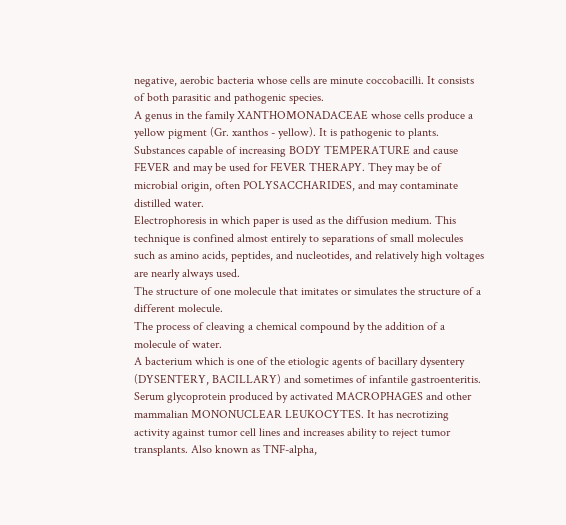negative, aerobic bacteria whose cells are minute coccobacilli. It consists of both parasitic and pathogenic species.
A genus in the family XANTHOMONADACEAE whose cells produce a yellow pigment (Gr. xanthos - yellow). It is pathogenic to plants.
Substances capable of increasing BODY TEMPERATURE and cause FEVER and may be used for FEVER THERAPY. They may be of microbial origin, often POLYSACCHARIDES, and may contaminate distilled water.
Electrophoresis in which paper is used as the diffusion medium. This technique is confined almost entirely to separations of small molecules such as amino acids, peptides, and nucleotides, and relatively high voltages are nearly always used.
The structure of one molecule that imitates or simulates the structure of a different molecule.
The process of cleaving a chemical compound by the addition of a molecule of water.
A bacterium which is one of the etiologic agents of bacillary dysentery (DYSENTERY, BACILLARY) and sometimes of infantile gastroenteritis.
Serum glycoprotein produced by activated MACROPHAGES and other mammalian MONONUCLEAR LEUKOCYTES. It has necrotizing activity against tumor cell lines and increases ability to reject tumor transplants. Also known as TNF-alpha,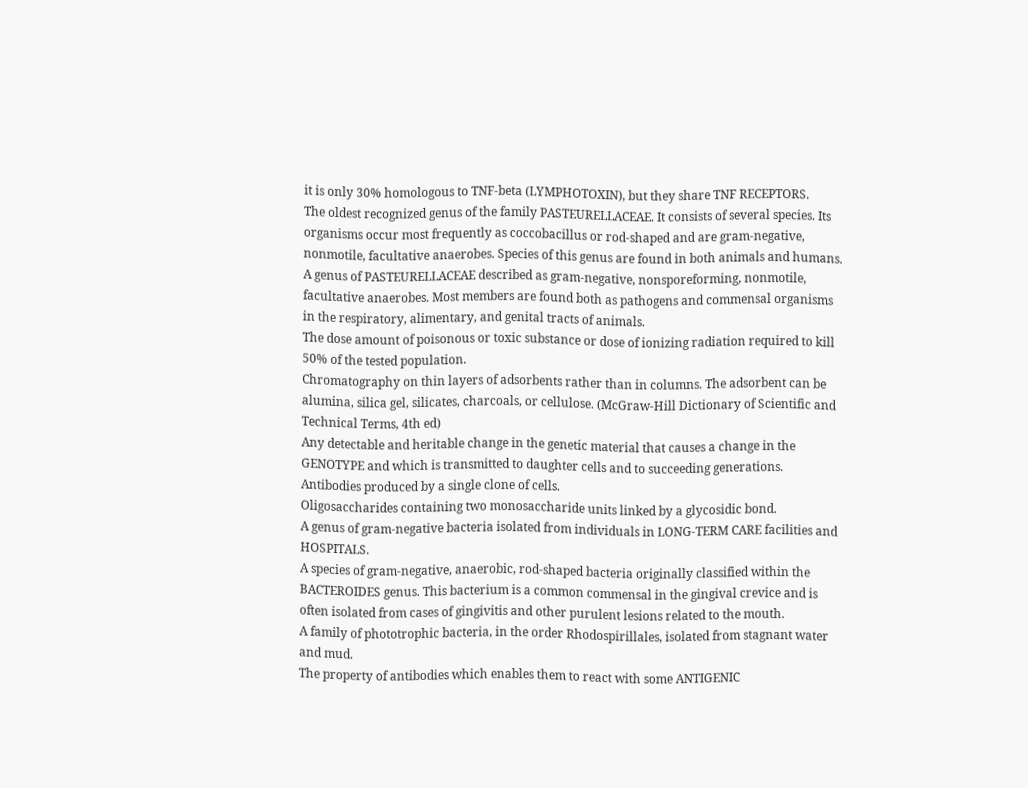it is only 30% homologous to TNF-beta (LYMPHOTOXIN), but they share TNF RECEPTORS.
The oldest recognized genus of the family PASTEURELLACEAE. It consists of several species. Its organisms occur most frequently as coccobacillus or rod-shaped and are gram-negative, nonmotile, facultative anaerobes. Species of this genus are found in both animals and humans.
A genus of PASTEURELLACEAE described as gram-negative, nonsporeforming, nonmotile, facultative anaerobes. Most members are found both as pathogens and commensal organisms in the respiratory, alimentary, and genital tracts of animals.
The dose amount of poisonous or toxic substance or dose of ionizing radiation required to kill 50% of the tested population.
Chromatography on thin layers of adsorbents rather than in columns. The adsorbent can be alumina, silica gel, silicates, charcoals, or cellulose. (McGraw-Hill Dictionary of Scientific and Technical Terms, 4th ed)
Any detectable and heritable change in the genetic material that causes a change in the GENOTYPE and which is transmitted to daughter cells and to succeeding generations.
Antibodies produced by a single clone of cells.
Oligosaccharides containing two monosaccharide units linked by a glycosidic bond.
A genus of gram-negative bacteria isolated from individuals in LONG-TERM CARE facilities and HOSPITALS.
A species of gram-negative, anaerobic, rod-shaped bacteria originally classified within the BACTEROIDES genus. This bacterium is a common commensal in the gingival crevice and is often isolated from cases of gingivitis and other purulent lesions related to the mouth.
A family of phototrophic bacteria, in the order Rhodospirillales, isolated from stagnant water and mud.
The property of antibodies which enables them to react with some ANTIGENIC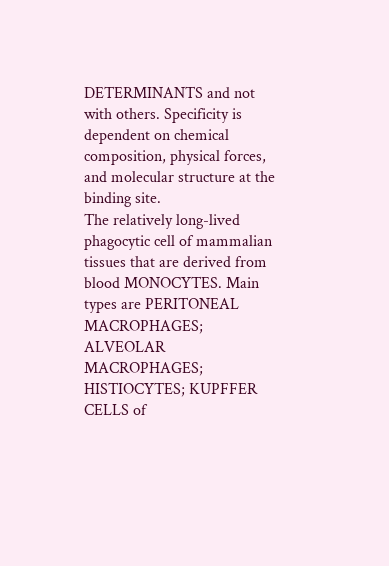DETERMINANTS and not with others. Specificity is dependent on chemical composition, physical forces, and molecular structure at the binding site.
The relatively long-lived phagocytic cell of mammalian tissues that are derived from blood MONOCYTES. Main types are PERITONEAL MACROPHAGES; ALVEOLAR MACROPHAGES; HISTIOCYTES; KUPFFER CELLS of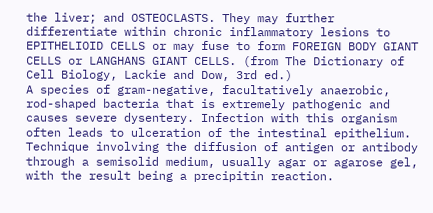the liver; and OSTEOCLASTS. They may further differentiate within chronic inflammatory lesions to EPITHELIOID CELLS or may fuse to form FOREIGN BODY GIANT CELLS or LANGHANS GIANT CELLS. (from The Dictionary of Cell Biology, Lackie and Dow, 3rd ed.)
A species of gram-negative, facultatively anaerobic, rod-shaped bacteria that is extremely pathogenic and causes severe dysentery. Infection with this organism often leads to ulceration of the intestinal epithelium.
Technique involving the diffusion of antigen or antibody through a semisolid medium, usually agar or agarose gel, with the result being a precipitin reaction.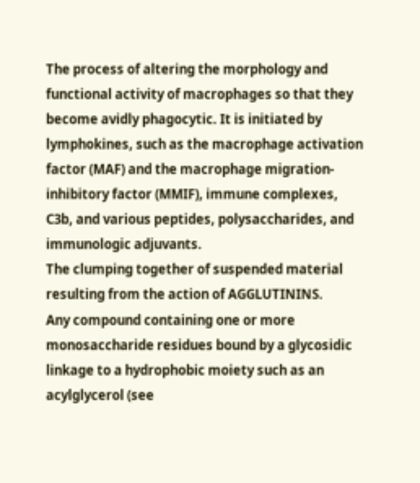The process of altering the morphology and functional activity of macrophages so that they become avidly phagocytic. It is initiated by lymphokines, such as the macrophage activation factor (MAF) and the macrophage migration-inhibitory factor (MMIF), immune complexes, C3b, and various peptides, polysaccharides, and immunologic adjuvants.
The clumping together of suspended material resulting from the action of AGGLUTININS.
Any compound containing one or more monosaccharide residues bound by a glycosidic linkage to a hydrophobic moiety such as an acylglycerol (see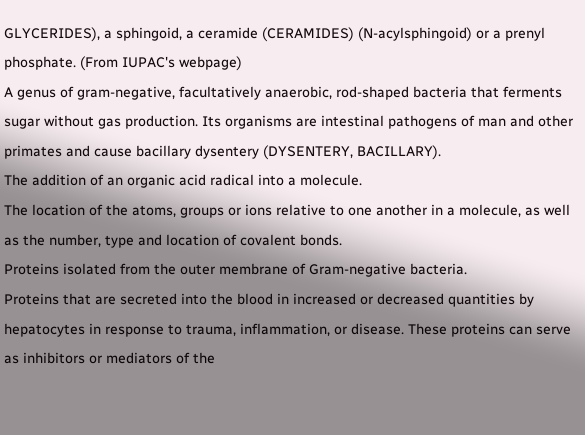GLYCERIDES), a sphingoid, a ceramide (CERAMIDES) (N-acylsphingoid) or a prenyl phosphate. (From IUPAC's webpage)
A genus of gram-negative, facultatively anaerobic, rod-shaped bacteria that ferments sugar without gas production. Its organisms are intestinal pathogens of man and other primates and cause bacillary dysentery (DYSENTERY, BACILLARY).
The addition of an organic acid radical into a molecule.
The location of the atoms, groups or ions relative to one another in a molecule, as well as the number, type and location of covalent bonds.
Proteins isolated from the outer membrane of Gram-negative bacteria.
Proteins that are secreted into the blood in increased or decreased quantities by hepatocytes in response to trauma, inflammation, or disease. These proteins can serve as inhibitors or mediators of the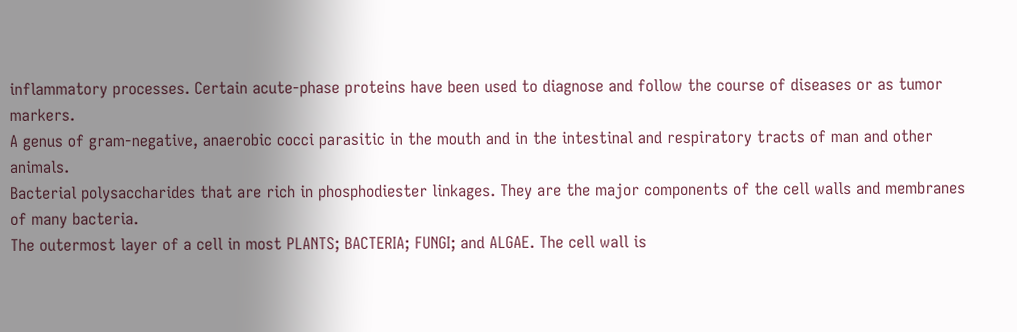inflammatory processes. Certain acute-phase proteins have been used to diagnose and follow the course of diseases or as tumor markers.
A genus of gram-negative, anaerobic cocci parasitic in the mouth and in the intestinal and respiratory tracts of man and other animals.
Bacterial polysaccharides that are rich in phosphodiester linkages. They are the major components of the cell walls and membranes of many bacteria.
The outermost layer of a cell in most PLANTS; BACTERIA; FUNGI; and ALGAE. The cell wall is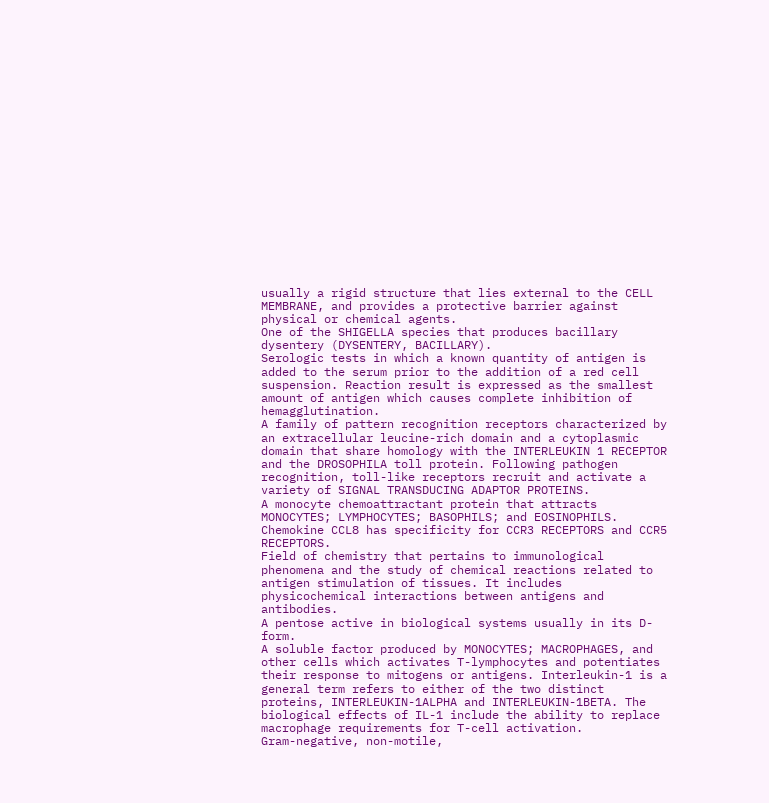usually a rigid structure that lies external to the CELL MEMBRANE, and provides a protective barrier against physical or chemical agents.
One of the SHIGELLA species that produces bacillary dysentery (DYSENTERY, BACILLARY).
Serologic tests in which a known quantity of antigen is added to the serum prior to the addition of a red cell suspension. Reaction result is expressed as the smallest amount of antigen which causes complete inhibition of hemagglutination.
A family of pattern recognition receptors characterized by an extracellular leucine-rich domain and a cytoplasmic domain that share homology with the INTERLEUKIN 1 RECEPTOR and the DROSOPHILA toll protein. Following pathogen recognition, toll-like receptors recruit and activate a variety of SIGNAL TRANSDUCING ADAPTOR PROTEINS.
A monocyte chemoattractant protein that attracts MONOCYTES; LYMPHOCYTES; BASOPHILS; and EOSINOPHILS. Chemokine CCL8 has specificity for CCR3 RECEPTORS and CCR5 RECEPTORS.
Field of chemistry that pertains to immunological phenomena and the study of chemical reactions related to antigen stimulation of tissues. It includes physicochemical interactions between antigens and antibodies.
A pentose active in biological systems usually in its D-form.
A soluble factor produced by MONOCYTES; MACROPHAGES, and other cells which activates T-lymphocytes and potentiates their response to mitogens or antigens. Interleukin-1 is a general term refers to either of the two distinct proteins, INTERLEUKIN-1ALPHA and INTERLEUKIN-1BETA. The biological effects of IL-1 include the ability to replace macrophage requirements for T-cell activation.
Gram-negative, non-motile,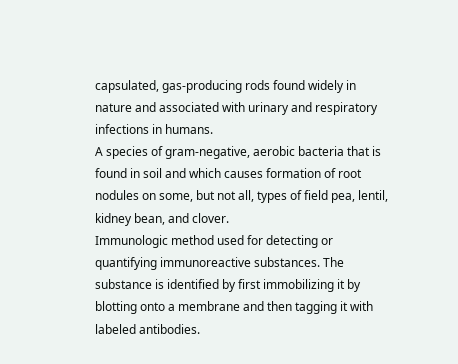capsulated, gas-producing rods found widely in nature and associated with urinary and respiratory infections in humans.
A species of gram-negative, aerobic bacteria that is found in soil and which causes formation of root nodules on some, but not all, types of field pea, lentil, kidney bean, and clover.
Immunologic method used for detecting or quantifying immunoreactive substances. The substance is identified by first immobilizing it by blotting onto a membrane and then tagging it with labeled antibodies.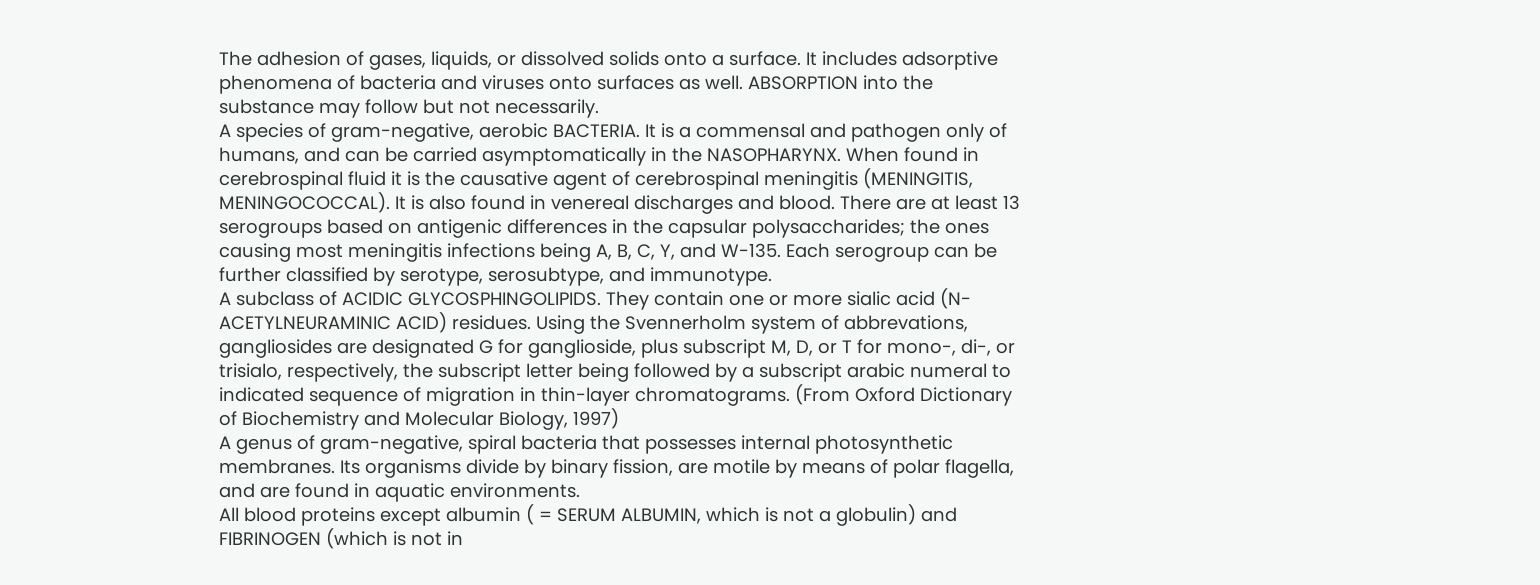The adhesion of gases, liquids, or dissolved solids onto a surface. It includes adsorptive phenomena of bacteria and viruses onto surfaces as well. ABSORPTION into the substance may follow but not necessarily.
A species of gram-negative, aerobic BACTERIA. It is a commensal and pathogen only of humans, and can be carried asymptomatically in the NASOPHARYNX. When found in cerebrospinal fluid it is the causative agent of cerebrospinal meningitis (MENINGITIS, MENINGOCOCCAL). It is also found in venereal discharges and blood. There are at least 13 serogroups based on antigenic differences in the capsular polysaccharides; the ones causing most meningitis infections being A, B, C, Y, and W-135. Each serogroup can be further classified by serotype, serosubtype, and immunotype.
A subclass of ACIDIC GLYCOSPHINGOLIPIDS. They contain one or more sialic acid (N-ACETYLNEURAMINIC ACID) residues. Using the Svennerholm system of abbrevations, gangliosides are designated G for ganglioside, plus subscript M, D, or T for mono-, di-, or trisialo, respectively, the subscript letter being followed by a subscript arabic numeral to indicated sequence of migration in thin-layer chromatograms. (From Oxford Dictionary of Biochemistry and Molecular Biology, 1997)
A genus of gram-negative, spiral bacteria that possesses internal photosynthetic membranes. Its organisms divide by binary fission, are motile by means of polar flagella, and are found in aquatic environments.
All blood proteins except albumin ( = SERUM ALBUMIN, which is not a globulin) and FIBRINOGEN (which is not in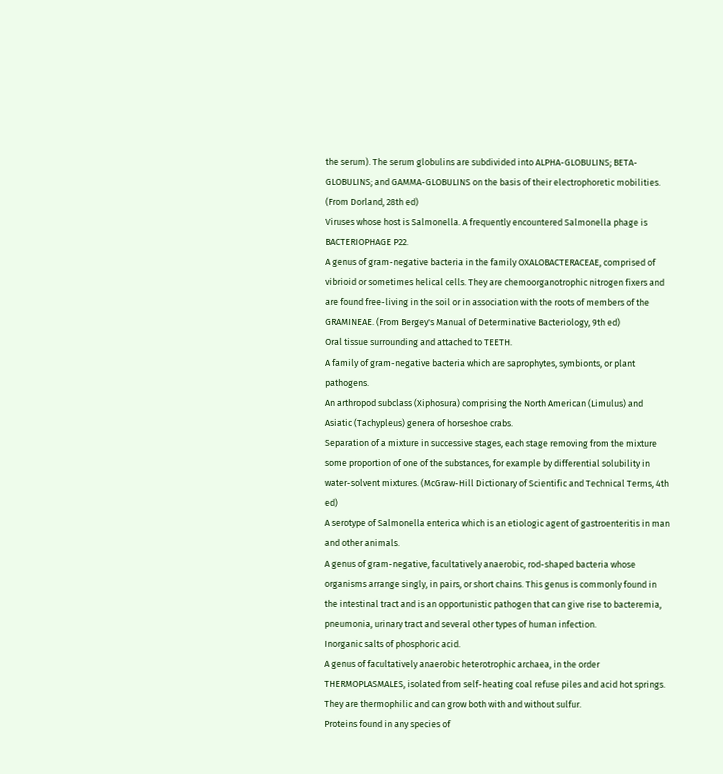the serum). The serum globulins are subdivided into ALPHA-GLOBULINS; BETA-GLOBULINS; and GAMMA-GLOBULINS on the basis of their electrophoretic mobilities. (From Dorland, 28th ed)
Viruses whose host is Salmonella. A frequently encountered Salmonella phage is BACTERIOPHAGE P22.
A genus of gram-negative bacteria in the family OXALOBACTERACEAE, comprised of vibrioid or sometimes helical cells. They are chemoorganotrophic nitrogen fixers and are found free-living in the soil or in association with the roots of members of the GRAMINEAE. (From Bergey's Manual of Determinative Bacteriology, 9th ed)
Oral tissue surrounding and attached to TEETH.
A family of gram-negative bacteria which are saprophytes, symbionts, or plant pathogens.
An arthropod subclass (Xiphosura) comprising the North American (Limulus) and Asiatic (Tachypleus) genera of horseshoe crabs.
Separation of a mixture in successive stages, each stage removing from the mixture some proportion of one of the substances, for example by differential solubility in water-solvent mixtures. (McGraw-Hill Dictionary of Scientific and Technical Terms, 4th ed)
A serotype of Salmonella enterica which is an etiologic agent of gastroenteritis in man and other animals.
A genus of gram-negative, facultatively anaerobic, rod-shaped bacteria whose organisms arrange singly, in pairs, or short chains. This genus is commonly found in the intestinal tract and is an opportunistic pathogen that can give rise to bacteremia, pneumonia, urinary tract and several other types of human infection.
Inorganic salts of phosphoric acid.
A genus of facultatively anaerobic heterotrophic archaea, in the order THERMOPLASMALES, isolated from self-heating coal refuse piles and acid hot springs. They are thermophilic and can grow both with and without sulfur.
Proteins found in any species of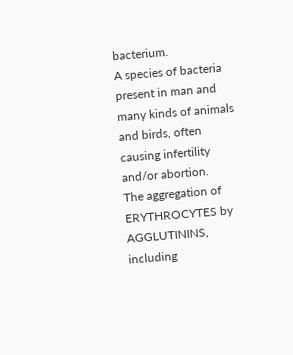bacterium.
A species of bacteria present in man and many kinds of animals and birds, often causing infertility and/or abortion.
The aggregation of ERYTHROCYTES by AGGLUTININS, including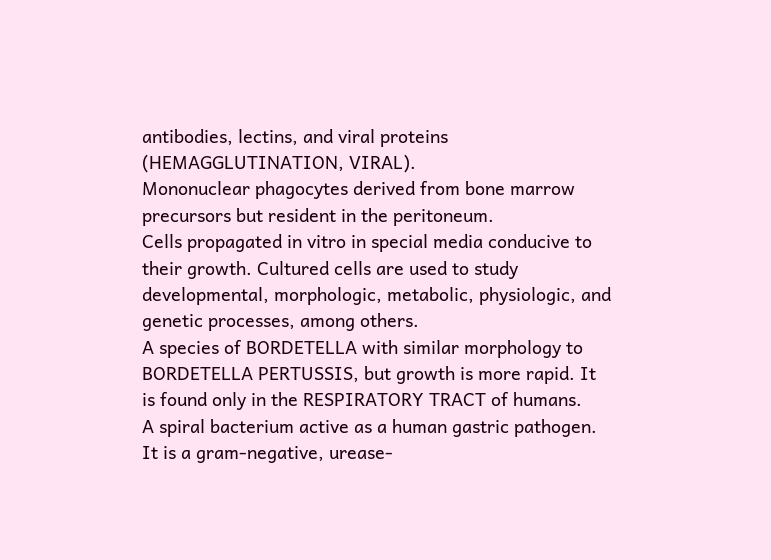antibodies, lectins, and viral proteins (HEMAGGLUTINATION, VIRAL).
Mononuclear phagocytes derived from bone marrow precursors but resident in the peritoneum.
Cells propagated in vitro in special media conducive to their growth. Cultured cells are used to study developmental, morphologic, metabolic, physiologic, and genetic processes, among others.
A species of BORDETELLA with similar morphology to BORDETELLA PERTUSSIS, but growth is more rapid. It is found only in the RESPIRATORY TRACT of humans.
A spiral bacterium active as a human gastric pathogen. It is a gram-negative, urease-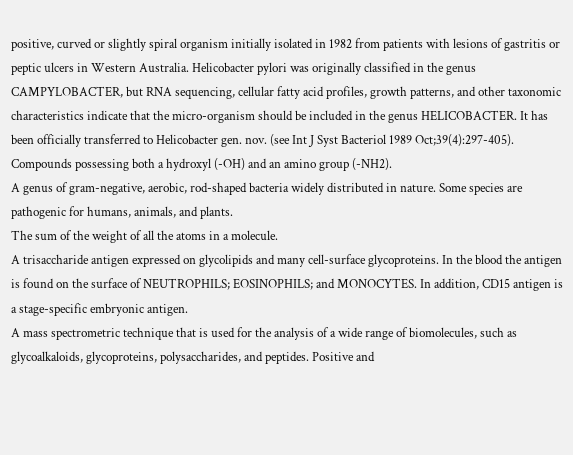positive, curved or slightly spiral organism initially isolated in 1982 from patients with lesions of gastritis or peptic ulcers in Western Australia. Helicobacter pylori was originally classified in the genus CAMPYLOBACTER, but RNA sequencing, cellular fatty acid profiles, growth patterns, and other taxonomic characteristics indicate that the micro-organism should be included in the genus HELICOBACTER. It has been officially transferred to Helicobacter gen. nov. (see Int J Syst Bacteriol 1989 Oct;39(4):297-405).
Compounds possessing both a hydroxyl (-OH) and an amino group (-NH2).
A genus of gram-negative, aerobic, rod-shaped bacteria widely distributed in nature. Some species are pathogenic for humans, animals, and plants.
The sum of the weight of all the atoms in a molecule.
A trisaccharide antigen expressed on glycolipids and many cell-surface glycoproteins. In the blood the antigen is found on the surface of NEUTROPHILS; EOSINOPHILS; and MONOCYTES. In addition, CD15 antigen is a stage-specific embryonic antigen.
A mass spectrometric technique that is used for the analysis of a wide range of biomolecules, such as glycoalkaloids, glycoproteins, polysaccharides, and peptides. Positive and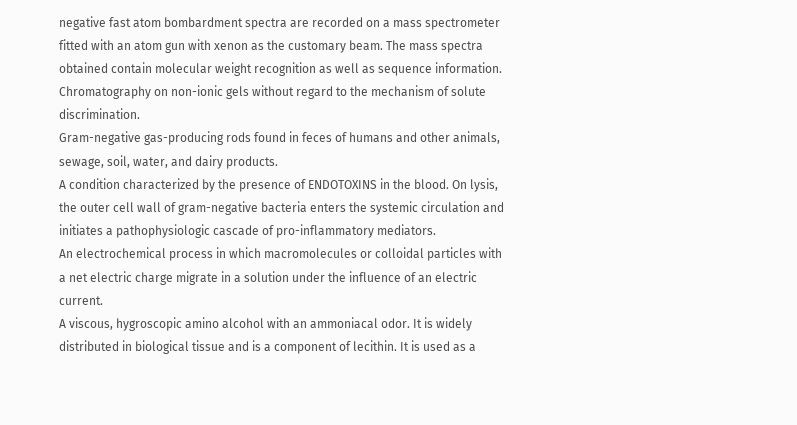negative fast atom bombardment spectra are recorded on a mass spectrometer fitted with an atom gun with xenon as the customary beam. The mass spectra obtained contain molecular weight recognition as well as sequence information.
Chromatography on non-ionic gels without regard to the mechanism of solute discrimination.
Gram-negative gas-producing rods found in feces of humans and other animals, sewage, soil, water, and dairy products.
A condition characterized by the presence of ENDOTOXINS in the blood. On lysis, the outer cell wall of gram-negative bacteria enters the systemic circulation and initiates a pathophysiologic cascade of pro-inflammatory mediators.
An electrochemical process in which macromolecules or colloidal particles with a net electric charge migrate in a solution under the influence of an electric current.
A viscous, hygroscopic amino alcohol with an ammoniacal odor. It is widely distributed in biological tissue and is a component of lecithin. It is used as a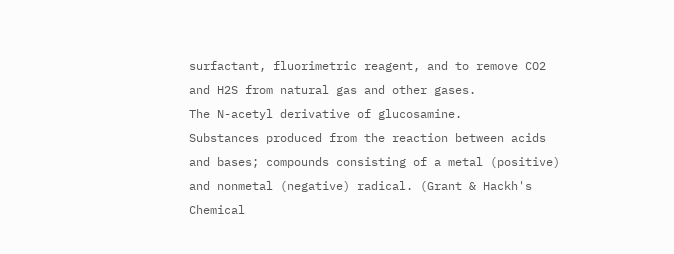surfactant, fluorimetric reagent, and to remove CO2 and H2S from natural gas and other gases.
The N-acetyl derivative of glucosamine.
Substances produced from the reaction between acids and bases; compounds consisting of a metal (positive) and nonmetal (negative) radical. (Grant & Hackh's Chemical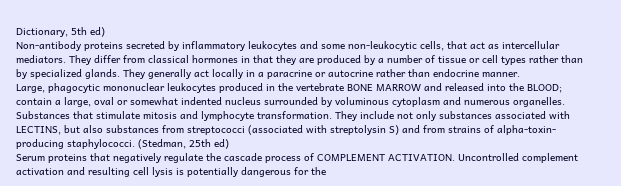Dictionary, 5th ed)
Non-antibody proteins secreted by inflammatory leukocytes and some non-leukocytic cells, that act as intercellular mediators. They differ from classical hormones in that they are produced by a number of tissue or cell types rather than by specialized glands. They generally act locally in a paracrine or autocrine rather than endocrine manner.
Large, phagocytic mononuclear leukocytes produced in the vertebrate BONE MARROW and released into the BLOOD; contain a large, oval or somewhat indented nucleus surrounded by voluminous cytoplasm and numerous organelles.
Substances that stimulate mitosis and lymphocyte transformation. They include not only substances associated with LECTINS, but also substances from streptococci (associated with streptolysin S) and from strains of alpha-toxin-producing staphylococci. (Stedman, 25th ed)
Serum proteins that negatively regulate the cascade process of COMPLEMENT ACTIVATION. Uncontrolled complement activation and resulting cell lysis is potentially dangerous for the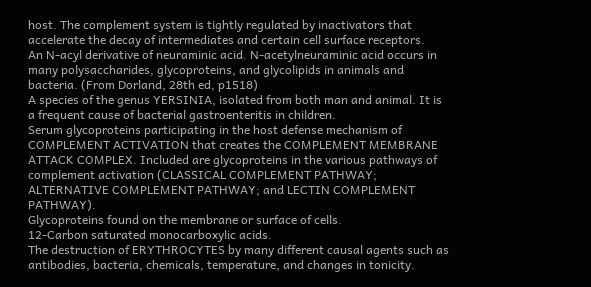host. The complement system is tightly regulated by inactivators that accelerate the decay of intermediates and certain cell surface receptors.
An N-acyl derivative of neuraminic acid. N-acetylneuraminic acid occurs in many polysaccharides, glycoproteins, and glycolipids in animals and bacteria. (From Dorland, 28th ed, p1518)
A species of the genus YERSINIA, isolated from both man and animal. It is a frequent cause of bacterial gastroenteritis in children.
Serum glycoproteins participating in the host defense mechanism of COMPLEMENT ACTIVATION that creates the COMPLEMENT MEMBRANE ATTACK COMPLEX. Included are glycoproteins in the various pathways of complement activation (CLASSICAL COMPLEMENT PATHWAY; ALTERNATIVE COMPLEMENT PATHWAY; and LECTIN COMPLEMENT PATHWAY).
Glycoproteins found on the membrane or surface of cells.
12-Carbon saturated monocarboxylic acids.
The destruction of ERYTHROCYTES by many different causal agents such as antibodies, bacteria, chemicals, temperature, and changes in tonicity.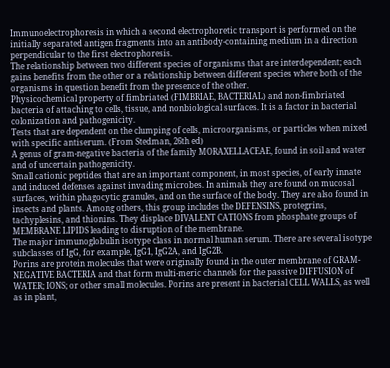Immunoelectrophoresis in which a second electrophoretic transport is performed on the initially separated antigen fragments into an antibody-containing medium in a direction perpendicular to the first electrophoresis.
The relationship between two different species of organisms that are interdependent; each gains benefits from the other or a relationship between different species where both of the organisms in question benefit from the presence of the other.
Physicochemical property of fimbriated (FIMBRIAE, BACTERIAL) and non-fimbriated bacteria of attaching to cells, tissue, and nonbiological surfaces. It is a factor in bacterial colonization and pathogenicity.
Tests that are dependent on the clumping of cells, microorganisms, or particles when mixed with specific antiserum. (From Stedman, 26th ed)
A genus of gram-negative bacteria of the family MORAXELLACEAE, found in soil and water and of uncertain pathogenicity.
Small cationic peptides that are an important component, in most species, of early innate and induced defenses against invading microbes. In animals they are found on mucosal surfaces, within phagocytic granules, and on the surface of the body. They are also found in insects and plants. Among others, this group includes the DEFENSINS, protegrins, tachyplesins, and thionins. They displace DIVALENT CATIONS from phosphate groups of MEMBRANE LIPIDS leading to disruption of the membrane.
The major immunoglobulin isotype class in normal human serum. There are several isotype subclasses of IgG, for example, IgG1, IgG2A, and IgG2B.
Porins are protein molecules that were originally found in the outer membrane of GRAM-NEGATIVE BACTERIA and that form multi-meric channels for the passive DIFFUSION of WATER; IONS; or other small molecules. Porins are present in bacterial CELL WALLS, as well as in plant,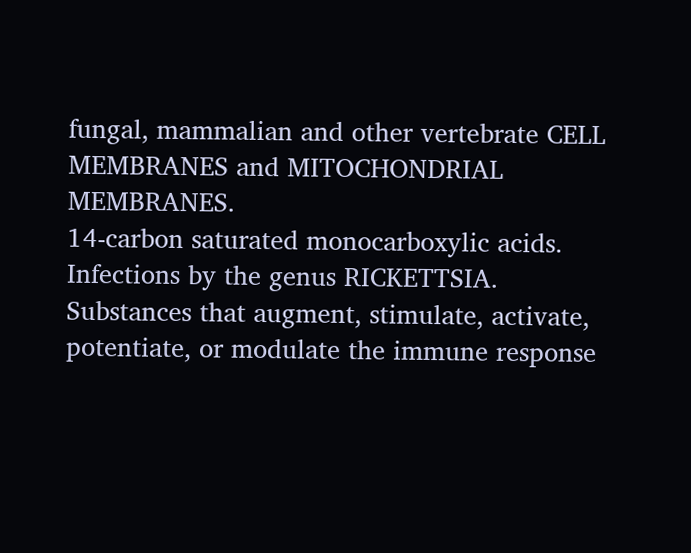fungal, mammalian and other vertebrate CELL MEMBRANES and MITOCHONDRIAL MEMBRANES.
14-carbon saturated monocarboxylic acids.
Infections by the genus RICKETTSIA.
Substances that augment, stimulate, activate, potentiate, or modulate the immune response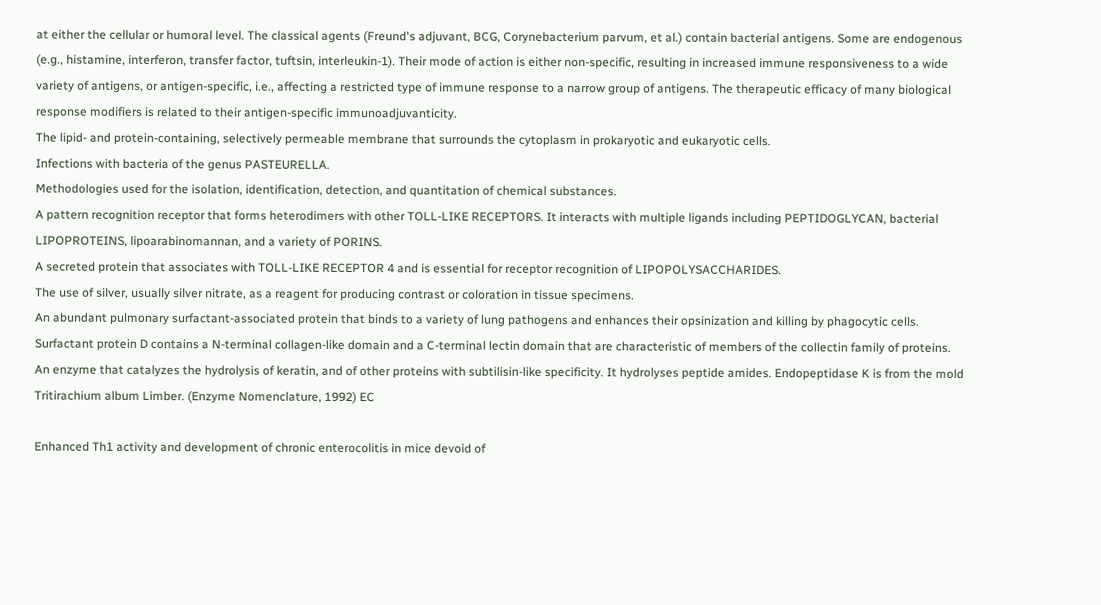at either the cellular or humoral level. The classical agents (Freund's adjuvant, BCG, Corynebacterium parvum, et al.) contain bacterial antigens. Some are endogenous (e.g., histamine, interferon, transfer factor, tuftsin, interleukin-1). Their mode of action is either non-specific, resulting in increased immune responsiveness to a wide variety of antigens, or antigen-specific, i.e., affecting a restricted type of immune response to a narrow group of antigens. The therapeutic efficacy of many biological response modifiers is related to their antigen-specific immunoadjuvanticity.
The lipid- and protein-containing, selectively permeable membrane that surrounds the cytoplasm in prokaryotic and eukaryotic cells.
Infections with bacteria of the genus PASTEURELLA.
Methodologies used for the isolation, identification, detection, and quantitation of chemical substances.
A pattern recognition receptor that forms heterodimers with other TOLL-LIKE RECEPTORS. It interacts with multiple ligands including PEPTIDOGLYCAN, bacterial LIPOPROTEINS, lipoarabinomannan, and a variety of PORINS.
A secreted protein that associates with TOLL-LIKE RECEPTOR 4 and is essential for receptor recognition of LIPOPOLYSACCHARIDES.
The use of silver, usually silver nitrate, as a reagent for producing contrast or coloration in tissue specimens.
An abundant pulmonary surfactant-associated protein that binds to a variety of lung pathogens and enhances their opsinization and killing by phagocytic cells. Surfactant protein D contains a N-terminal collagen-like domain and a C-terminal lectin domain that are characteristic of members of the collectin family of proteins.
An enzyme that catalyzes the hydrolysis of keratin, and of other proteins with subtilisin-like specificity. It hydrolyses peptide amides. Endopeptidase K is from the mold Tritirachium album Limber. (Enzyme Nomenclature, 1992) EC

Enhanced Th1 activity and development of chronic enterocolitis in mice devoid of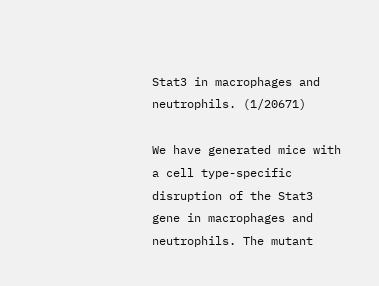Stat3 in macrophages and neutrophils. (1/20671)

We have generated mice with a cell type-specific disruption of the Stat3 gene in macrophages and neutrophils. The mutant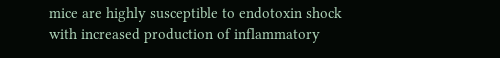mice are highly susceptible to endotoxin shock with increased production of inflammatory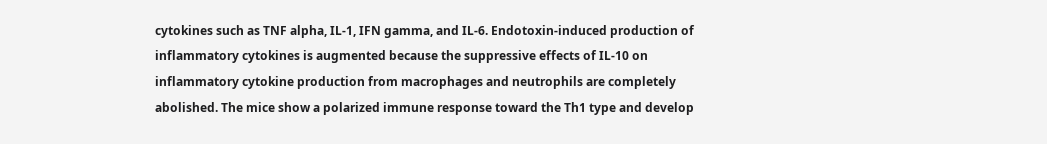cytokines such as TNF alpha, IL-1, IFN gamma, and IL-6. Endotoxin-induced production of inflammatory cytokines is augmented because the suppressive effects of IL-10 on inflammatory cytokine production from macrophages and neutrophils are completely abolished. The mice show a polarized immune response toward the Th1 type and develop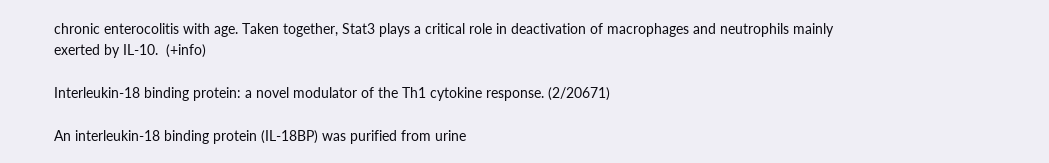chronic enterocolitis with age. Taken together, Stat3 plays a critical role in deactivation of macrophages and neutrophils mainly exerted by IL-10.  (+info)

Interleukin-18 binding protein: a novel modulator of the Th1 cytokine response. (2/20671)

An interleukin-18 binding protein (IL-18BP) was purified from urine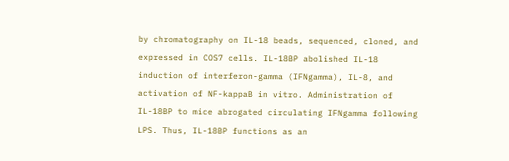by chromatography on IL-18 beads, sequenced, cloned, and expressed in COS7 cells. IL-18BP abolished IL-18 induction of interferon-gamma (IFNgamma), IL-8, and activation of NF-kappaB in vitro. Administration of IL-18BP to mice abrogated circulating IFNgamma following LPS. Thus, IL-18BP functions as an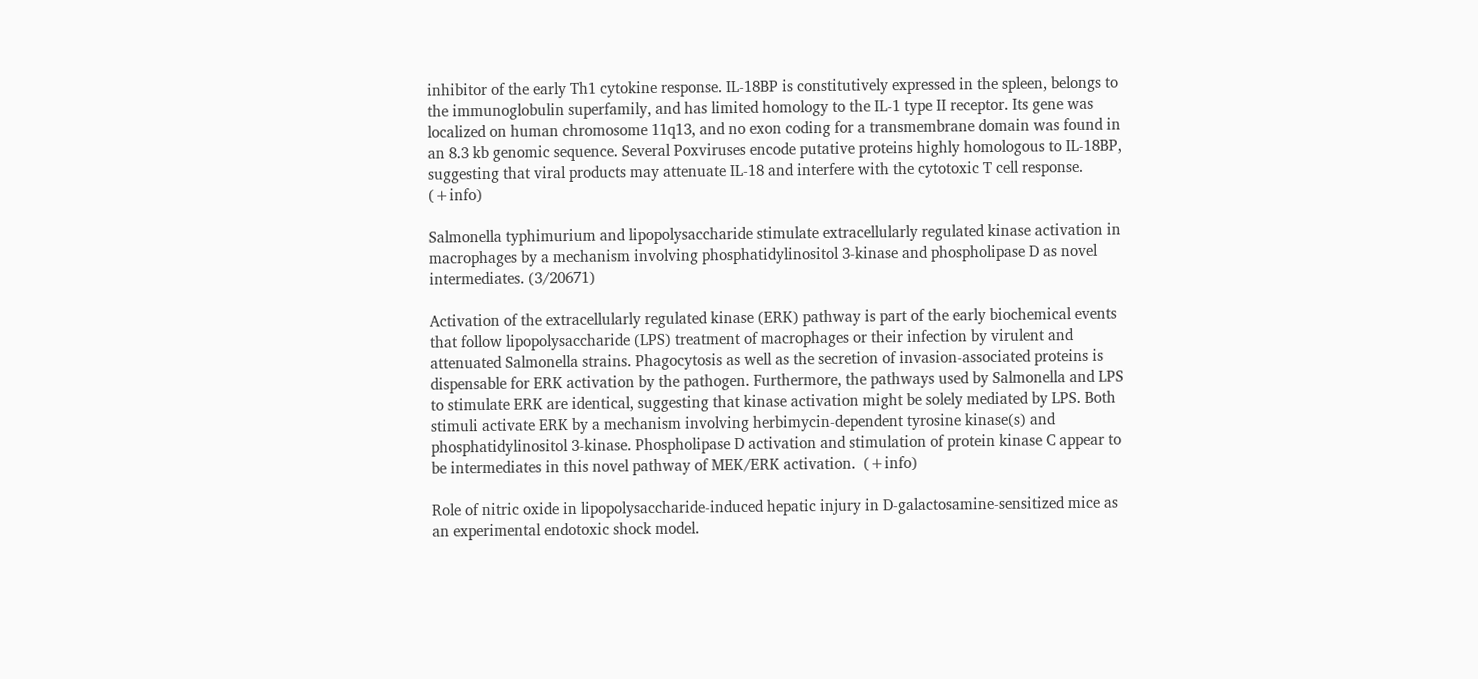inhibitor of the early Th1 cytokine response. IL-18BP is constitutively expressed in the spleen, belongs to the immunoglobulin superfamily, and has limited homology to the IL-1 type II receptor. Its gene was localized on human chromosome 11q13, and no exon coding for a transmembrane domain was found in an 8.3 kb genomic sequence. Several Poxviruses encode putative proteins highly homologous to IL-18BP, suggesting that viral products may attenuate IL-18 and interfere with the cytotoxic T cell response.  (+info)

Salmonella typhimurium and lipopolysaccharide stimulate extracellularly regulated kinase activation in macrophages by a mechanism involving phosphatidylinositol 3-kinase and phospholipase D as novel intermediates. (3/20671)

Activation of the extracellularly regulated kinase (ERK) pathway is part of the early biochemical events that follow lipopolysaccharide (LPS) treatment of macrophages or their infection by virulent and attenuated Salmonella strains. Phagocytosis as well as the secretion of invasion-associated proteins is dispensable for ERK activation by the pathogen. Furthermore, the pathways used by Salmonella and LPS to stimulate ERK are identical, suggesting that kinase activation might be solely mediated by LPS. Both stimuli activate ERK by a mechanism involving herbimycin-dependent tyrosine kinase(s) and phosphatidylinositol 3-kinase. Phospholipase D activation and stimulation of protein kinase C appear to be intermediates in this novel pathway of MEK/ERK activation.  (+info)

Role of nitric oxide in lipopolysaccharide-induced hepatic injury in D-galactosamine-sensitized mice as an experimental endotoxic shock model.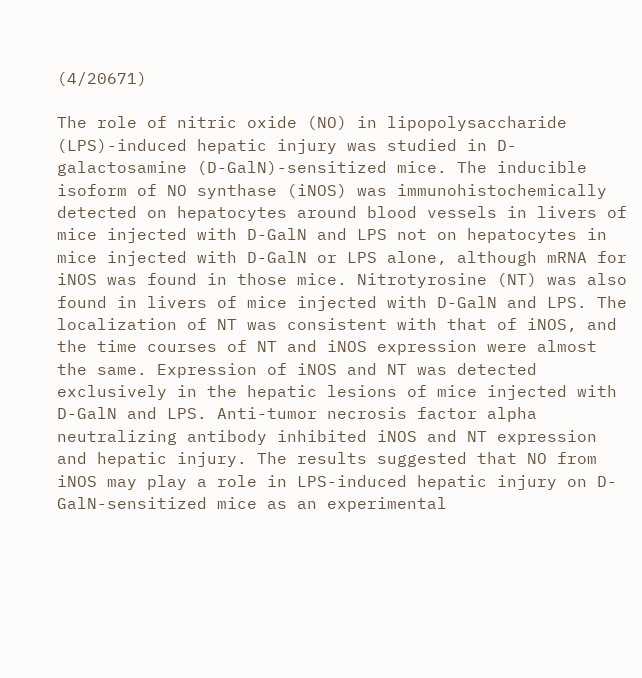(4/20671)

The role of nitric oxide (NO) in lipopolysaccharide (LPS)-induced hepatic injury was studied in D-galactosamine (D-GalN)-sensitized mice. The inducible isoform of NO synthase (iNOS) was immunohistochemically detected on hepatocytes around blood vessels in livers of mice injected with D-GalN and LPS not on hepatocytes in mice injected with D-GalN or LPS alone, although mRNA for iNOS was found in those mice. Nitrotyrosine (NT) was also found in livers of mice injected with D-GalN and LPS. The localization of NT was consistent with that of iNOS, and the time courses of NT and iNOS expression were almost the same. Expression of iNOS and NT was detected exclusively in the hepatic lesions of mice injected with D-GalN and LPS. Anti-tumor necrosis factor alpha neutralizing antibody inhibited iNOS and NT expression and hepatic injury. The results suggested that NO from iNOS may play a role in LPS-induced hepatic injury on D-GalN-sensitized mice as an experimental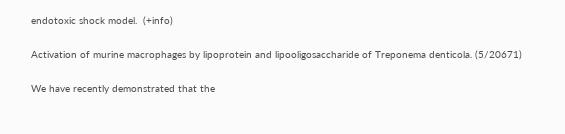endotoxic shock model.  (+info)

Activation of murine macrophages by lipoprotein and lipooligosaccharide of Treponema denticola. (5/20671)

We have recently demonstrated that the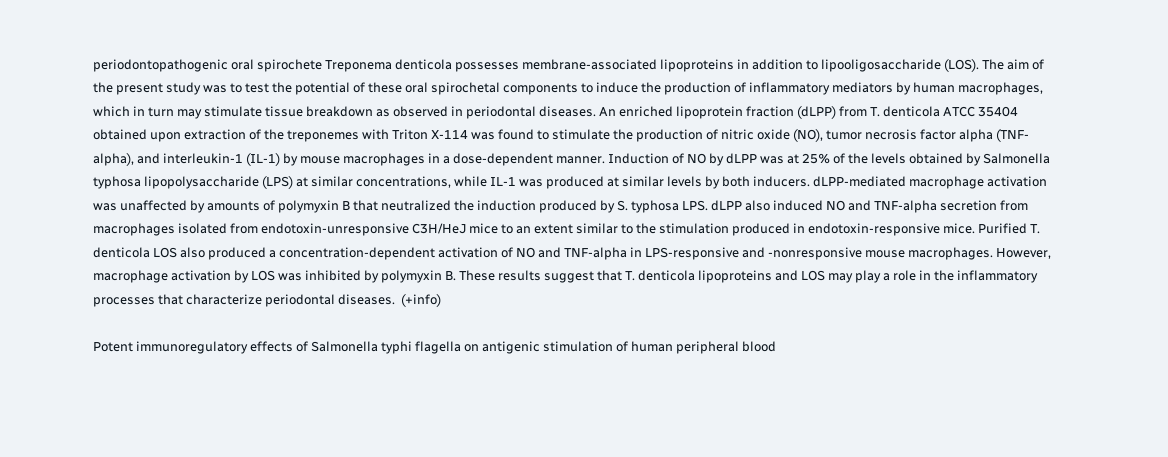periodontopathogenic oral spirochete Treponema denticola possesses membrane-associated lipoproteins in addition to lipooligosaccharide (LOS). The aim of the present study was to test the potential of these oral spirochetal components to induce the production of inflammatory mediators by human macrophages, which in turn may stimulate tissue breakdown as observed in periodontal diseases. An enriched lipoprotein fraction (dLPP) from T. denticola ATCC 35404 obtained upon extraction of the treponemes with Triton X-114 was found to stimulate the production of nitric oxide (NO), tumor necrosis factor alpha (TNF-alpha), and interleukin-1 (IL-1) by mouse macrophages in a dose-dependent manner. Induction of NO by dLPP was at 25% of the levels obtained by Salmonella typhosa lipopolysaccharide (LPS) at similar concentrations, while IL-1 was produced at similar levels by both inducers. dLPP-mediated macrophage activation was unaffected by amounts of polymyxin B that neutralized the induction produced by S. typhosa LPS. dLPP also induced NO and TNF-alpha secretion from macrophages isolated from endotoxin-unresponsive C3H/HeJ mice to an extent similar to the stimulation produced in endotoxin-responsive mice. Purified T. denticola LOS also produced a concentration-dependent activation of NO and TNF-alpha in LPS-responsive and -nonresponsive mouse macrophages. However, macrophage activation by LOS was inhibited by polymyxin B. These results suggest that T. denticola lipoproteins and LOS may play a role in the inflammatory processes that characterize periodontal diseases.  (+info)

Potent immunoregulatory effects of Salmonella typhi flagella on antigenic stimulation of human peripheral blood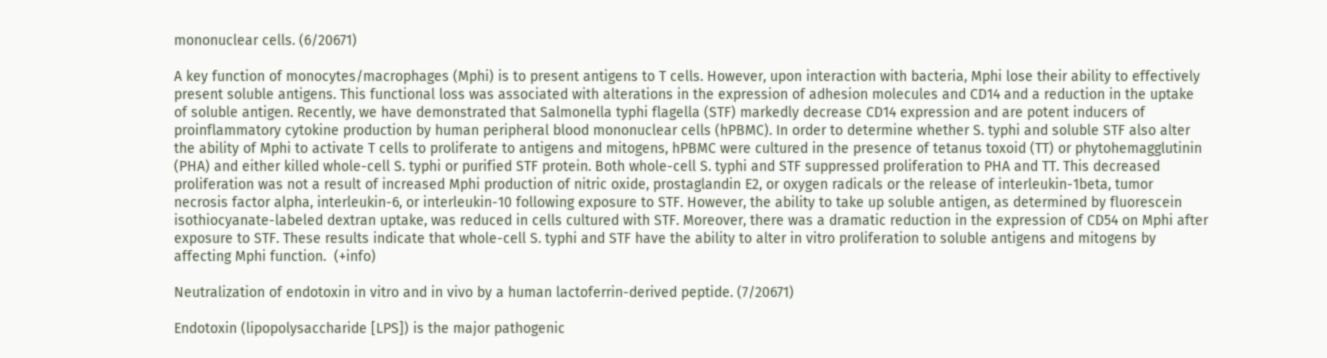mononuclear cells. (6/20671)

A key function of monocytes/macrophages (Mphi) is to present antigens to T cells. However, upon interaction with bacteria, Mphi lose their ability to effectively present soluble antigens. This functional loss was associated with alterations in the expression of adhesion molecules and CD14 and a reduction in the uptake of soluble antigen. Recently, we have demonstrated that Salmonella typhi flagella (STF) markedly decrease CD14 expression and are potent inducers of proinflammatory cytokine production by human peripheral blood mononuclear cells (hPBMC). In order to determine whether S. typhi and soluble STF also alter the ability of Mphi to activate T cells to proliferate to antigens and mitogens, hPBMC were cultured in the presence of tetanus toxoid (TT) or phytohemagglutinin (PHA) and either killed whole-cell S. typhi or purified STF protein. Both whole-cell S. typhi and STF suppressed proliferation to PHA and TT. This decreased proliferation was not a result of increased Mphi production of nitric oxide, prostaglandin E2, or oxygen radicals or the release of interleukin-1beta, tumor necrosis factor alpha, interleukin-6, or interleukin-10 following exposure to STF. However, the ability to take up soluble antigen, as determined by fluorescein isothiocyanate-labeled dextran uptake, was reduced in cells cultured with STF. Moreover, there was a dramatic reduction in the expression of CD54 on Mphi after exposure to STF. These results indicate that whole-cell S. typhi and STF have the ability to alter in vitro proliferation to soluble antigens and mitogens by affecting Mphi function.  (+info)

Neutralization of endotoxin in vitro and in vivo by a human lactoferrin-derived peptide. (7/20671)

Endotoxin (lipopolysaccharide [LPS]) is the major pathogenic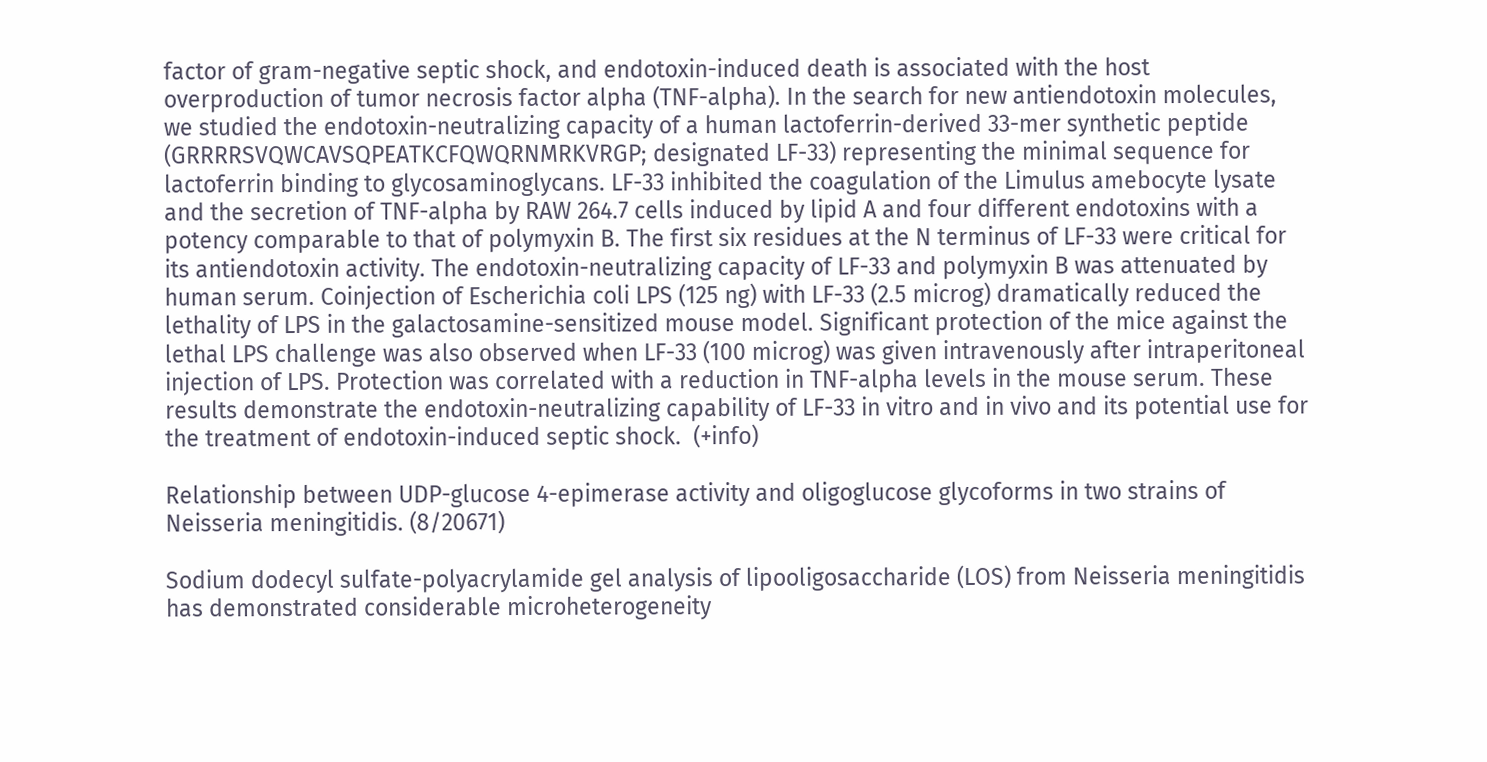factor of gram-negative septic shock, and endotoxin-induced death is associated with the host overproduction of tumor necrosis factor alpha (TNF-alpha). In the search for new antiendotoxin molecules, we studied the endotoxin-neutralizing capacity of a human lactoferrin-derived 33-mer synthetic peptide (GRRRRSVQWCAVSQPEATKCFQWQRNMRKVRGP; designated LF-33) representing the minimal sequence for lactoferrin binding to glycosaminoglycans. LF-33 inhibited the coagulation of the Limulus amebocyte lysate and the secretion of TNF-alpha by RAW 264.7 cells induced by lipid A and four different endotoxins with a potency comparable to that of polymyxin B. The first six residues at the N terminus of LF-33 were critical for its antiendotoxin activity. The endotoxin-neutralizing capacity of LF-33 and polymyxin B was attenuated by human serum. Coinjection of Escherichia coli LPS (125 ng) with LF-33 (2.5 microg) dramatically reduced the lethality of LPS in the galactosamine-sensitized mouse model. Significant protection of the mice against the lethal LPS challenge was also observed when LF-33 (100 microg) was given intravenously after intraperitoneal injection of LPS. Protection was correlated with a reduction in TNF-alpha levels in the mouse serum. These results demonstrate the endotoxin-neutralizing capability of LF-33 in vitro and in vivo and its potential use for the treatment of endotoxin-induced septic shock.  (+info)

Relationship between UDP-glucose 4-epimerase activity and oligoglucose glycoforms in two strains of Neisseria meningitidis. (8/20671)

Sodium dodecyl sulfate-polyacrylamide gel analysis of lipooligosaccharide (LOS) from Neisseria meningitidis has demonstrated considerable microheterogeneity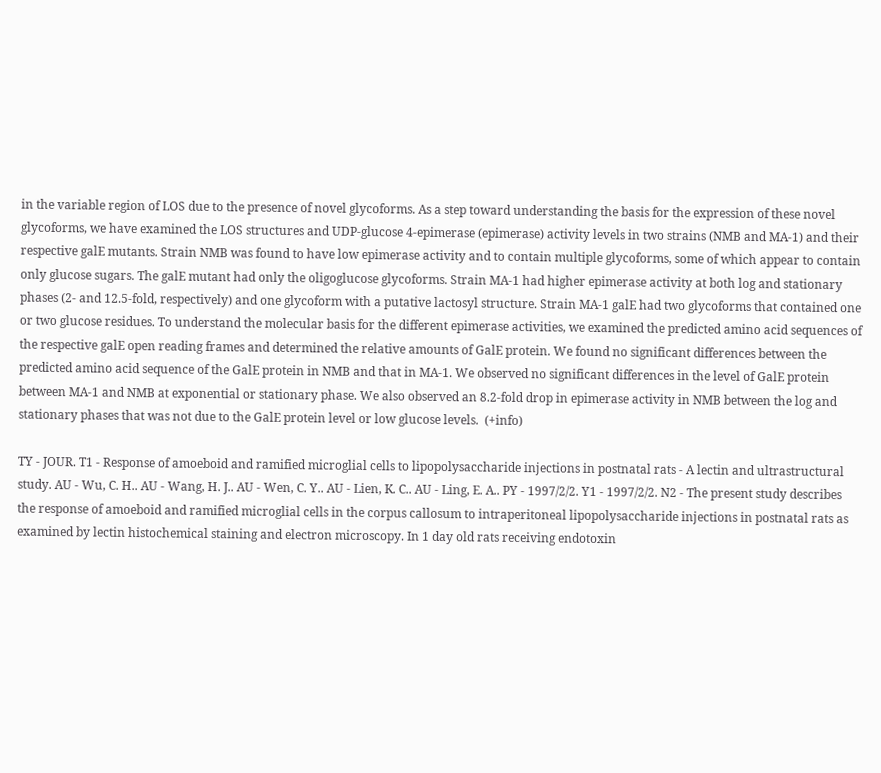in the variable region of LOS due to the presence of novel glycoforms. As a step toward understanding the basis for the expression of these novel glycoforms, we have examined the LOS structures and UDP-glucose 4-epimerase (epimerase) activity levels in two strains (NMB and MA-1) and their respective galE mutants. Strain NMB was found to have low epimerase activity and to contain multiple glycoforms, some of which appear to contain only glucose sugars. The galE mutant had only the oligoglucose glycoforms. Strain MA-1 had higher epimerase activity at both log and stationary phases (2- and 12.5-fold, respectively) and one glycoform with a putative lactosyl structure. Strain MA-1 galE had two glycoforms that contained one or two glucose residues. To understand the molecular basis for the different epimerase activities, we examined the predicted amino acid sequences of the respective galE open reading frames and determined the relative amounts of GalE protein. We found no significant differences between the predicted amino acid sequence of the GalE protein in NMB and that in MA-1. We observed no significant differences in the level of GalE protein between MA-1 and NMB at exponential or stationary phase. We also observed an 8.2-fold drop in epimerase activity in NMB between the log and stationary phases that was not due to the GalE protein level or low glucose levels.  (+info)

TY - JOUR. T1 - Response of amoeboid and ramified microglial cells to lipopolysaccharide injections in postnatal rats - A lectin and ultrastructural study. AU - Wu, C. H.. AU - Wang, H. J.. AU - Wen, C. Y.. AU - Lien, K. C.. AU - Ling, E. A.. PY - 1997/2/2. Y1 - 1997/2/2. N2 - The present study describes the response of amoeboid and ramified microglial cells in the corpus callosum to intraperitoneal lipopolysaccharide injections in postnatal rats as examined by lectin histochemical staining and electron microscopy. In 1 day old rats receiving endotoxin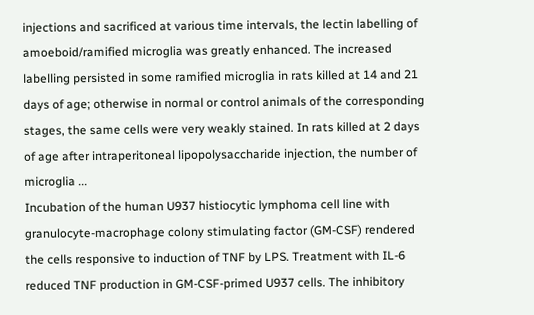injections and sacrificed at various time intervals, the lectin labelling of amoeboid/ramified microglia was greatly enhanced. The increased labelling persisted in some ramified microglia in rats killed at 14 and 21 days of age; otherwise in normal or control animals of the corresponding stages, the same cells were very weakly stained. In rats killed at 2 days of age after intraperitoneal lipopolysaccharide injection, the number of microglia ...
Incubation of the human U937 histiocytic lymphoma cell line with granulocyte-macrophage colony stimulating factor (GM-CSF) rendered the cells responsive to induction of TNF by LPS. Treatment with IL-6 reduced TNF production in GM-CSF-primed U937 cells. The inhibitory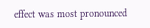effect was most pronounced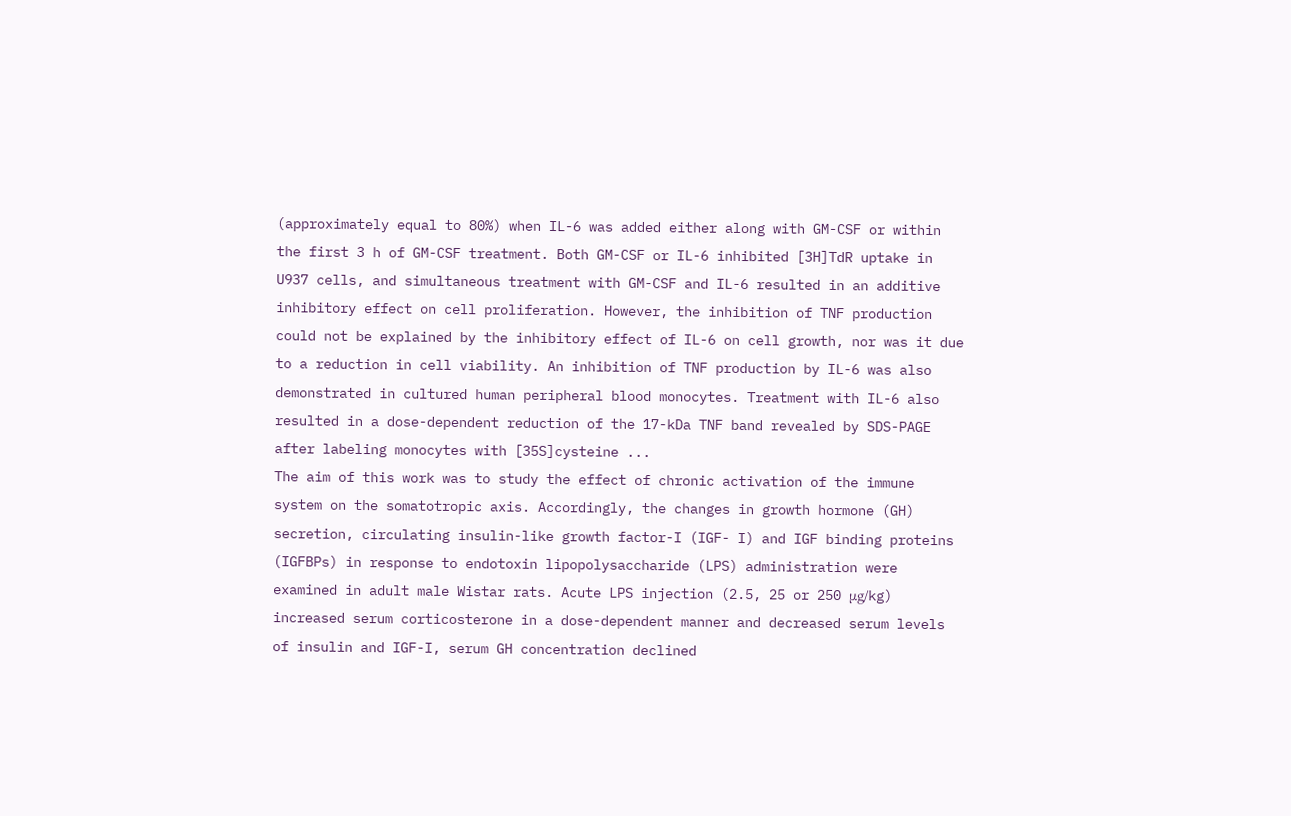(approximately equal to 80%) when IL-6 was added either along with GM-CSF or within the first 3 h of GM-CSF treatment. Both GM-CSF or IL-6 inhibited [3H]TdR uptake in U937 cells, and simultaneous treatment with GM-CSF and IL-6 resulted in an additive inhibitory effect on cell proliferation. However, the inhibition of TNF production could not be explained by the inhibitory effect of IL-6 on cell growth, nor was it due to a reduction in cell viability. An inhibition of TNF production by IL-6 was also demonstrated in cultured human peripheral blood monocytes. Treatment with IL-6 also resulted in a dose-dependent reduction of the 17-kDa TNF band revealed by SDS-PAGE after labeling monocytes with [35S]cysteine ...
The aim of this work was to study the effect of chronic activation of the immune system on the somatotropic axis. Accordingly, the changes in growth hormone (GH) secretion, circulating insulin-like growth factor-I (IGF- I) and IGF binding proteins (IGFBPs) in response to endotoxin lipopolysaccharide (LPS) administration were examined in adult male Wistar rats. Acute LPS injection (2.5, 25 or 250 μg/kg) increased serum corticosterone in a dose-dependent manner and decreased serum levels of insulin and IGF-I, serum GH concentration declined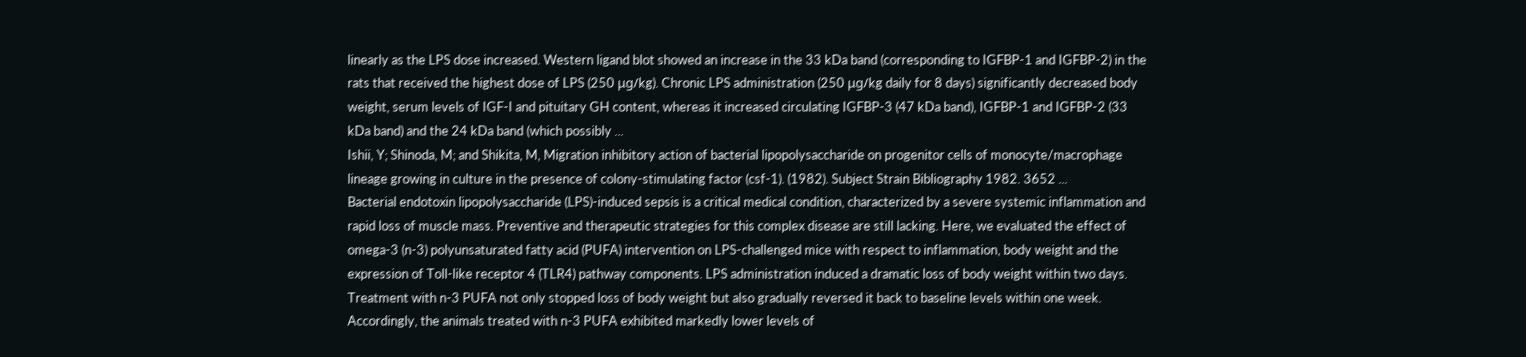linearly as the LPS dose increased. Western ligand blot showed an increase in the 33 kDa band (corresponding to IGFBP-1 and IGFBP-2) in the rats that received the highest dose of LPS (250 μg/kg). Chronic LPS administration (250 μg/kg daily for 8 days) significantly decreased body weight, serum levels of IGF-I and pituitary GH content, whereas it increased circulating IGFBP-3 (47 kDa band), IGFBP-1 and IGFBP-2 (33 kDa band) and the 24 kDa band (which possibly ...
Ishii, Y; Shinoda, M; and Shikita, M, Migration inhibitory action of bacterial lipopolysaccharide on progenitor cells of monocyte/macrophage lineage growing in culture in the presence of colony-stimulating factor (csf-1). (1982). Subject Strain Bibliography 1982. 3652 ...
Bacterial endotoxin lipopolysaccharide (LPS)-induced sepsis is a critical medical condition, characterized by a severe systemic inflammation and rapid loss of muscle mass. Preventive and therapeutic strategies for this complex disease are still lacking. Here, we evaluated the effect of omega-3 (n-3) polyunsaturated fatty acid (PUFA) intervention on LPS-challenged mice with respect to inflammation, body weight and the expression of Toll-like receptor 4 (TLR4) pathway components. LPS administration induced a dramatic loss of body weight within two days. Treatment with n-3 PUFA not only stopped loss of body weight but also gradually reversed it back to baseline levels within one week. Accordingly, the animals treated with n-3 PUFA exhibited markedly lower levels of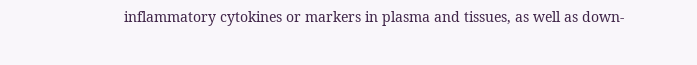inflammatory cytokines or markers in plasma and tissues, as well as down-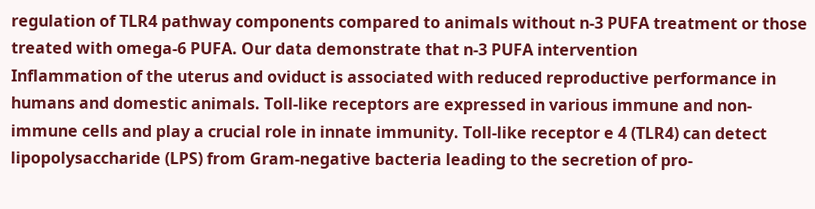regulation of TLR4 pathway components compared to animals without n-3 PUFA treatment or those treated with omega-6 PUFA. Our data demonstrate that n-3 PUFA intervention
Inflammation of the uterus and oviduct is associated with reduced reproductive performance in humans and domestic animals. Toll-like receptors are expressed in various immune and non-immune cells and play a crucial role in innate immunity. Toll-like receptor e 4 (TLR4) can detect lipopolysaccharide (LPS) from Gram-negative bacteria leading to the secretion of pro-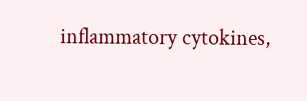inflammatory cytokines,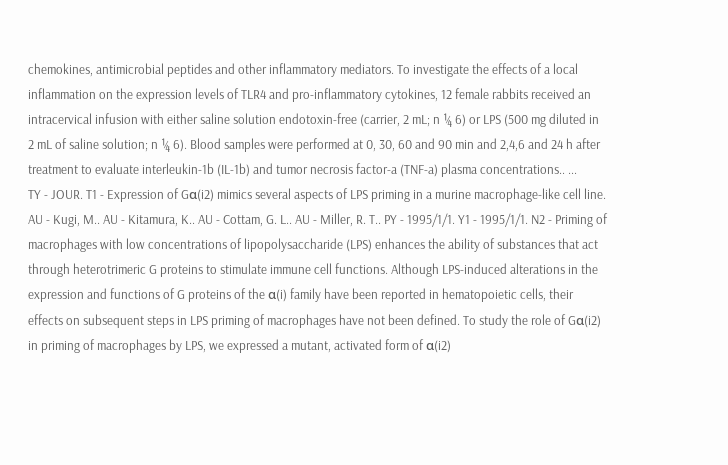chemokines, antimicrobial peptides and other inflammatory mediators. To investigate the effects of a local inflammation on the expression levels of TLR4 and pro-inflammatory cytokines, 12 female rabbits received an intracervical infusion with either saline solution endotoxin-free (carrier, 2 mL; n ¼ 6) or LPS (500 mg diluted in 2 mL of saline solution; n ¼ 6). Blood samples were performed at 0, 30, 60 and 90 min and 2,4,6 and 24 h after treatment to evaluate interleukin-1b (IL-1b) and tumor necrosis factor-a (TNF-a) plasma concentrations.. ...
TY - JOUR. T1 - Expression of Gα(i2) mimics several aspects of LPS priming in a murine macrophage-like cell line. AU - Kugi, M.. AU - Kitamura, K.. AU - Cottam, G. L.. AU - Miller, R. T.. PY - 1995/1/1. Y1 - 1995/1/1. N2 - Priming of macrophages with low concentrations of lipopolysaccharide (LPS) enhances the ability of substances that act through heterotrimeric G proteins to stimulate immune cell functions. Although LPS-induced alterations in the expression and functions of G proteins of the α(i) family have been reported in hematopoietic cells, their effects on subsequent steps in LPS priming of macrophages have not been defined. To study the role of Gα(i2) in priming of macrophages by LPS, we expressed a mutant, activated form of α(i2)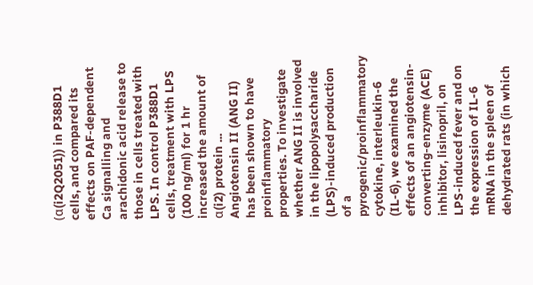(α(i2Q2051)) in P388D1 cells, and compared its effects on PAF-dependent Ca signalling and arachidonic acid release to those in cells treated with LPS. In control P388D1 cells, treatment with LPS (100 ng/ml) for 1 hr increased the amount of α(i2) protein ...
Angiotensin II (ANG II) has been shown to have proinflammatory properties. To investigate whether ANG II is involved in the lipopolysaccharide (LPS)-induced production of a pyrogenic/proinflammatory cytokine, interleukin-6 (IL-6), we examined the effects of an angiotensin-converting-enzyme (ACE) inhibitor, lisinopril, on LPS-induced fever and on the expression of IL-6 mRNA in the spleen of dehydrated rats (in which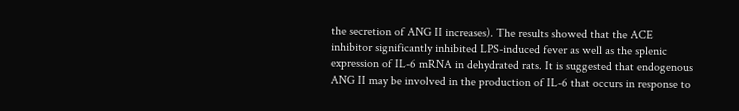the secretion of ANG II increases). The results showed that the ACE inhibitor significantly inhibited LPS-induced fever as well as the splenic expression of IL-6 mRNA in dehydrated rats. It is suggested that endogenous ANG II may be involved in the production of IL-6 that occurs in response to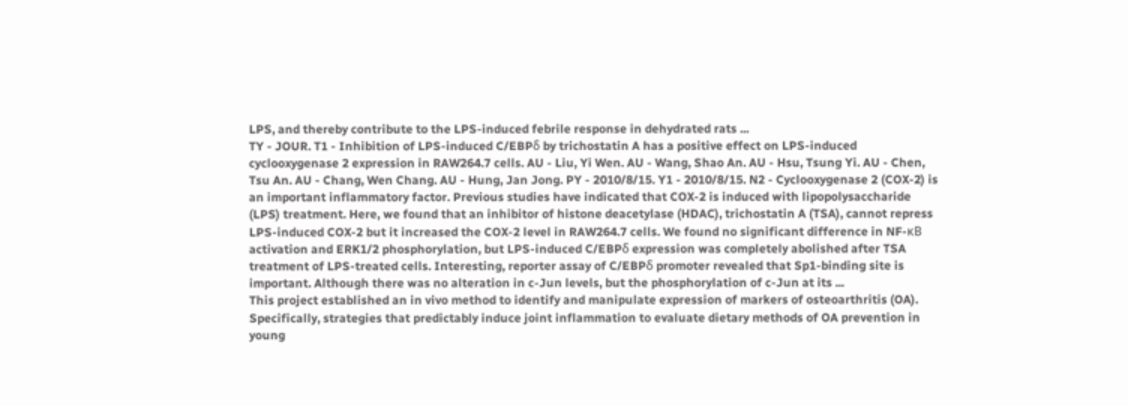LPS, and thereby contribute to the LPS-induced febrile response in dehydrated rats ...
TY - JOUR. T1 - Inhibition of LPS-induced C/EBPδ by trichostatin A has a positive effect on LPS-induced cyclooxygenase 2 expression in RAW264.7 cells. AU - Liu, Yi Wen. AU - Wang, Shao An. AU - Hsu, Tsung Yi. AU - Chen, Tsu An. AU - Chang, Wen Chang. AU - Hung, Jan Jong. PY - 2010/8/15. Y1 - 2010/8/15. N2 - Cyclooxygenase 2 (COX-2) is an important inflammatory factor. Previous studies have indicated that COX-2 is induced with lipopolysaccharide (LPS) treatment. Here, we found that an inhibitor of histone deacetylase (HDAC), trichostatin A (TSA), cannot repress LPS-induced COX-2 but it increased the COX-2 level in RAW264.7 cells. We found no significant difference in NF-κB activation and ERK1/2 phosphorylation, but LPS-induced C/EBPδ expression was completely abolished after TSA treatment of LPS-treated cells. Interesting, reporter assay of C/EBPδ promoter revealed that Sp1-binding site is important. Although there was no alteration in c-Jun levels, but the phosphorylation of c-Jun at its ...
This project established an in vivo method to identify and manipulate expression of markers of osteoarthritis (OA). Specifically, strategies that predictably induce joint inflammation to evaluate dietary methods of OA prevention in young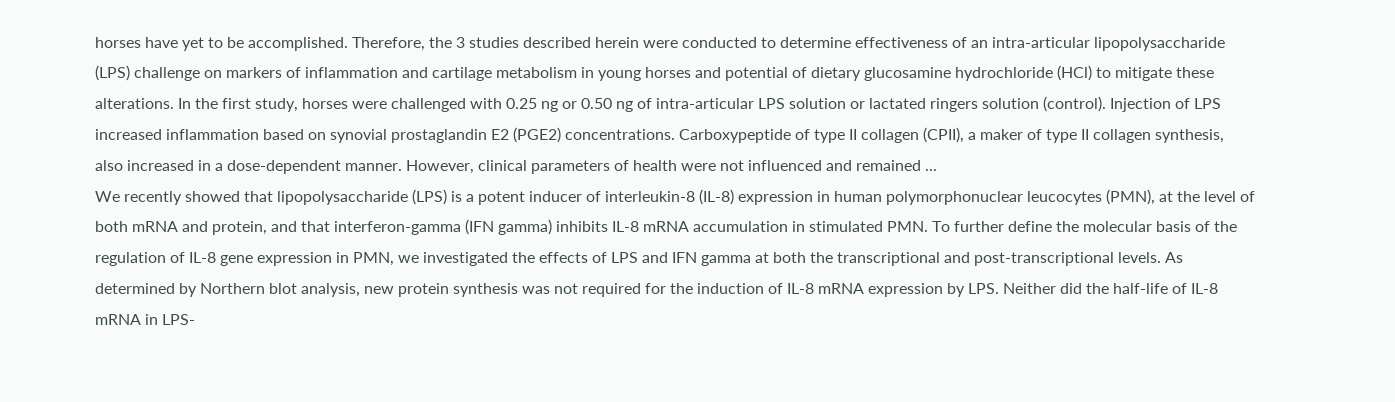horses have yet to be accomplished. Therefore, the 3 studies described herein were conducted to determine effectiveness of an intra-articular lipopolysaccharide (LPS) challenge on markers of inflammation and cartilage metabolism in young horses and potential of dietary glucosamine hydrochloride (HCl) to mitigate these alterations. In the first study, horses were challenged with 0.25 ng or 0.50 ng of intra-articular LPS solution or lactated ringers solution (control). Injection of LPS increased inflammation based on synovial prostaglandin E2 (PGE2) concentrations. Carboxypeptide of type II collagen (CPII), a maker of type II collagen synthesis, also increased in a dose-dependent manner. However, clinical parameters of health were not influenced and remained ...
We recently showed that lipopolysaccharide (LPS) is a potent inducer of interleukin-8 (IL-8) expression in human polymorphonuclear leucocytes (PMN), at the level of both mRNA and protein, and that interferon-gamma (IFN gamma) inhibits IL-8 mRNA accumulation in stimulated PMN. To further define the molecular basis of the regulation of IL-8 gene expression in PMN, we investigated the effects of LPS and IFN gamma at both the transcriptional and post-transcriptional levels. As determined by Northern blot analysis, new protein synthesis was not required for the induction of IL-8 mRNA expression by LPS. Neither did the half-life of IL-8 mRNA in LPS-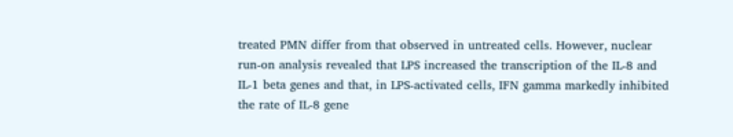treated PMN differ from that observed in untreated cells. However, nuclear run-on analysis revealed that LPS increased the transcription of the IL-8 and IL-1 beta genes and that, in LPS-activated cells, IFN gamma markedly inhibited the rate of IL-8 gene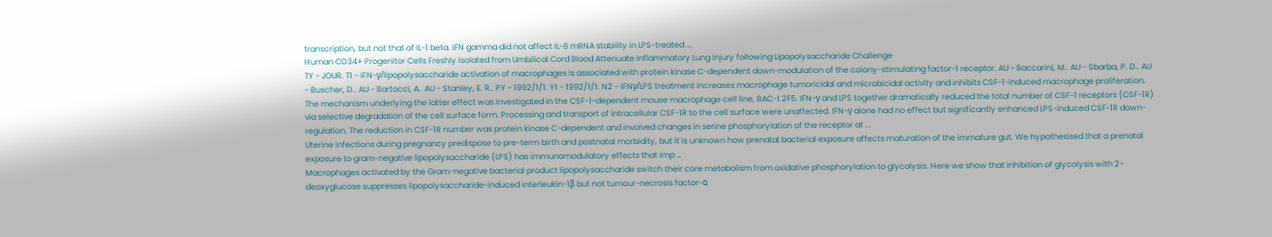transcription, but not that of IL-1 beta. IFN gamma did not affect IL-8 mRNA stability in LPS-treated ...
Human CD34+ Progenitor Cells Freshly Isolated from Umbilical Cord Blood Attenuate Inflammatory Lung Injury following Lipopolysaccharide Challenge
TY - JOUR. T1 - IFN-γ/lipopolysaccharide activation of macrophages is associated with protein kinase C-dependent down-modulation of the colony-stimulating factor-1 receptor. AU - Baccarini, M.. AU - Sbarba, P. D.. AU - Buscher, D.. AU - Bartocci, A.. AU - Stanley, E. R.. PY - 1992/1/1. Y1 - 1992/1/1. N2 - IFNγ/LPS treatment increases macrophage tumoricidal and microbicidal activity and inhibits CSF-1-induced macrophage proliferation. The mechanism underlying the latter effect was investigated in the CSF-1-dependent mouse macrophage cell line, BAC-1.2F5. IFN-γ and LPS together dramatically reduced the total number of CSF-1 receptors (CSF-1R) via selective degradation of the cell surface form. Processing and transport of intracellular CSF-1R to the cell surface were unaffected. IFN-γ alone had no effect but significantly enhanced LPS-induced CSF-1R down-regulation. The reduction in CSF-1R number was protein kinase C-dependent and involved changes in serine phosphorylation of the receptor at ...
Uterine infections during pregnancy predispose to pre-term birth and postnatal morbidity, but it is unknown how prenatal bacterial exposure affects maturation of the immature gut. We hypothesised that a prenatal exposure to gram-negative lipopolysaccharide (LPS) has immunomodulatory effects that imp …
Macrophages activated by the Gram-negative bacterial product lipopolysaccharide switch their core metabolism from oxidative phosphorylation to glycolysis. Here we show that inhibition of glycolysis with 2-deoxyglucose suppresses lipopolysaccharide-induced interleukin-1β but not tumour-necrosis factor-α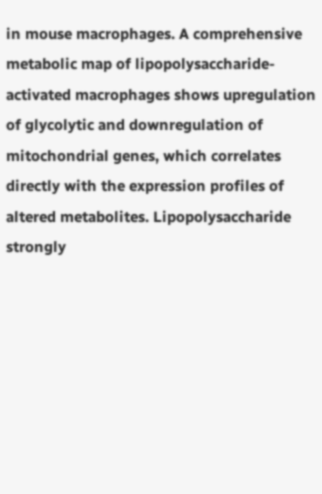in mouse macrophages. A comprehensive metabolic map of lipopolysaccharide-activated macrophages shows upregulation of glycolytic and downregulation of mitochondrial genes, which correlates directly with the expression profiles of altered metabolites. Lipopolysaccharide strongly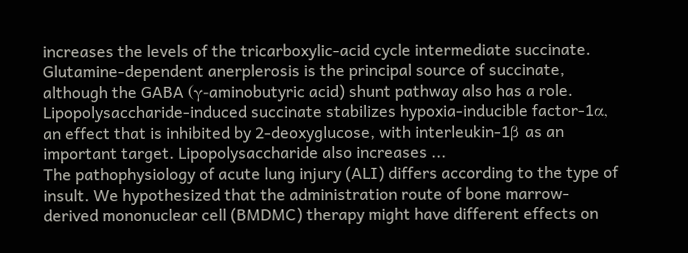increases the levels of the tricarboxylic-acid cycle intermediate succinate. Glutamine-dependent anerplerosis is the principal source of succinate, although the GABA (γ-aminobutyric acid) shunt pathway also has a role. Lipopolysaccharide-induced succinate stabilizes hypoxia-inducible factor-1α, an effect that is inhibited by 2-deoxyglucose, with interleukin-1β as an important target. Lipopolysaccharide also increases ...
The pathophysiology of acute lung injury (ALI) differs according to the type of insult. We hypothesized that the administration route of bone marrow-derived mononuclear cell (BMDMC) therapy might have different effects on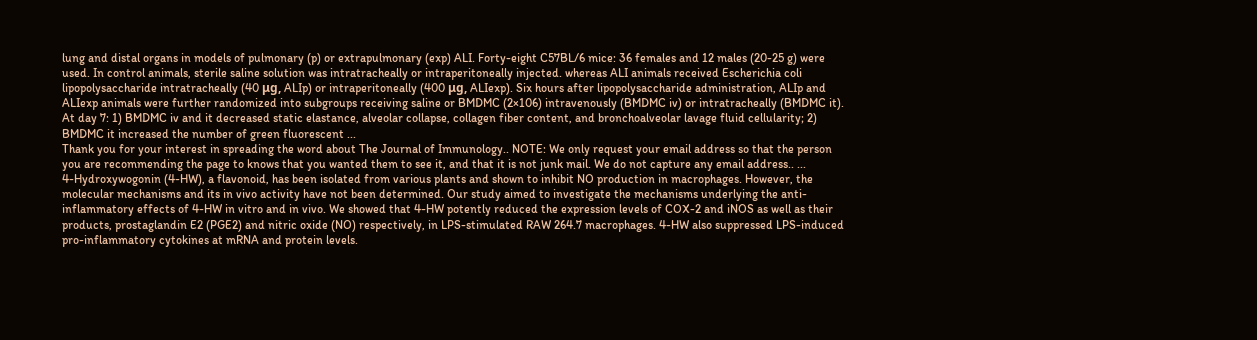lung and distal organs in models of pulmonary (p) or extrapulmonary (exp) ALI. Forty-eight C57BL/6 mice: 36 females and 12 males (20-25 g) were used. In control animals, sterile saline solution was intratracheally or intraperitoneally injected. whereas ALI animals received Escherichia coli lipopolysaccharide intratracheally (40 μg, ALIp) or intraperitoneally (400 μg, ALIexp). Six hours after lipopolysaccharide administration, ALIp and ALIexp animals were further randomized into subgroups receiving saline or BMDMC (2×106) intravenously (BMDMC iv) or intratracheally (BMDMC it). At day 7: 1) BMDMC iv and it decreased static elastance, alveolar collapse, collagen fiber content, and bronchoalveolar lavage fluid cellularity; 2) BMDMC it increased the number of green fluorescent ...
Thank you for your interest in spreading the word about The Journal of Immunology.. NOTE: We only request your email address so that the person you are recommending the page to knows that you wanted them to see it, and that it is not junk mail. We do not capture any email address.. ...
4-Hydroxywogonin (4-HW), a flavonoid, has been isolated from various plants and shown to inhibit NO production in macrophages. However, the molecular mechanisms and its in vivo activity have not been determined. Our study aimed to investigate the mechanisms underlying the anti-inflammatory effects of 4-HW in vitro and in vivo. We showed that 4-HW potently reduced the expression levels of COX-2 and iNOS as well as their products, prostaglandin E2 (PGE2) and nitric oxide (NO) respectively, in LPS-stimulated RAW 264.7 macrophages. 4-HW also suppressed LPS-induced pro-inflammatory cytokines at mRNA and protein levels.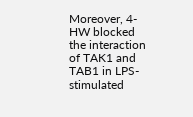Moreover, 4-HW blocked the interaction of TAK1 and TAB1 in LPS-stimulated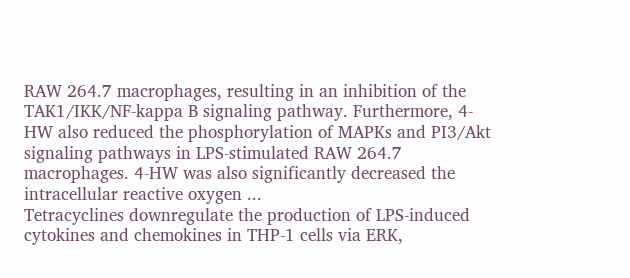RAW 264.7 macrophages, resulting in an inhibition of the TAK1/IKK/NF-kappa B signaling pathway. Furthermore, 4-HW also reduced the phosphorylation of MAPKs and PI3/Akt signaling pathways in LPS-stimulated RAW 264.7 macrophages. 4-HW was also significantly decreased the intracellular reactive oxygen ...
Tetracyclines downregulate the production of LPS-induced cytokines and chemokines in THP-1 cells via ERK,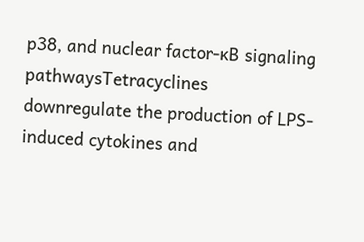p38, and nuclear factor-κB signaling pathwaysTetracyclines downregulate the production of LPS-induced cytokines and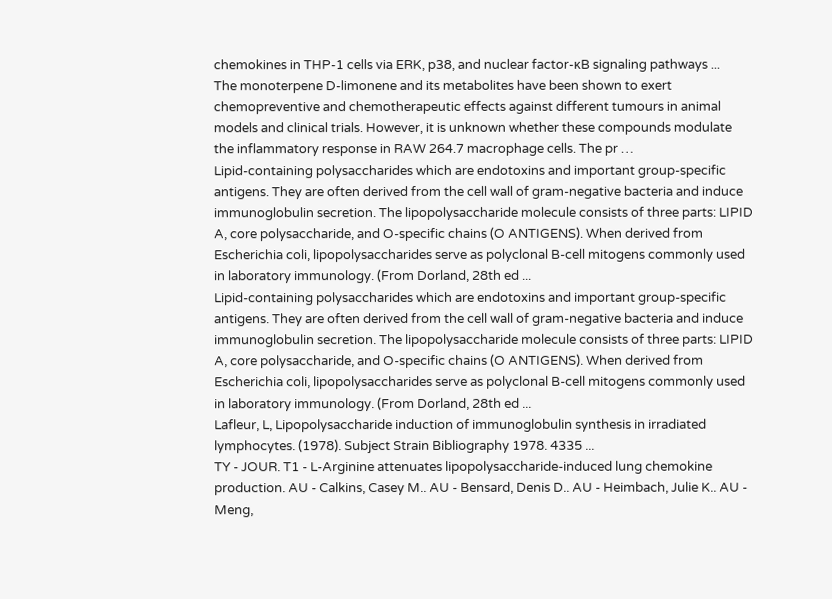chemokines in THP-1 cells via ERK, p38, and nuclear factor-κB signaling pathways ...
The monoterpene D-limonene and its metabolites have been shown to exert chemopreventive and chemotherapeutic effects against different tumours in animal models and clinical trials. However, it is unknown whether these compounds modulate the inflammatory response in RAW 264.7 macrophage cells. The pr …
Lipid-containing polysaccharides which are endotoxins and important group-specific antigens. They are often derived from the cell wall of gram-negative bacteria and induce immunoglobulin secretion. The lipopolysaccharide molecule consists of three parts: LIPID A, core polysaccharide, and O-specific chains (O ANTIGENS). When derived from Escherichia coli, lipopolysaccharides serve as polyclonal B-cell mitogens commonly used in laboratory immunology. (From Dorland, 28th ed ...
Lipid-containing polysaccharides which are endotoxins and important group-specific antigens. They are often derived from the cell wall of gram-negative bacteria and induce immunoglobulin secretion. The lipopolysaccharide molecule consists of three parts: LIPID A, core polysaccharide, and O-specific chains (O ANTIGENS). When derived from Escherichia coli, lipopolysaccharides serve as polyclonal B-cell mitogens commonly used in laboratory immunology. (From Dorland, 28th ed ...
Lafleur, L, Lipopolysaccharide induction of immunoglobulin synthesis in irradiated lymphocytes. (1978). Subject Strain Bibliography 1978. 4335 ...
TY - JOUR. T1 - L-Arginine attenuates lipopolysaccharide-induced lung chemokine production. AU - Calkins, Casey M.. AU - Bensard, Denis D.. AU - Heimbach, Julie K.. AU - Meng,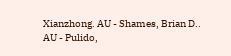Xianzhong. AU - Shames, Brian D.. AU - Pulido,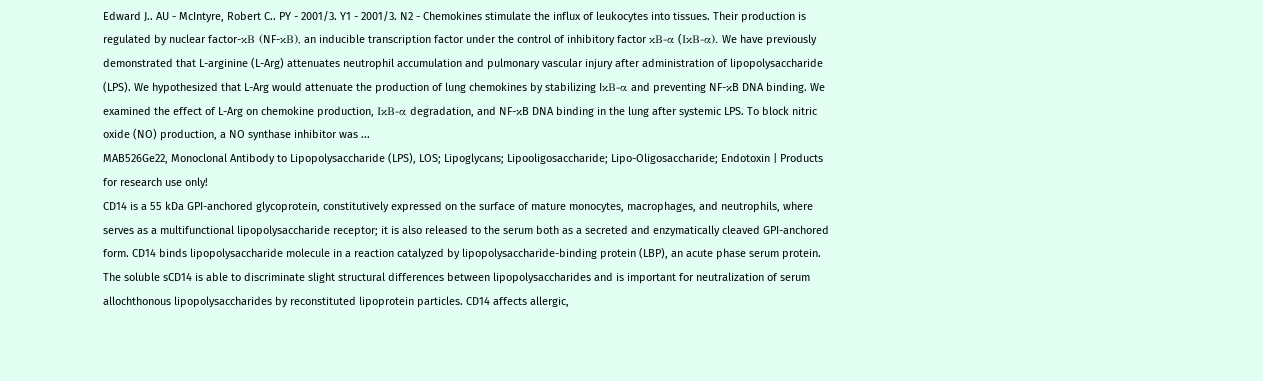Edward J.. AU - McIntyre, Robert C.. PY - 2001/3. Y1 - 2001/3. N2 - Chemokines stimulate the influx of leukocytes into tissues. Their production is regulated by nuclear factor-κB (NF-κB), an inducible transcription factor under the control of inhibitory factor κB-α (IκB-α). We have previously demonstrated that L-arginine (L-Arg) attenuates neutrophil accumulation and pulmonary vascular injury after administration of lipopolysaccharide (LPS). We hypothesized that L-Arg would attenuate the production of lung chemokines by stabilizing IκB-α and preventing NF-κB DNA binding. We examined the effect of L-Arg on chemokine production, IκB-α degradation, and NF-κB DNA binding in the lung after systemic LPS. To block nitric oxide (NO) production, a NO synthase inhibitor was ...
MAB526Ge22, Monoclonal Antibody to Lipopolysaccharide (LPS), LOS; Lipoglycans; Lipooligosaccharide; Lipo-Oligosaccharide; Endotoxin | Products for research use only!
CD14 is a 55 kDa GPI-anchored glycoprotein, constitutively expressed on the surface of mature monocytes, macrophages, and neutrophils, where serves as a multifunctional lipopolysaccharide receptor; it is also released to the serum both as a secreted and enzymatically cleaved GPI-anchored form. CD14 binds lipopolysaccharide molecule in a reaction catalyzed by lipopolysaccharide-binding protein (LBP), an acute phase serum protein. The soluble sCD14 is able to discriminate slight structural differences between lipopolysaccharides and is important for neutralization of serum allochthonous lipopolysaccharides by reconstituted lipoprotein particles. CD14 affects allergic,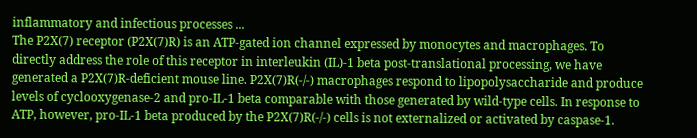inflammatory and infectious processes ...
The P2X(7) receptor (P2X(7)R) is an ATP-gated ion channel expressed by monocytes and macrophages. To directly address the role of this receptor in interleukin (IL)-1 beta post-translational processing, we have generated a P2X(7)R-deficient mouse line. P2X(7)R(-/-) macrophages respond to lipopolysaccharide and produce levels of cyclooxygenase-2 and pro-IL-1 beta comparable with those generated by wild-type cells. In response to ATP, however, pro-IL-1 beta produced by the P2X(7)R(-/-) cells is not externalized or activated by caspase-1.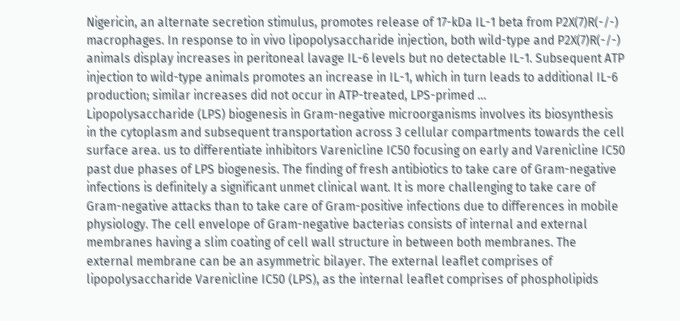Nigericin, an alternate secretion stimulus, promotes release of 17-kDa IL-1 beta from P2X(7)R(-/-) macrophages. In response to in vivo lipopolysaccharide injection, both wild-type and P2X(7)R(-/-) animals display increases in peritoneal lavage IL-6 levels but no detectable IL-1. Subsequent ATP injection to wild-type animals promotes an increase in IL-1, which in turn leads to additional IL-6 production; similar increases did not occur in ATP-treated, LPS-primed ...
Lipopolysaccharide (LPS) biogenesis in Gram-negative microorganisms involves its biosynthesis in the cytoplasm and subsequent transportation across 3 cellular compartments towards the cell surface area. us to differentiate inhibitors Varenicline IC50 focusing on early and Varenicline IC50 past due phases of LPS biogenesis. The finding of fresh antibiotics to take care of Gram-negative infections is definitely a significant unmet clinical want. It is more challenging to take care of Gram-negative attacks than to take care of Gram-positive infections due to differences in mobile physiology. The cell envelope of Gram-negative bacterias consists of internal and external membranes having a slim coating of cell wall structure in between both membranes. The external membrane can be an asymmetric bilayer. The external leaflet comprises of lipopolysaccharide Varenicline IC50 (LPS), as the internal leaflet comprises of phospholipids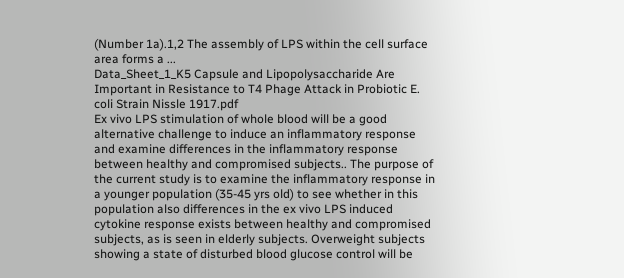(Number 1a).1,2 The assembly of LPS within the cell surface area forms a ...
Data_Sheet_1_K5 Capsule and Lipopolysaccharide Are Important in Resistance to T4 Phage Attack in Probiotic E. coli Strain Nissle 1917.pdf
Ex vivo LPS stimulation of whole blood will be a good alternative challenge to induce an inflammatory response and examine differences in the inflammatory response between healthy and compromised subjects.. The purpose of the current study is to examine the inflammatory response in a younger population (35-45 yrs old) to see whether in this population also differences in the ex vivo LPS induced cytokine response exists between healthy and compromised subjects, as is seen in elderly subjects. Overweight subjects showing a state of disturbed blood glucose control will be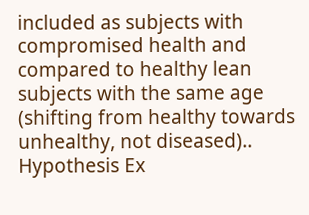included as subjects with compromised health and compared to healthy lean subjects with the same age (shifting from healthy towards unhealthy, not diseased).. Hypothesis Ex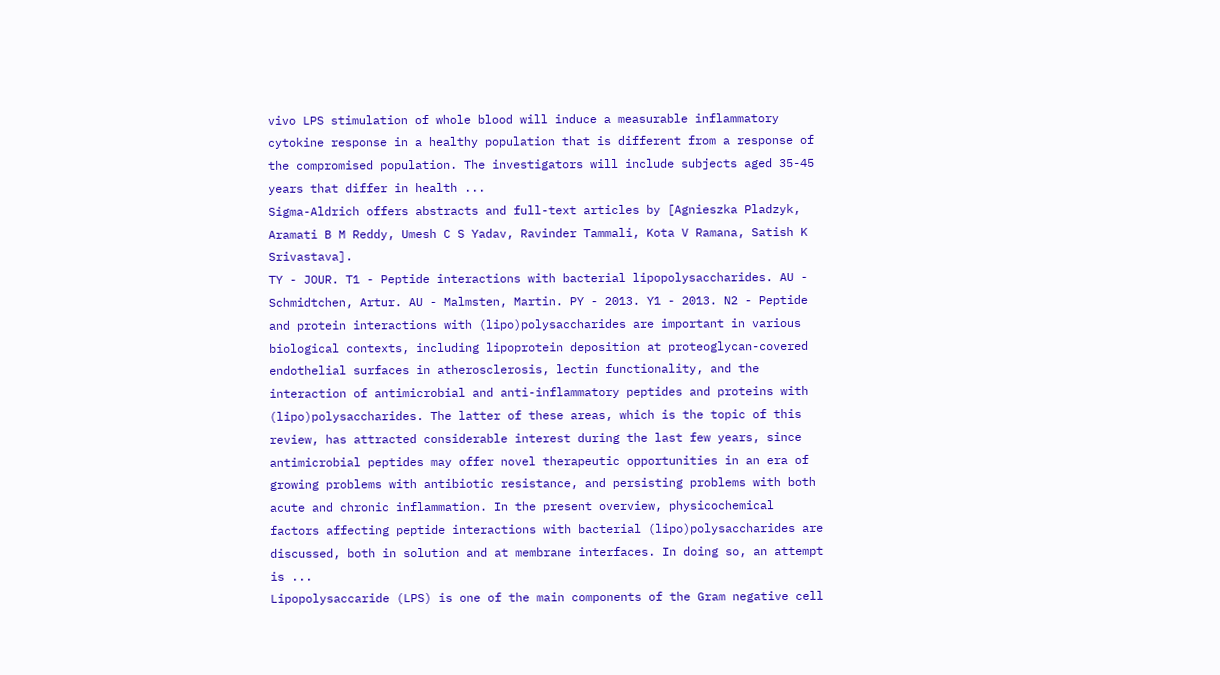vivo LPS stimulation of whole blood will induce a measurable inflammatory cytokine response in a healthy population that is different from a response of the compromised population. The investigators will include subjects aged 35-45 years that differ in health ...
Sigma-Aldrich offers abstracts and full-text articles by [Agnieszka Pladzyk, Aramati B M Reddy, Umesh C S Yadav, Ravinder Tammali, Kota V Ramana, Satish K Srivastava].
TY - JOUR. T1 - Peptide interactions with bacterial lipopolysaccharides. AU - Schmidtchen, Artur. AU - Malmsten, Martin. PY - 2013. Y1 - 2013. N2 - Peptide and protein interactions with (lipo)polysaccharides are important in various biological contexts, including lipoprotein deposition at proteoglycan-covered endothelial surfaces in atherosclerosis, lectin functionality, and the interaction of antimicrobial and anti-inflammatory peptides and proteins with (lipo)polysaccharides. The latter of these areas, which is the topic of this review, has attracted considerable interest during the last few years, since antimicrobial peptides may offer novel therapeutic opportunities in an era of growing problems with antibiotic resistance, and persisting problems with both acute and chronic inflammation. In the present overview, physicochemical factors affecting peptide interactions with bacterial (lipo)polysaccharides are discussed, both in solution and at membrane interfaces. In doing so, an attempt is ...
Lipopolysaccaride (LPS) is one of the main components of the Gram negative cell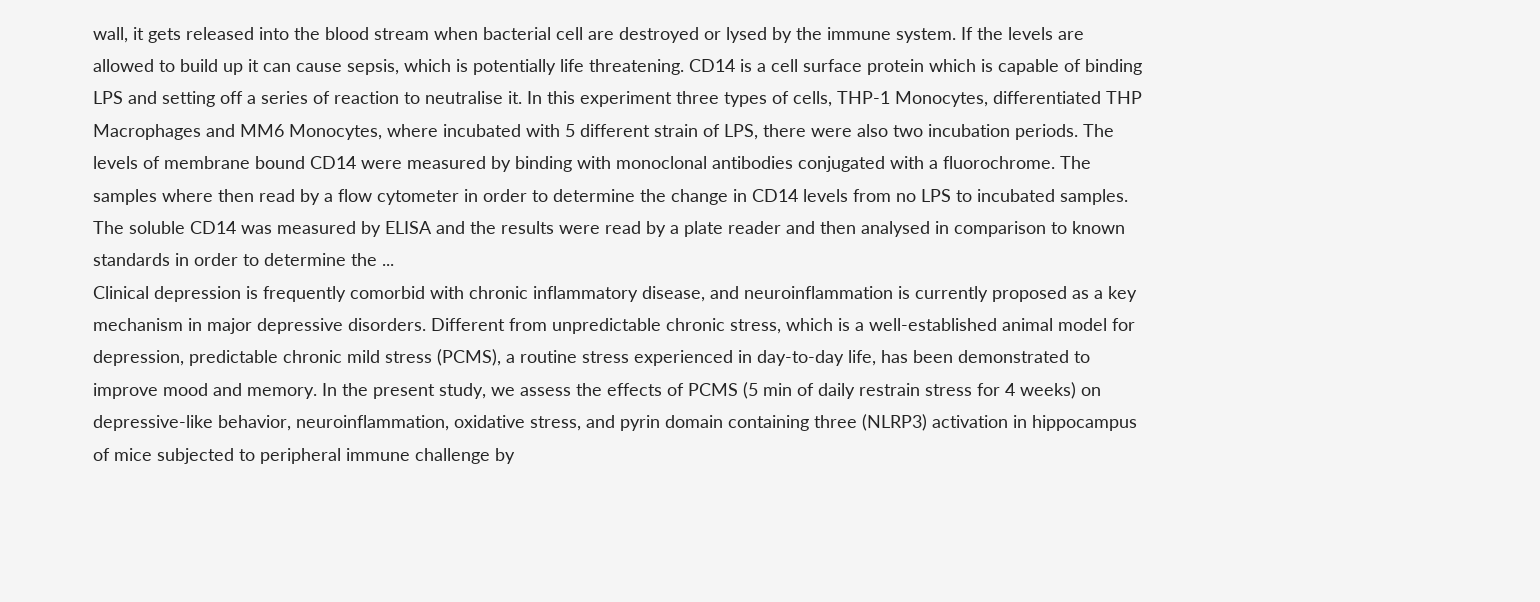wall, it gets released into the blood stream when bacterial cell are destroyed or lysed by the immune system. If the levels are allowed to build up it can cause sepsis, which is potentially life threatening. CD14 is a cell surface protein which is capable of binding LPS and setting off a series of reaction to neutralise it. In this experiment three types of cells, THP-1 Monocytes, differentiated THP Macrophages and MM6 Monocytes, where incubated with 5 different strain of LPS, there were also two incubation periods. The levels of membrane bound CD14 were measured by binding with monoclonal antibodies conjugated with a fluorochrome. The samples where then read by a flow cytometer in order to determine the change in CD14 levels from no LPS to incubated samples. The soluble CD14 was measured by ELISA and the results were read by a plate reader and then analysed in comparison to known standards in order to determine the ...
Clinical depression is frequently comorbid with chronic inflammatory disease, and neuroinflammation is currently proposed as a key mechanism in major depressive disorders. Different from unpredictable chronic stress, which is a well-established animal model for depression, predictable chronic mild stress (PCMS), a routine stress experienced in day-to-day life, has been demonstrated to improve mood and memory. In the present study, we assess the effects of PCMS (5 min of daily restrain stress for 4 weeks) on depressive-like behavior, neuroinflammation, oxidative stress, and pyrin domain containing three (NLRP3) activation in hippocampus of mice subjected to peripheral immune challenge by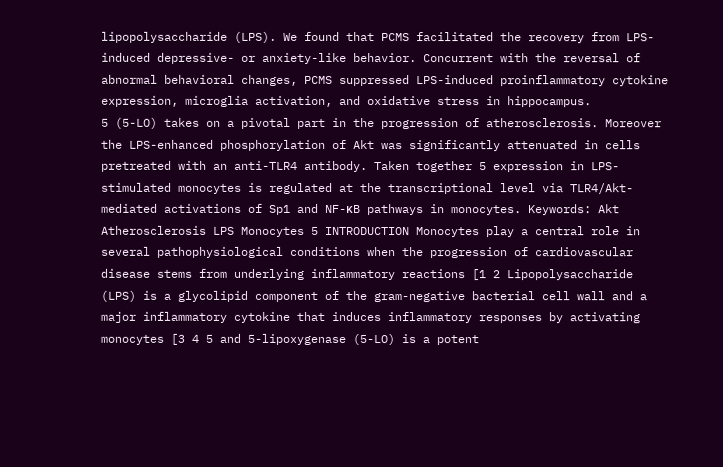lipopolysaccharide (LPS). We found that PCMS facilitated the recovery from LPS-induced depressive- or anxiety-like behavior. Concurrent with the reversal of abnormal behavioral changes, PCMS suppressed LPS-induced proinflammatory cytokine expression, microglia activation, and oxidative stress in hippocampus.
5 (5-LO) takes on a pivotal part in the progression of atherosclerosis. Moreover the LPS-enhanced phosphorylation of Akt was significantly attenuated in cells pretreated with an anti-TLR4 antibody. Taken together 5 expression in LPS-stimulated monocytes is regulated at the transcriptional level via TLR4/Akt-mediated activations of Sp1 and NF-κB pathways in monocytes. Keywords: Akt Atherosclerosis LPS Monocytes 5 INTRODUCTION Monocytes play a central role in several pathophysiological conditions when the progression of cardiovascular disease stems from underlying inflammatory reactions [1 2 Lipopolysaccharide (LPS) is a glycolipid component of the gram-negative bacterial cell wall and a major inflammatory cytokine that induces inflammatory responses by activating monocytes [3 4 5 and 5-lipoxygenase (5-LO) is a potent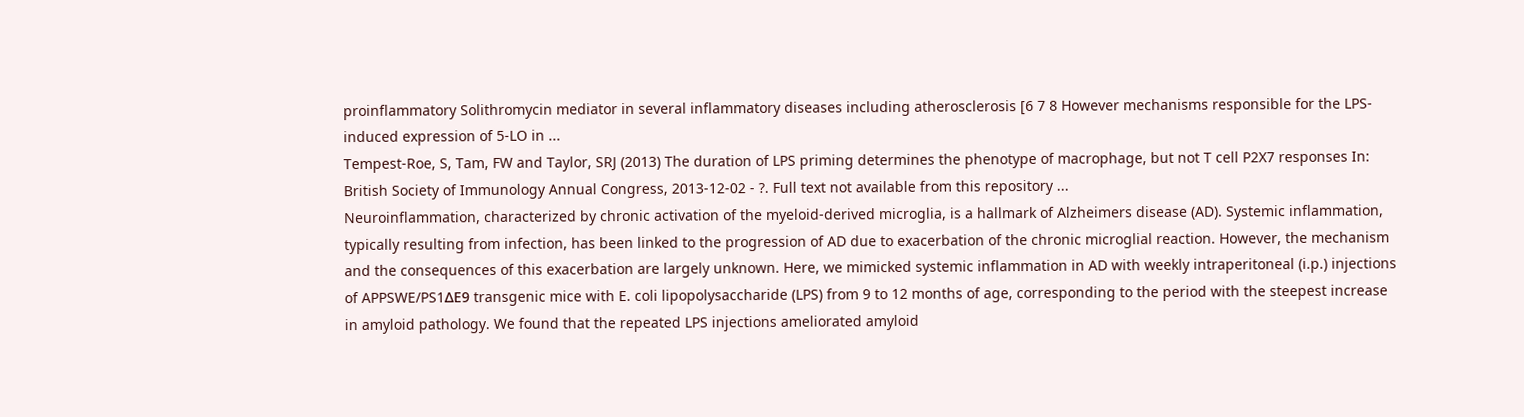proinflammatory Solithromycin mediator in several inflammatory diseases including atherosclerosis [6 7 8 However mechanisms responsible for the LPS-induced expression of 5-LO in ...
Tempest-Roe, S, Tam, FW and Taylor, SRJ (2013) The duration of LPS priming determines the phenotype of macrophage, but not T cell P2X7 responses In: British Society of Immunology Annual Congress, 2013-12-02 - ?. Full text not available from this repository ...
Neuroinflammation, characterized by chronic activation of the myeloid-derived microglia, is a hallmark of Alzheimers disease (AD). Systemic inflammation, typically resulting from infection, has been linked to the progression of AD due to exacerbation of the chronic microglial reaction. However, the mechanism and the consequences of this exacerbation are largely unknown. Here, we mimicked systemic inflammation in AD with weekly intraperitoneal (i.p.) injections of APPSWE/PS1ΔE9 transgenic mice with E. coli lipopolysaccharide (LPS) from 9 to 12 months of age, corresponding to the period with the steepest increase in amyloid pathology. We found that the repeated LPS injections ameliorated amyloid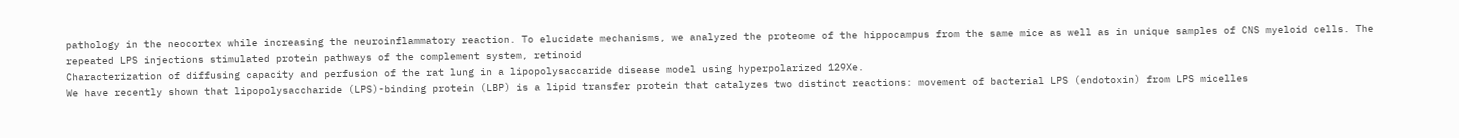pathology in the neocortex while increasing the neuroinflammatory reaction. To elucidate mechanisms, we analyzed the proteome of the hippocampus from the same mice as well as in unique samples of CNS myeloid cells. The repeated LPS injections stimulated protein pathways of the complement system, retinoid
Characterization of diffusing capacity and perfusion of the rat lung in a lipopolysaccaride disease model using hyperpolarized 129Xe.
We have recently shown that lipopolysaccharide (LPS)-binding protein (LBP) is a lipid transfer protein that catalyzes two distinct reactions: movement of bacterial LPS (endotoxin) from LPS micelles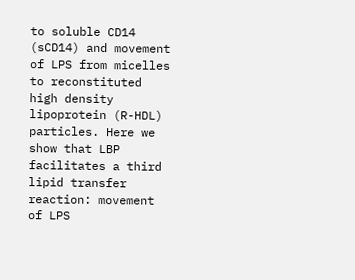to soluble CD14 (sCD14) and movement of LPS from micelles to reconstituted high density lipoprotein (R-HDL) particles. Here we show that LBP facilitates a third lipid transfer reaction: movement of LPS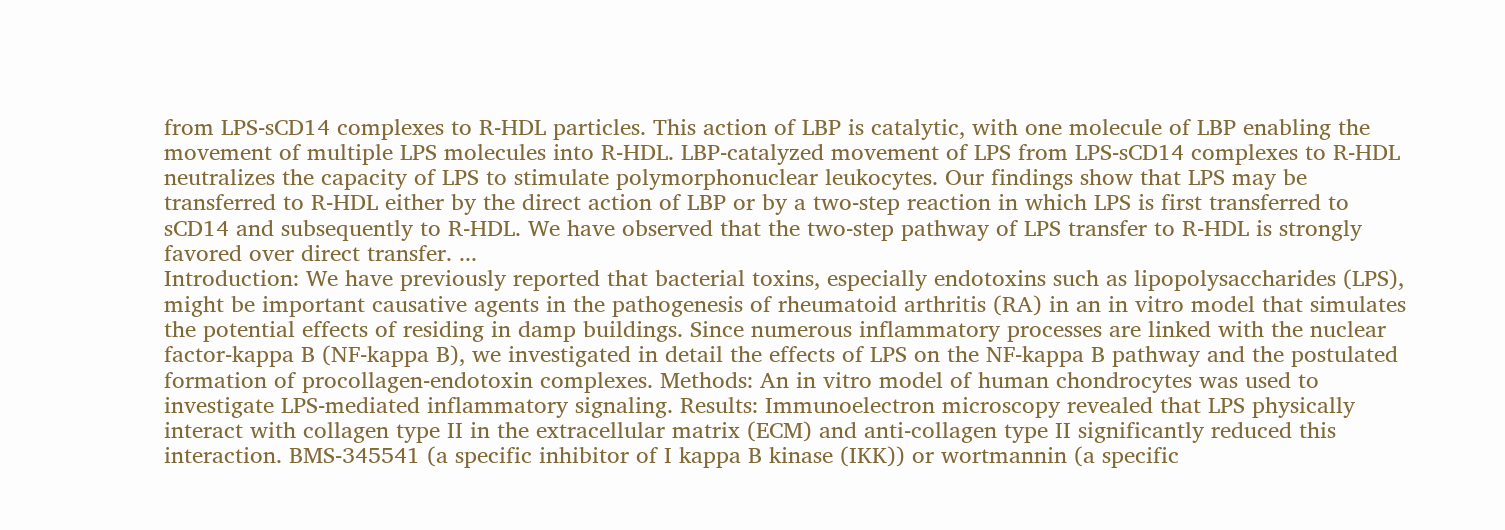from LPS-sCD14 complexes to R-HDL particles. This action of LBP is catalytic, with one molecule of LBP enabling the movement of multiple LPS molecules into R-HDL. LBP-catalyzed movement of LPS from LPS-sCD14 complexes to R-HDL neutralizes the capacity of LPS to stimulate polymorphonuclear leukocytes. Our findings show that LPS may be transferred to R-HDL either by the direct action of LBP or by a two-step reaction in which LPS is first transferred to sCD14 and subsequently to R-HDL. We have observed that the two-step pathway of LPS transfer to R-HDL is strongly favored over direct transfer. ...
Introduction: We have previously reported that bacterial toxins, especially endotoxins such as lipopolysaccharides (LPS), might be important causative agents in the pathogenesis of rheumatoid arthritis (RA) in an in vitro model that simulates the potential effects of residing in damp buildings. Since numerous inflammatory processes are linked with the nuclear factor-kappa B (NF-kappa B), we investigated in detail the effects of LPS on the NF-kappa B pathway and the postulated formation of procollagen-endotoxin complexes. Methods: An in vitro model of human chondrocytes was used to investigate LPS-mediated inflammatory signaling. Results: Immunoelectron microscopy revealed that LPS physically interact with collagen type II in the extracellular matrix (ECM) and anti-collagen type II significantly reduced this interaction. BMS-345541 (a specific inhibitor of I kappa B kinase (IKK)) or wortmannin (a specific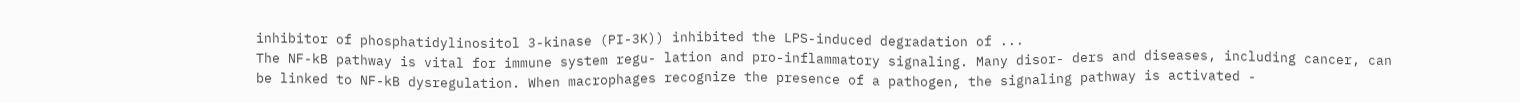inhibitor of phosphatidylinositol 3-kinase (PI-3K)) inhibited the LPS-induced degradation of ...
The NF-kB pathway is vital for immune system regu- lation and pro-inflammatory signaling. Many disor- ders and diseases, including cancer, can be linked to NF-kB dysregulation. When macrophages recognize the presence of a pathogen, the signaling pathway is activated -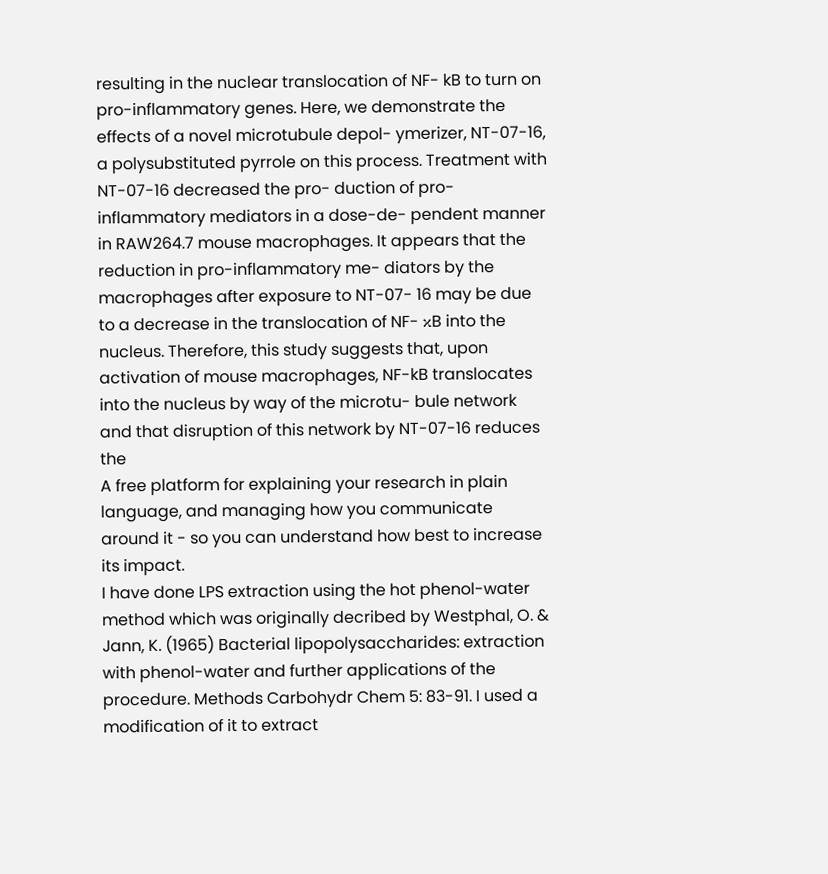resulting in the nuclear translocation of NF- kB to turn on pro-inflammatory genes. Here, we demonstrate the effects of a novel microtubule depol- ymerizer, NT-07-16, a polysubstituted pyrrole on this process. Treatment with NT-07-16 decreased the pro- duction of pro-inflammatory mediators in a dose-de- pendent manner in RAW264.7 mouse macrophages. It appears that the reduction in pro-inflammatory me- diators by the macrophages after exposure to NT-07- 16 may be due to a decrease in the translocation of NF- κB into the nucleus. Therefore, this study suggests that, upon activation of mouse macrophages, NF-kB translocates into the nucleus by way of the microtu- bule network and that disruption of this network by NT-07-16 reduces the
A free platform for explaining your research in plain language, and managing how you communicate around it - so you can understand how best to increase its impact.
I have done LPS extraction using the hot phenol-water method which was originally decribed by Westphal, O. & Jann, K. (1965) Bacterial lipopolysaccharides: extraction with phenol-water and further applications of the procedure. Methods Carbohydr Chem 5: 83-91. I used a modification of it to extract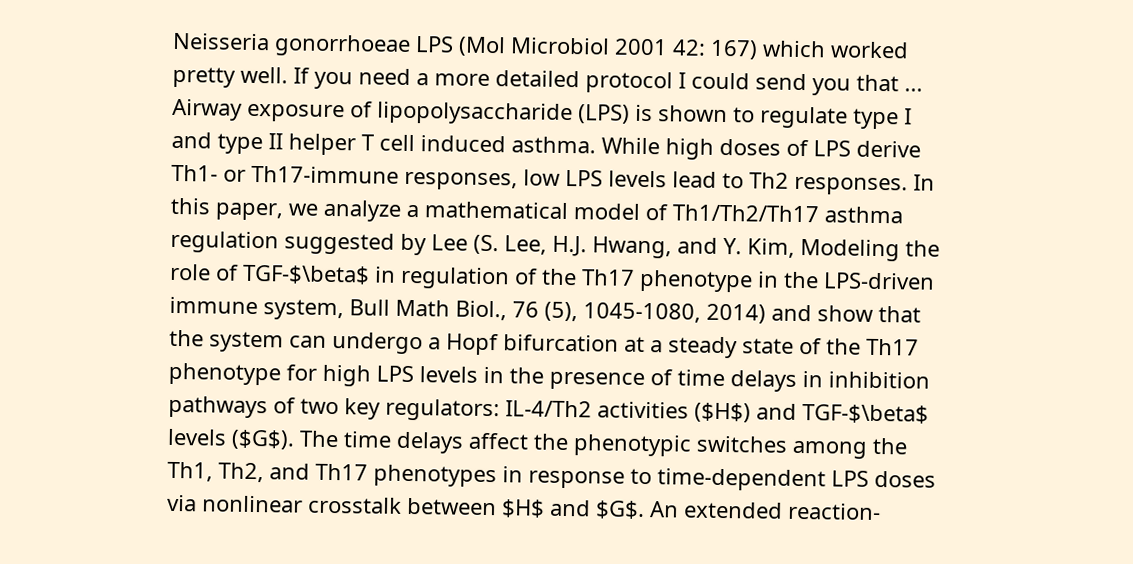Neisseria gonorrhoeae LPS (Mol Microbiol 2001 42: 167) which worked pretty well. If you need a more detailed protocol I could send you that ...
Airway exposure of lipopolysaccharide (LPS) is shown to regulate type I and type II helper T cell induced asthma. While high doses of LPS derive Th1- or Th17-immune responses, low LPS levels lead to Th2 responses. In this paper, we analyze a mathematical model of Th1/Th2/Th17 asthma regulation suggested by Lee (S. Lee, H.J. Hwang, and Y. Kim, Modeling the role of TGF-$\beta$ in regulation of the Th17 phenotype in the LPS-driven immune system, Bull Math Biol., 76 (5), 1045-1080, 2014) and show that the system can undergo a Hopf bifurcation at a steady state of the Th17 phenotype for high LPS levels in the presence of time delays in inhibition pathways of two key regulators: IL-4/Th2 activities ($H$) and TGF-$\beta$ levels ($G$). The time delays affect the phenotypic switches among the Th1, Th2, and Th17 phenotypes in response to time-dependent LPS doses via nonlinear crosstalk between $H$ and $G$. An extended reaction-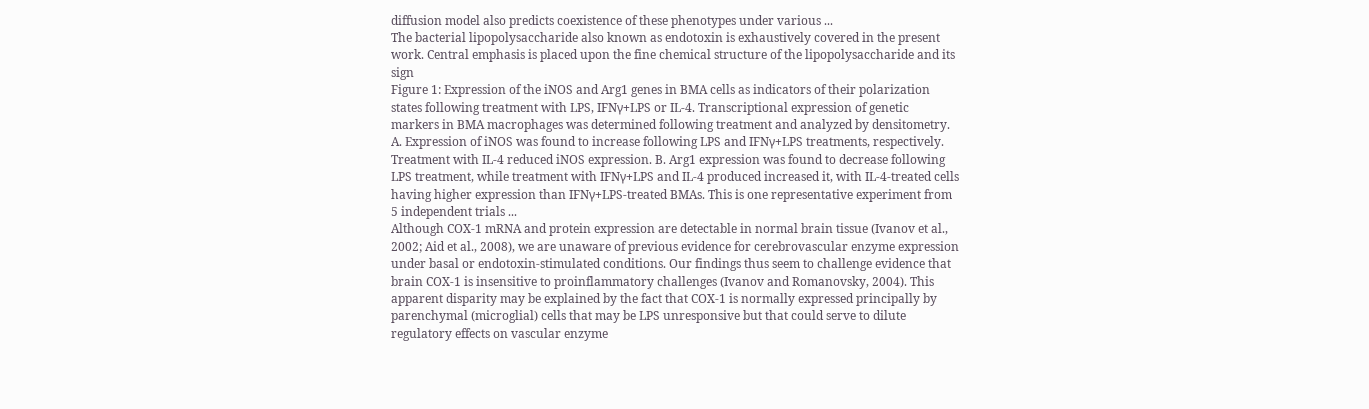diffusion model also predicts coexistence of these phenotypes under various ...
The bacterial lipopolysaccharide also known as endotoxin is exhaustively covered in the present work. Central emphasis is placed upon the fine chemical structure of the lipopolysaccharide and its sign
Figure 1: Expression of the iNOS and Arg1 genes in BMA cells as indicators of their polarization states following treatment with LPS, IFNγ+LPS or IL-4. Transcriptional expression of genetic markers in BMA macrophages was determined following treatment and analyzed by densitometry. A. Expression of iNOS was found to increase following LPS and IFNγ+LPS treatments, respectively. Treatment with IL-4 reduced iNOS expression. B. Arg1 expression was found to decrease following LPS treatment, while treatment with IFNγ+LPS and IL-4 produced increased it, with IL-4-treated cells having higher expression than IFNγ+LPS-treated BMAs. This is one representative experiment from 5 independent trials ...
Although COX-1 mRNA and protein expression are detectable in normal brain tissue (Ivanov et al., 2002; Aid et al., 2008), we are unaware of previous evidence for cerebrovascular enzyme expression under basal or endotoxin-stimulated conditions. Our findings thus seem to challenge evidence that brain COX-1 is insensitive to proinflammatory challenges (Ivanov and Romanovsky, 2004). This apparent disparity may be explained by the fact that COX-1 is normally expressed principally by parenchymal (microglial) cells that may be LPS unresponsive but that could serve to dilute regulatory effects on vascular enzyme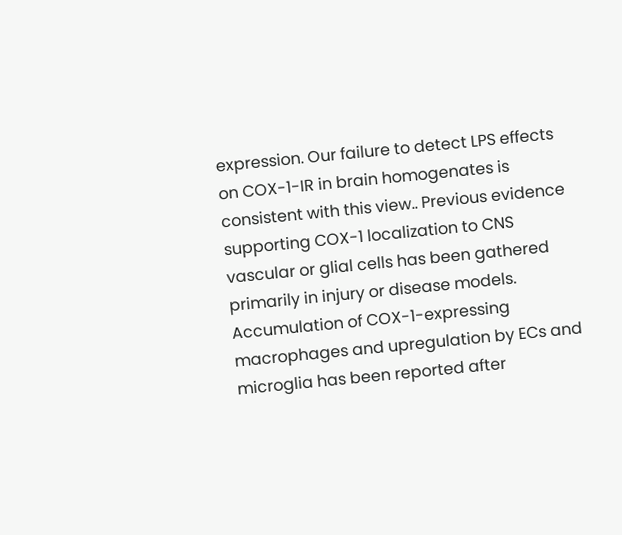expression. Our failure to detect LPS effects on COX-1-IR in brain homogenates is consistent with this view.. Previous evidence supporting COX-1 localization to CNS vascular or glial cells has been gathered primarily in injury or disease models. Accumulation of COX-1-expressing macrophages and upregulation by ECs and microglia has been reported after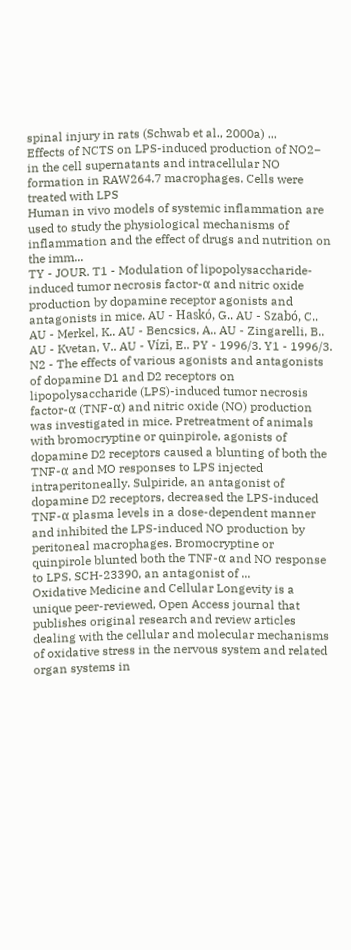spinal injury in rats (Schwab et al., 2000a) ...
Effects of NCTS on LPS-induced production of NO2− in the cell supernatants and intracellular NO formation in RAW264.7 macrophages. Cells were treated with LPS
Human in vivo models of systemic inflammation are used to study the physiological mechanisms of inflammation and the effect of drugs and nutrition on the imm...
TY - JOUR. T1 - Modulation of lipopolysaccharide-induced tumor necrosis factor-α and nitric oxide production by dopamine receptor agonists and antagonists in mice. AU - Haskó, G.. AU - Szabó, C.. AU - Merkel, K.. AU - Bencsics, A.. AU - Zingarelli, B.. AU - Kvetan, V.. AU - Vízi, E.. PY - 1996/3. Y1 - 1996/3. N2 - The effects of various agonists and antagonists of dopamine D1 and D2 receptors on lipopolysaccharide (LPS)-induced tumor necrosis factor-α (TNF-α) and nitric oxide (NO) production was investigated in mice. Pretreatment of animals with bromocryptine or quinpirole, agonists of dopamine D2 receptors caused a blunting of both the TNF-α and MO responses to LPS injected intraperitoneally. Sulpiride, an antagonist of dopamine D2 receptors, decreased the LPS-induced TNF-α plasma levels in a dose-dependent manner and inhibited the LPS-induced NO production by peritoneal macrophages. Bromocryptine or quinpirole blunted both the TNF-α and NO response to LPS. SCH-23390, an antagonist of ...
Oxidative Medicine and Cellular Longevity is a unique peer-reviewed, Open Access journal that publishes original research and review articles dealing with the cellular and molecular mechanisms of oxidative stress in the nervous system and related organ systems in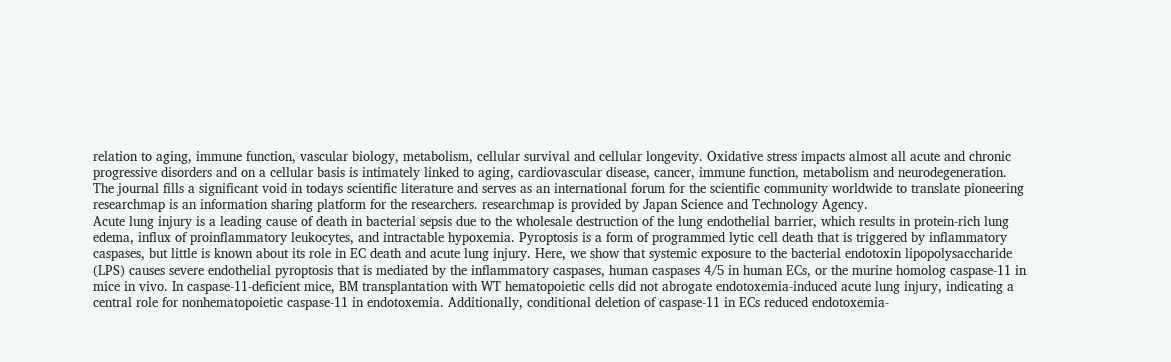relation to aging, immune function, vascular biology, metabolism, cellular survival and cellular longevity. Oxidative stress impacts almost all acute and chronic progressive disorders and on a cellular basis is intimately linked to aging, cardiovascular disease, cancer, immune function, metabolism and neurodegeneration. The journal fills a significant void in todays scientific literature and serves as an international forum for the scientific community worldwide to translate pioneering
researchmap is an information sharing platform for the researchers. researchmap is provided by Japan Science and Technology Agency.
Acute lung injury is a leading cause of death in bacterial sepsis due to the wholesale destruction of the lung endothelial barrier, which results in protein-rich lung edema, influx of proinflammatory leukocytes, and intractable hypoxemia. Pyroptosis is a form of programmed lytic cell death that is triggered by inflammatory caspases, but little is known about its role in EC death and acute lung injury. Here, we show that systemic exposure to the bacterial endotoxin lipopolysaccharide (LPS) causes severe endothelial pyroptosis that is mediated by the inflammatory caspases, human caspases 4/5 in human ECs, or the murine homolog caspase-11 in mice in vivo. In caspase-11-deficient mice, BM transplantation with WT hematopoietic cells did not abrogate endotoxemia-induced acute lung injury, indicating a central role for nonhematopoietic caspase-11 in endotoxemia. Additionally, conditional deletion of caspase-11 in ECs reduced endotoxemia-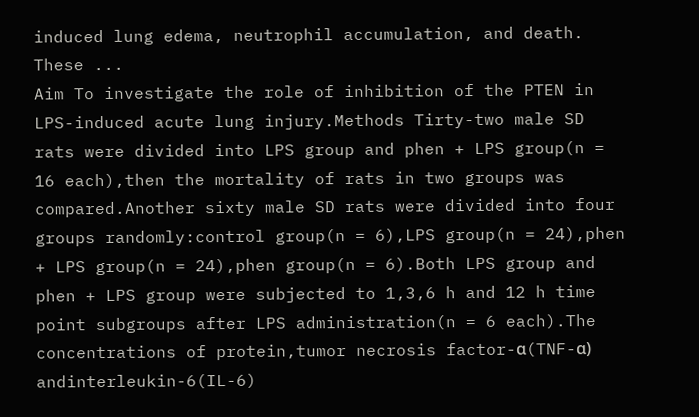induced lung edema, neutrophil accumulation, and death. These ...
Aim To investigate the role of inhibition of the PTEN in LPS-induced acute lung injury.Methods Tirty-two male SD rats were divided into LPS group and phen + LPS group(n = 16 each),then the mortality of rats in two groups was compared.Another sixty male SD rats were divided into four groups randomly:control group(n = 6),LPS group(n = 24),phen + LPS group(n = 24),phen group(n = 6).Both LPS group and phen + LPS group were subjected to 1,3,6 h and 12 h time point subgroups after LPS administration(n = 6 each).The concentrations of protein,tumor necrosis factor-α(TNF-α) andinterleukin-6(IL-6)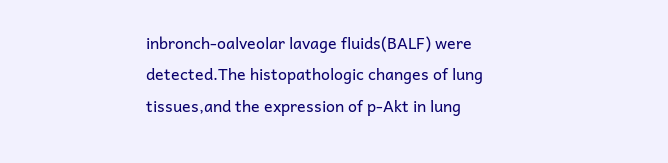inbronch-oalveolar lavage fluids(BALF) were detected.The histopathologic changes of lung tissues,and the expression of p-Akt in lung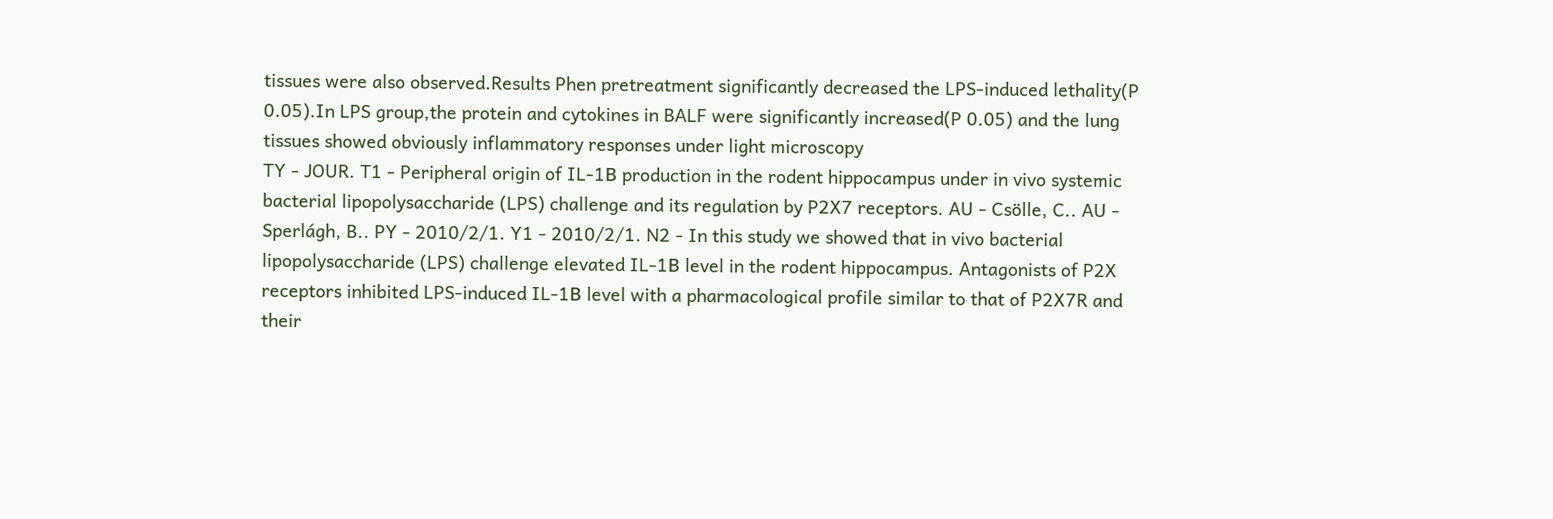tissues were also observed.Results Phen pretreatment significantly decreased the LPS-induced lethality(P 0.05).In LPS group,the protein and cytokines in BALF were significantly increased(P 0.05) and the lung tissues showed obviously inflammatory responses under light microscopy
TY - JOUR. T1 - Peripheral origin of IL-1Β production in the rodent hippocampus under in vivo systemic bacterial lipopolysaccharide (LPS) challenge and its regulation by P2X7 receptors. AU - Csölle, C.. AU - Sperlágh, B.. PY - 2010/2/1. Y1 - 2010/2/1. N2 - In this study we showed that in vivo bacterial lipopolysaccharide (LPS) challenge elevated IL-1Β level in the rodent hippocampus. Antagonists of P2X receptors inhibited LPS-induced IL-1Β level with a pharmacological profile similar to that of P2X7R and their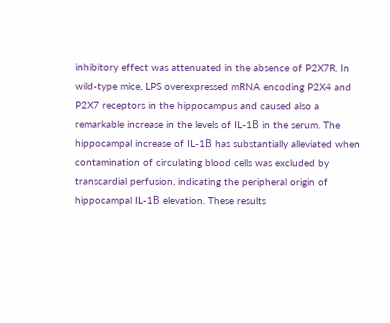inhibitory effect was attenuated in the absence of P2X7R. In wild-type mice, LPS overexpressed mRNA encoding P2X4 and P2X7 receptors in the hippocampus and caused also a remarkable increase in the levels of IL-1Β in the serum. The hippocampal increase of IL-1Β has substantially alleviated when contamination of circulating blood cells was excluded by transcardial perfusion, indicating the peripheral origin of hippocampal IL-1Β elevation. These results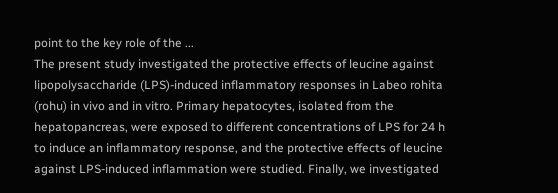point to the key role of the ...
The present study investigated the protective effects of leucine against lipopolysaccharide (LPS)-induced inflammatory responses in Labeo rohita (rohu) in vivo and in vitro. Primary hepatocytes, isolated from the hepatopancreas, were exposed to different concentrations of LPS for 24 h to induce an inflammatory response, and the protective effects of leucine against LPS-induced inflammation were studied. Finally, we investigated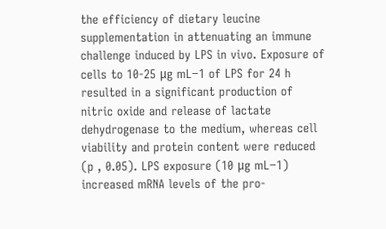the efficiency of dietary leucine supplementation in attenuating an immune challenge induced by LPS in vivo. Exposure of cells to 10-25 μg mL−1 of LPS for 24 h resulted in a significant production of nitric oxide and release of lactate dehydrogenase to the medium, whereas cell viability and protein content were reduced (p , 0.05). LPS exposure (10 μg mL−1) increased mRNA levels of the pro-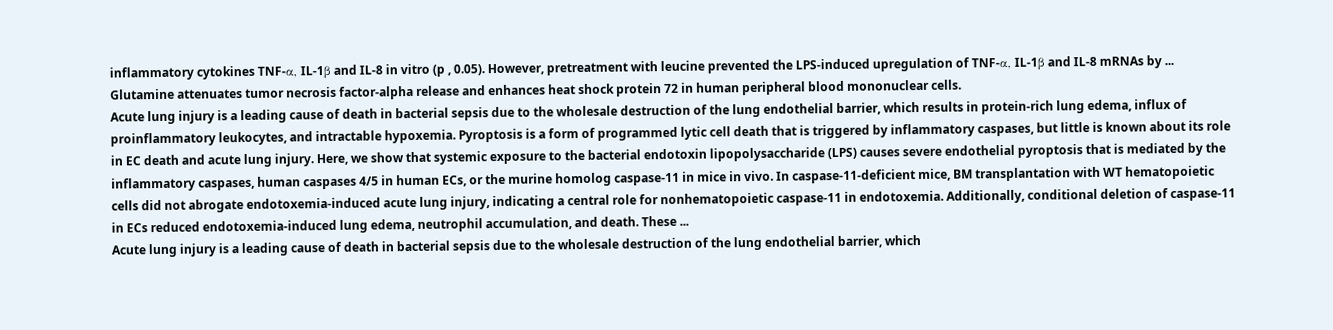inflammatory cytokines TNF-α, IL-1β and IL-8 in vitro (p , 0.05). However, pretreatment with leucine prevented the LPS-induced upregulation of TNF-α, IL-1β and IL-8 mRNAs by ...
Glutamine attenuates tumor necrosis factor-alpha release and enhances heat shock protein 72 in human peripheral blood mononuclear cells.
Acute lung injury is a leading cause of death in bacterial sepsis due to the wholesale destruction of the lung endothelial barrier, which results in protein-rich lung edema, influx of proinflammatory leukocytes, and intractable hypoxemia. Pyroptosis is a form of programmed lytic cell death that is triggered by inflammatory caspases, but little is known about its role in EC death and acute lung injury. Here, we show that systemic exposure to the bacterial endotoxin lipopolysaccharide (LPS) causes severe endothelial pyroptosis that is mediated by the inflammatory caspases, human caspases 4/5 in human ECs, or the murine homolog caspase-11 in mice in vivo. In caspase-11-deficient mice, BM transplantation with WT hematopoietic cells did not abrogate endotoxemia-induced acute lung injury, indicating a central role for nonhematopoietic caspase-11 in endotoxemia. Additionally, conditional deletion of caspase-11 in ECs reduced endotoxemia-induced lung edema, neutrophil accumulation, and death. These ...
Acute lung injury is a leading cause of death in bacterial sepsis due to the wholesale destruction of the lung endothelial barrier, which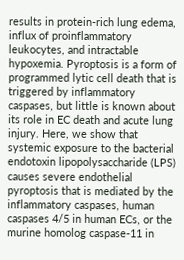results in protein-rich lung edema, influx of proinflammatory leukocytes, and intractable hypoxemia. Pyroptosis is a form of programmed lytic cell death that is triggered by inflammatory caspases, but little is known about its role in EC death and acute lung injury. Here, we show that systemic exposure to the bacterial endotoxin lipopolysaccharide (LPS) causes severe endothelial pyroptosis that is mediated by the inflammatory caspases, human caspases 4/5 in human ECs, or the murine homolog caspase-11 in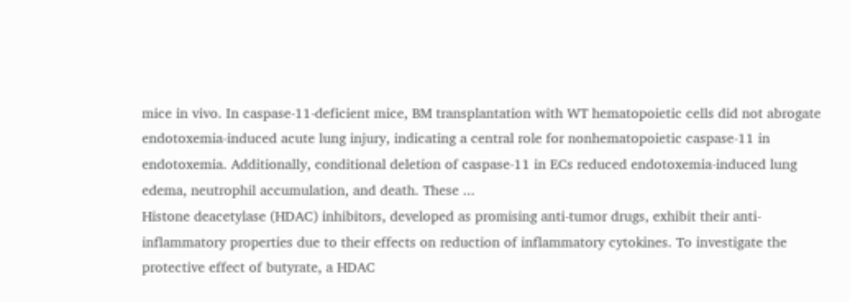mice in vivo. In caspase-11-deficient mice, BM transplantation with WT hematopoietic cells did not abrogate endotoxemia-induced acute lung injury, indicating a central role for nonhematopoietic caspase-11 in endotoxemia. Additionally, conditional deletion of caspase-11 in ECs reduced endotoxemia-induced lung edema, neutrophil accumulation, and death. These ...
Histone deacetylase (HDAC) inhibitors, developed as promising anti-tumor drugs, exhibit their anti-inflammatory properties due to their effects on reduction of inflammatory cytokines. To investigate the protective effect of butyrate, a HDAC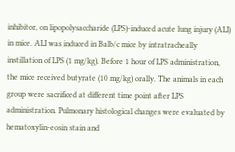inhibitor, on lipopolysaccharide (LPS)-induced acute lung injury (ALI) in mice. ALI was induced in Balb/c mice by intratracheally instillation of LPS (1 mg/kg). Before 1 hour of LPS administration, the mice received butyrate (10 mg/kg) orally. The animals in each group were sacrificed at different time point after LPS administration. Pulmonary histological changes were evaluated by hematoxylin-eosin stain and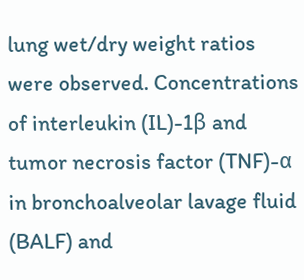lung wet/dry weight ratios were observed. Concentrations of interleukin (IL)-1β and tumor necrosis factor (TNF)-α in bronchoalveolar lavage fluid (BALF) and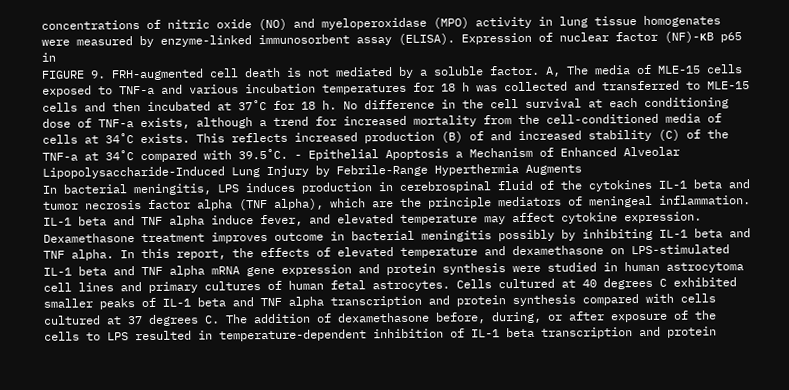concentrations of nitric oxide (NO) and myeloperoxidase (MPO) activity in lung tissue homogenates were measured by enzyme-linked immunosorbent assay (ELISA). Expression of nuclear factor (NF)-κB p65 in
FIGURE 9. FRH-augmented cell death is not mediated by a soluble factor. A, The media of MLE-15 cells exposed to TNF-a and various incubation temperatures for 18 h was collected and transferred to MLE-15 cells and then incubated at 37˚C for 18 h. No difference in the cell survival at each conditioning dose of TNF-a exists, although a trend for increased mortality from the cell-conditioned media of cells at 34˚C exists. This reflects increased production (B) of and increased stability (C) of the TNF-a at 34˚C compared with 39.5˚C. - Epithelial Apoptosis a Mechanism of Enhanced Alveolar Lipopolysaccharide-Induced Lung Injury by Febrile-Range Hyperthermia Augments
In bacterial meningitis, LPS induces production in cerebrospinal fluid of the cytokines IL-1 beta and tumor necrosis factor alpha (TNF alpha), which are the principle mediators of meningeal inflammation. IL-1 beta and TNF alpha induce fever, and elevated temperature may affect cytokine expression. Dexamethasone treatment improves outcome in bacterial meningitis possibly by inhibiting IL-1 beta and TNF alpha. In this report, the effects of elevated temperature and dexamethasone on LPS-stimulated IL-1 beta and TNF alpha mRNA gene expression and protein synthesis were studied in human astrocytoma cell lines and primary cultures of human fetal astrocytes. Cells cultured at 40 degrees C exhibited smaller peaks of IL-1 beta and TNF alpha transcription and protein synthesis compared with cells cultured at 37 degrees C. The addition of dexamethasone before, during, or after exposure of the cells to LPS resulted in temperature-dependent inhibition of IL-1 beta transcription and protein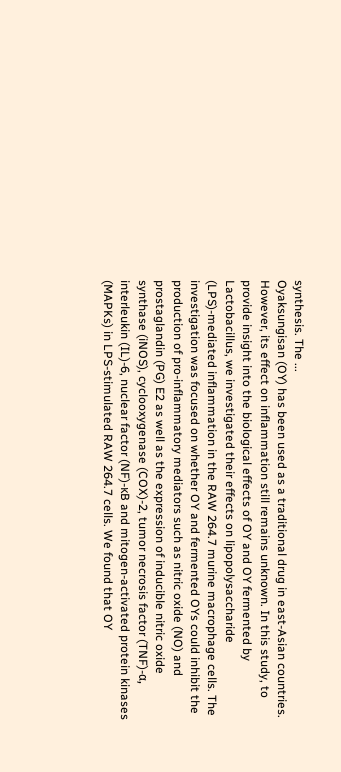synthesis. The ...
Oyaksungisan (OY) has been used as a traditional drug in east-Asian countries. However, its effect on inflammation still remains unknown. In this study, to provide insight into the biological effects of OY and OY fermented by Lactobacillus, we investigated their effects on lipopolysaccharide (LPS)-mediated inflammation in the RAW 264.7 murine macrophage cells. The investigation was focused on whether OY and fermented OYs could inhibit the production of pro-inflammatory mediators such as nitric oxide (NO) and prostaglandin (PG) E2 as well as the expression of inducible nitric oxide synthase (iNOS), cyclooxygenase (COX)-2, tumor necrosis factor (TNF)-α, interleukin (IL)-6, nuclear factor (NF)-κB and mitogen-activated protein kinases (MAPKs) in LPS-stimulated RAW 264.7 cells. We found that OY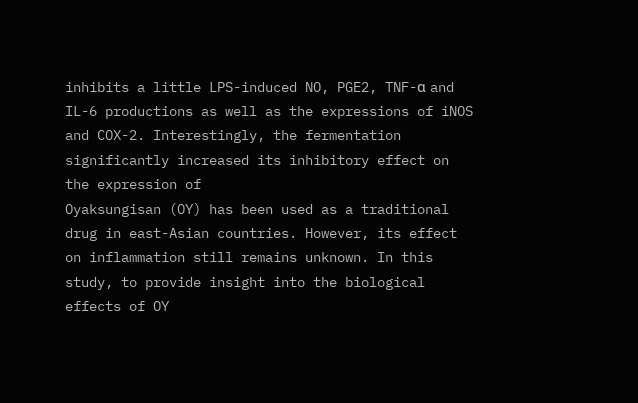inhibits a little LPS-induced NO, PGE2, TNF-α and IL-6 productions as well as the expressions of iNOS and COX-2. Interestingly, the fermentation significantly increased its inhibitory effect on the expression of
Oyaksungisan (OY) has been used as a traditional drug in east-Asian countries. However, its effect on inflammation still remains unknown. In this study, to provide insight into the biological effects of OY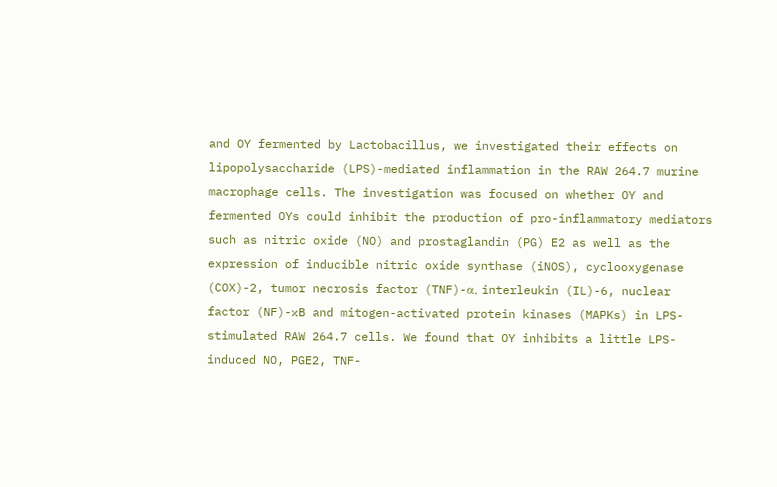and OY fermented by Lactobacillus, we investigated their effects on lipopolysaccharide (LPS)-mediated inflammation in the RAW 264.7 murine macrophage cells. The investigation was focused on whether OY and fermented OYs could inhibit the production of pro-inflammatory mediators such as nitric oxide (NO) and prostaglandin (PG) E2 as well as the expression of inducible nitric oxide synthase (iNOS), cyclooxygenase (COX)-2, tumor necrosis factor (TNF)-α, interleukin (IL)-6, nuclear factor (NF)-κB and mitogen-activated protein kinases (MAPKs) in LPS-stimulated RAW 264.7 cells. We found that OY inhibits a little LPS-induced NO, PGE2, TNF-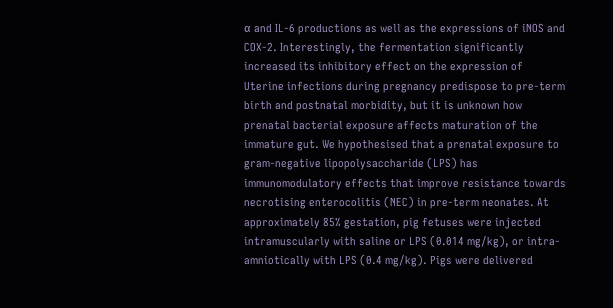α and IL-6 productions as well as the expressions of iNOS and COX-2. Interestingly, the fermentation significantly increased its inhibitory effect on the expression of
Uterine infections during pregnancy predispose to pre-term birth and postnatal morbidity, but it is unknown how prenatal bacterial exposure affects maturation of the immature gut. We hypothesised that a prenatal exposure to gram-negative lipopolysaccharide (LPS) has immunomodulatory effects that improve resistance towards necrotising enterocolitis (NEC) in pre-term neonates. At approximately 85% gestation, pig fetuses were injected intramuscularly with saline or LPS (0.014 mg/kg), or intra-amniotically with LPS (0.4 mg/kg). Pigs were delivered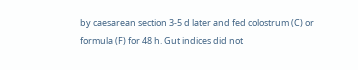by caesarean section 3-5 d later and fed colostrum (C) or formula (F) for 48 h. Gut indices did not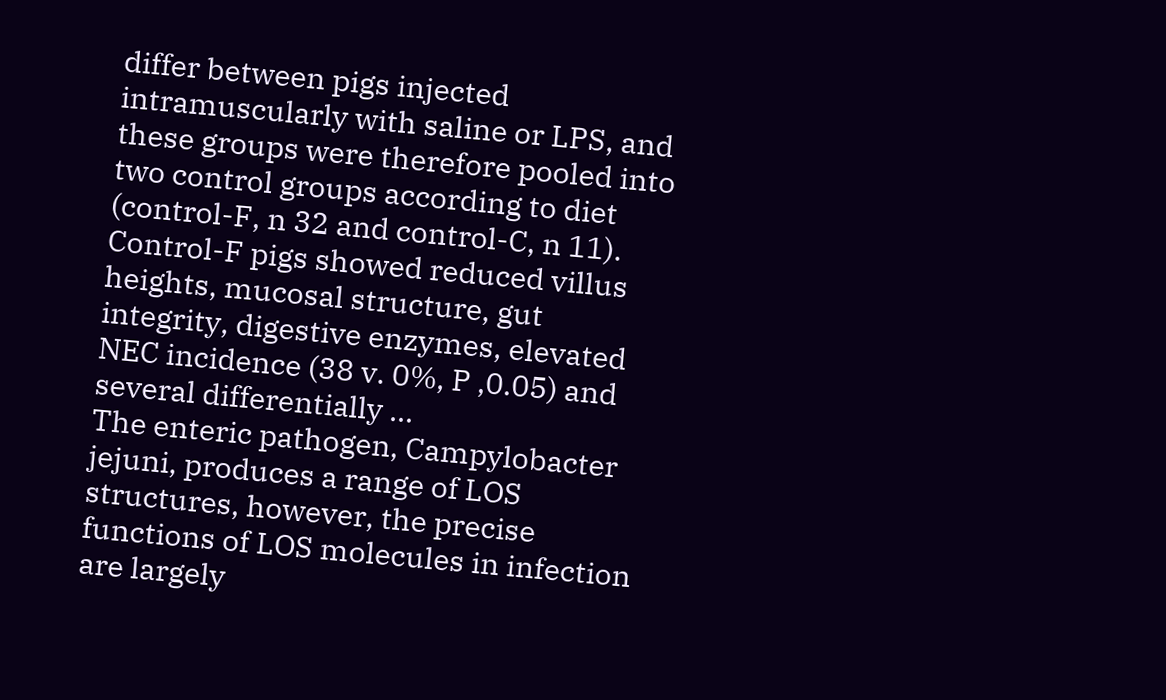differ between pigs injected intramuscularly with saline or LPS, and these groups were therefore pooled into two control groups according to diet (control-F, n 32 and control-C, n 11). Control-F pigs showed reduced villus heights, mucosal structure, gut integrity, digestive enzymes, elevated NEC incidence (38 v. 0%, P ,0.05) and several differentially ...
The enteric pathogen, Campylobacter jejuni, produces a range of LOS structures, however, the precise functions of LOS molecules in infection are largely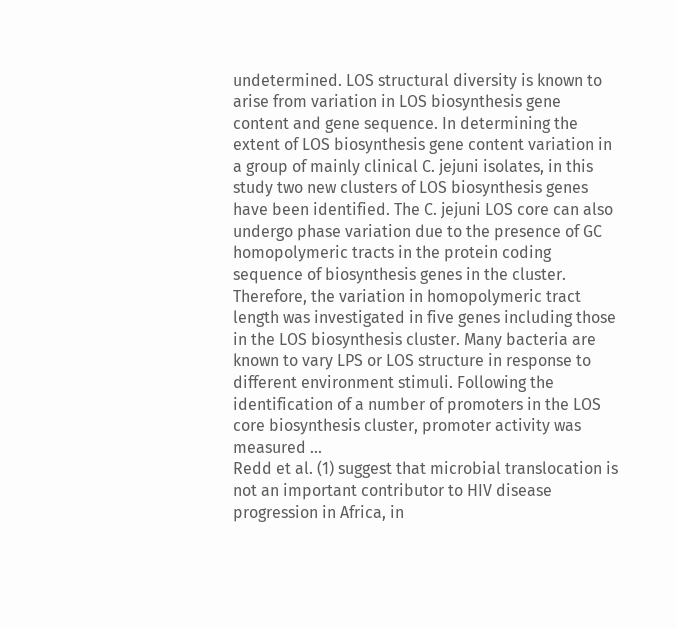undetermined. LOS structural diversity is known to arise from variation in LOS biosynthesis gene content and gene sequence. In determining the extent of LOS biosynthesis gene content variation in a group of mainly clinical C. jejuni isolates, in this study two new clusters of LOS biosynthesis genes have been identified. The C. jejuni LOS core can also undergo phase variation due to the presence of GC homopolymeric tracts in the protein coding sequence of biosynthesis genes in the cluster. Therefore, the variation in homopolymeric tract length was investigated in five genes including those in the LOS biosynthesis cluster. Many bacteria are known to vary LPS or LOS structure in response to different environment stimuli. Following the identification of a number of promoters in the LOS core biosynthesis cluster, promoter activity was measured ...
Redd et al. (1) suggest that microbial translocation is not an important contributor to HIV disease progression in Africa, in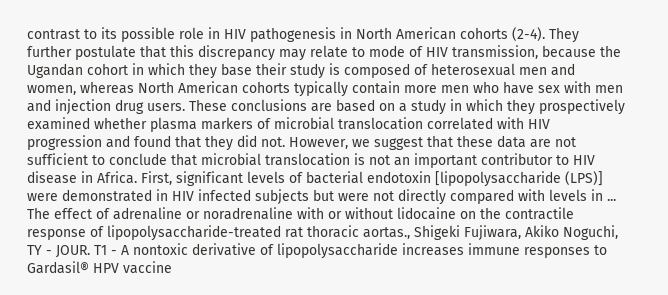contrast to its possible role in HIV pathogenesis in North American cohorts (2-4). They further postulate that this discrepancy may relate to mode of HIV transmission, because the Ugandan cohort in which they base their study is composed of heterosexual men and women, whereas North American cohorts typically contain more men who have sex with men and injection drug users. These conclusions are based on a study in which they prospectively examined whether plasma markers of microbial translocation correlated with HIV progression and found that they did not. However, we suggest that these data are not sufficient to conclude that microbial translocation is not an important contributor to HIV disease in Africa. First, significant levels of bacterial endotoxin [lipopolysaccharide (LPS)] were demonstrated in HIV infected subjects but were not directly compared with levels in ...
The effect of adrenaline or noradrenaline with or without lidocaine on the contractile response of lipopolysaccharide-treated rat thoracic aortas., Shigeki Fujiwara, Akiko Noguchi,
TY - JOUR. T1 - A nontoxic derivative of lipopolysaccharide increases immune responses to Gardasil® HPV vaccine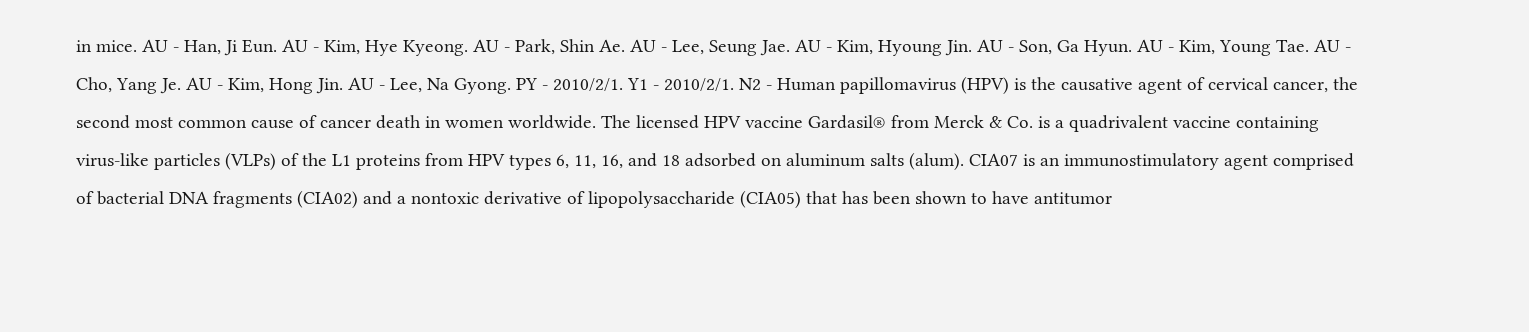in mice. AU - Han, Ji Eun. AU - Kim, Hye Kyeong. AU - Park, Shin Ae. AU - Lee, Seung Jae. AU - Kim, Hyoung Jin. AU - Son, Ga Hyun. AU - Kim, Young Tae. AU - Cho, Yang Je. AU - Kim, Hong Jin. AU - Lee, Na Gyong. PY - 2010/2/1. Y1 - 2010/2/1. N2 - Human papillomavirus (HPV) is the causative agent of cervical cancer, the second most common cause of cancer death in women worldwide. The licensed HPV vaccine Gardasil® from Merck & Co. is a quadrivalent vaccine containing virus-like particles (VLPs) of the L1 proteins from HPV types 6, 11, 16, and 18 adsorbed on aluminum salts (alum). CIA07 is an immunostimulatory agent comprised of bacterial DNA fragments (CIA02) and a nontoxic derivative of lipopolysaccharide (CIA05) that has been shown to have antitumor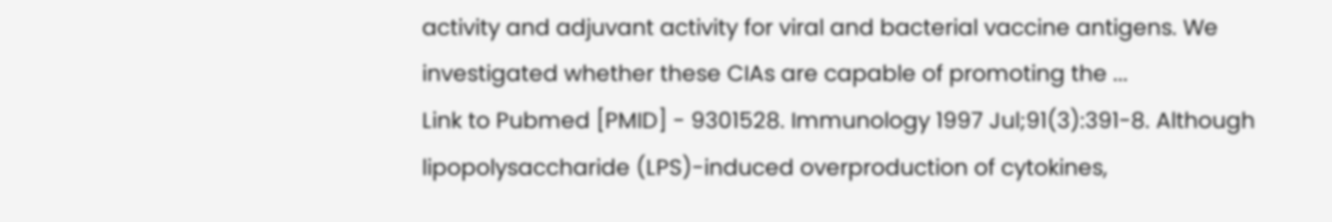activity and adjuvant activity for viral and bacterial vaccine antigens. We investigated whether these CIAs are capable of promoting the ...
Link to Pubmed [PMID] - 9301528. Immunology 1997 Jul;91(3):391-8. Although lipopolysaccharide (LPS)-induced overproduction of cytokines,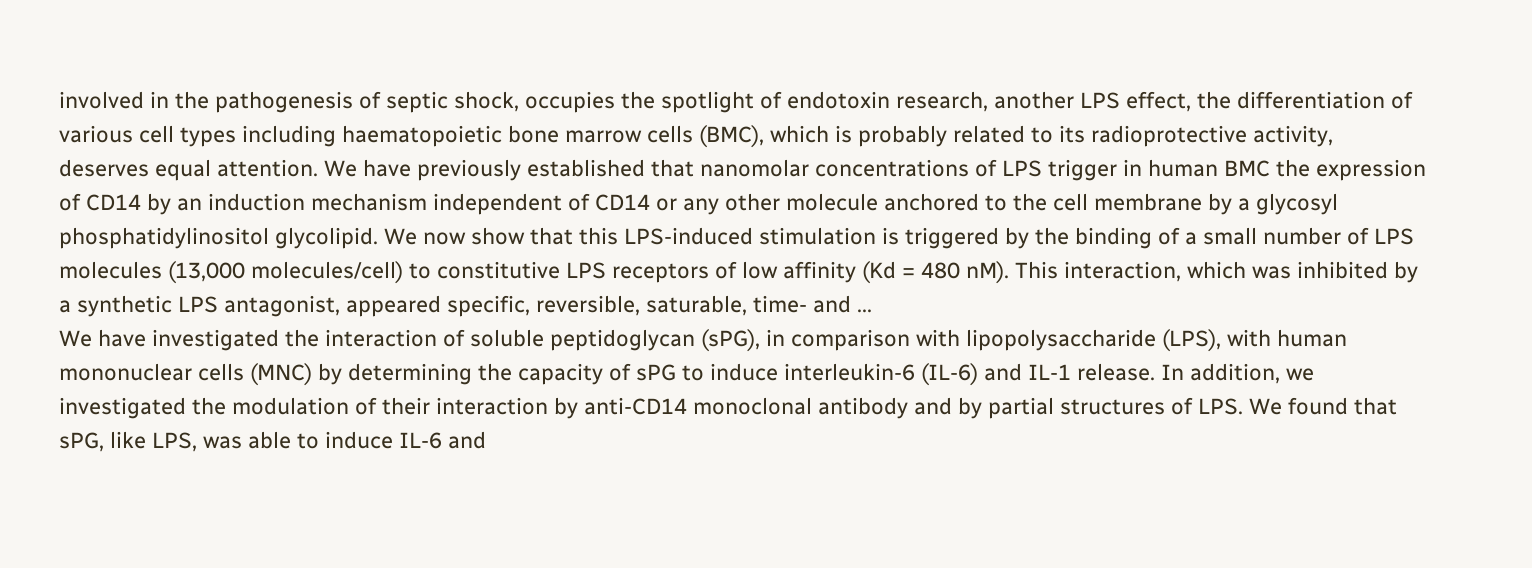involved in the pathogenesis of septic shock, occupies the spotlight of endotoxin research, another LPS effect, the differentiation of various cell types including haematopoietic bone marrow cells (BMC), which is probably related to its radioprotective activity, deserves equal attention. We have previously established that nanomolar concentrations of LPS trigger in human BMC the expression of CD14 by an induction mechanism independent of CD14 or any other molecule anchored to the cell membrane by a glycosyl phosphatidylinositol glycolipid. We now show that this LPS-induced stimulation is triggered by the binding of a small number of LPS molecules (13,000 molecules/cell) to constitutive LPS receptors of low affinity (Kd = 480 nM). This interaction, which was inhibited by a synthetic LPS antagonist, appeared specific, reversible, saturable, time- and ...
We have investigated the interaction of soluble peptidoglycan (sPG), in comparison with lipopolysaccharide (LPS), with human mononuclear cells (MNC) by determining the capacity of sPG to induce interleukin-6 (IL-6) and IL-1 release. In addition, we investigated the modulation of their interaction by anti-CD14 monoclonal antibody and by partial structures of LPS. We found that sPG, like LPS, was able to induce IL-6 and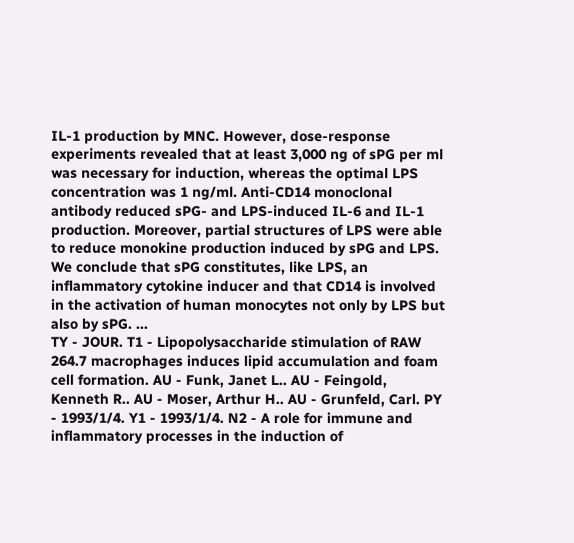IL-1 production by MNC. However, dose-response experiments revealed that at least 3,000 ng of sPG per ml was necessary for induction, whereas the optimal LPS concentration was 1 ng/ml. Anti-CD14 monoclonal antibody reduced sPG- and LPS-induced IL-6 and IL-1 production. Moreover, partial structures of LPS were able to reduce monokine production induced by sPG and LPS. We conclude that sPG constitutes, like LPS, an inflammatory cytokine inducer and that CD14 is involved in the activation of human monocytes not only by LPS but also by sPG. ...
TY - JOUR. T1 - Lipopolysaccharide stimulation of RAW 264.7 macrophages induces lipid accumulation and foam cell formation. AU - Funk, Janet L.. AU - Feingold, Kenneth R.. AU - Moser, Arthur H.. AU - Grunfeld, Carl. PY - 1993/1/4. Y1 - 1993/1/4. N2 - A role for immune and inflammatory processes in the induction of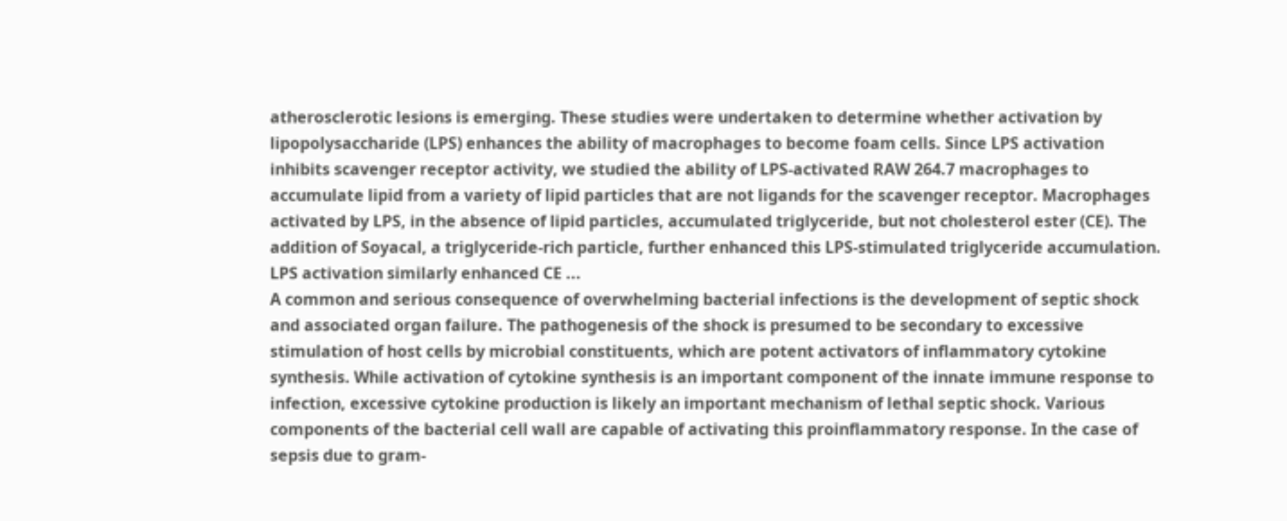atherosclerotic lesions is emerging. These studies were undertaken to determine whether activation by lipopolysaccharide (LPS) enhances the ability of macrophages to become foam cells. Since LPS activation inhibits scavenger receptor activity, we studied the ability of LPS-activated RAW 264.7 macrophages to accumulate lipid from a variety of lipid particles that are not ligands for the scavenger receptor. Macrophages activated by LPS, in the absence of lipid particles, accumulated triglyceride, but not cholesterol ester (CE). The addition of Soyacal, a triglyceride-rich particle, further enhanced this LPS-stimulated triglyceride accumulation. LPS activation similarly enhanced CE ...
A common and serious consequence of overwhelming bacterial infections is the development of septic shock and associated organ failure. The pathogenesis of the shock is presumed to be secondary to excessive stimulation of host cells by microbial constituents, which are potent activators of inflammatory cytokine synthesis. While activation of cytokine synthesis is an important component of the innate immune response to infection, excessive cytokine production is likely an important mechanism of lethal septic shock. Various components of the bacterial cell wall are capable of activating this proinflammatory response. In the case of sepsis due to gram-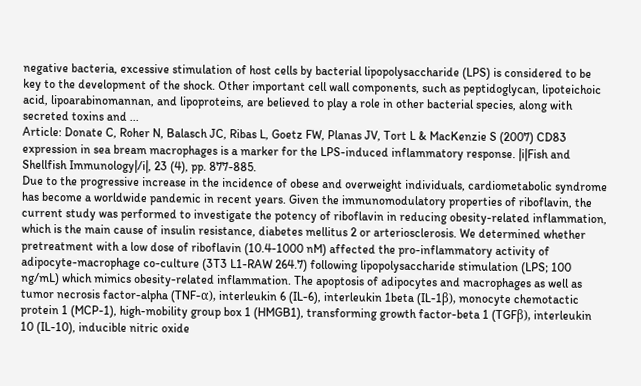negative bacteria, excessive stimulation of host cells by bacterial lipopolysaccharide (LPS) is considered to be key to the development of the shock. Other important cell wall components, such as peptidoglycan, lipoteichoic acid, lipoarabinomannan, and lipoproteins, are believed to play a role in other bacterial species, along with secreted toxins and ...
Article: Donate C, Roher N, Balasch JC, Ribas L, Goetz FW, Planas JV, Tort L & MacKenzie S (2007) CD83 expression in sea bream macrophages is a marker for the LPS-induced inflammatory response. |i|Fish and Shellfish Immunology|/i|, 23 (4), pp. 877-885.
Due to the progressive increase in the incidence of obese and overweight individuals, cardiometabolic syndrome has become a worldwide pandemic in recent years. Given the immunomodulatory properties of riboflavin, the current study was performed to investigate the potency of riboflavin in reducing obesity-related inflammation, which is the main cause of insulin resistance, diabetes mellitus 2 or arteriosclerosis. We determined whether pretreatment with a low dose of riboflavin (10.4-1000 nM) affected the pro-inflammatory activity of adipocyte-macrophage co-culture (3T3 L1-RAW 264.7) following lipopolysaccharide stimulation (LPS; 100 ng/mL) which mimics obesity-related inflammation. The apoptosis of adipocytes and macrophages as well as tumor necrosis factor-alpha (TNF-α), interleukin 6 (IL-6), interleukin 1beta (IL-1β), monocyte chemotactic protein 1 (MCP-1), high-mobility group box 1 (HMGB1), transforming growth factor-beta 1 (TGFβ), interleukin 10 (IL-10), inducible nitric oxide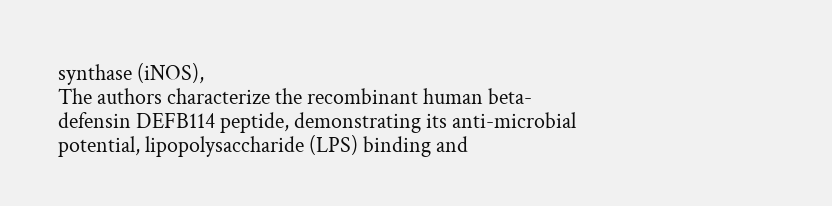synthase (iNOS),
The authors characterize the recombinant human beta-defensin DEFB114 peptide, demonstrating its anti-microbial potential, lipopolysaccharide (LPS) binding and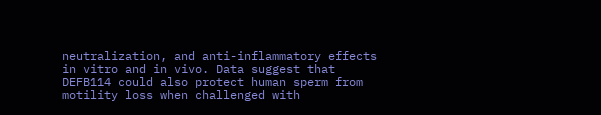neutralization, and anti-inflammatory effects in vitro and in vivo. Data suggest that DEFB114 could also protect human sperm from motility loss when challenged with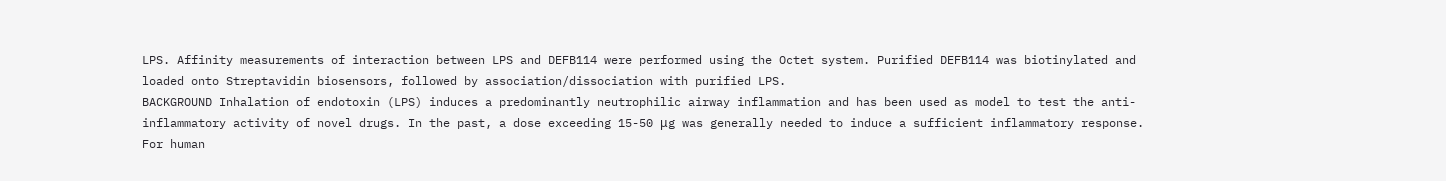LPS. Affinity measurements of interaction between LPS and DEFB114 were performed using the Octet system. Purified DEFB114 was biotinylated and loaded onto Streptavidin biosensors, followed by association/dissociation with purified LPS.
BACKGROUND Inhalation of endotoxin (LPS) induces a predominantly neutrophilic airway inflammation and has been used as model to test the anti-inflammatory activity of novel drugs. In the past, a dose exceeding 15-50 μg was generally needed to induce a sufficient inflammatory response. For human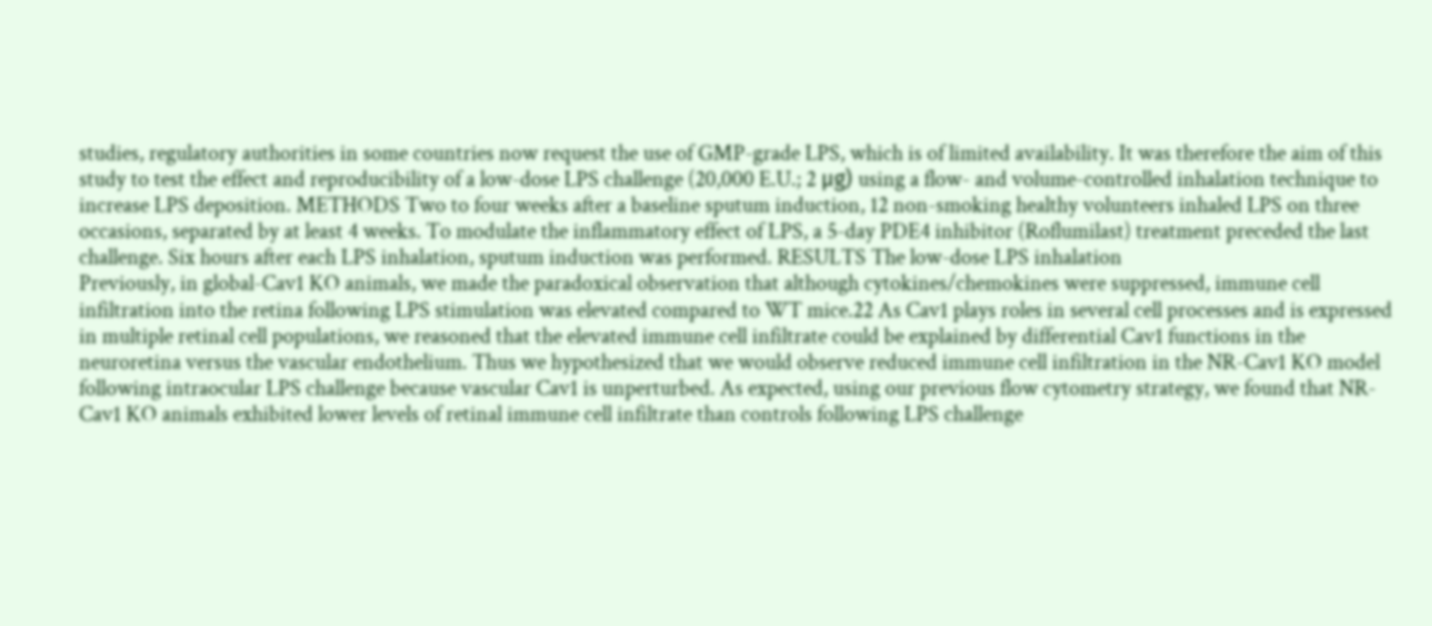studies, regulatory authorities in some countries now request the use of GMP-grade LPS, which is of limited availability. It was therefore the aim of this study to test the effect and reproducibility of a low-dose LPS challenge (20,000 E.U.; 2 μg) using a flow- and volume-controlled inhalation technique to increase LPS deposition. METHODS Two to four weeks after a baseline sputum induction, 12 non-smoking healthy volunteers inhaled LPS on three occasions, separated by at least 4 weeks. To modulate the inflammatory effect of LPS, a 5-day PDE4 inhibitor (Roflumilast) treatment preceded the last challenge. Six hours after each LPS inhalation, sputum induction was performed. RESULTS The low-dose LPS inhalation
Previously, in global-Cav1 KO animals, we made the paradoxical observation that although cytokines/chemokines were suppressed, immune cell infiltration into the retina following LPS stimulation was elevated compared to WT mice.22 As Cav1 plays roles in several cell processes and is expressed in multiple retinal cell populations, we reasoned that the elevated immune cell infiltrate could be explained by differential Cav1 functions in the neuroretina versus the vascular endothelium. Thus we hypothesized that we would observe reduced immune cell infiltration in the NR-Cav1 KO model following intraocular LPS challenge because vascular Cav1 is unperturbed. As expected, using our previous flow cytometry strategy, we found that NR-Cav1 KO animals exhibited lower levels of retinal immune cell infiltrate than controls following LPS challenge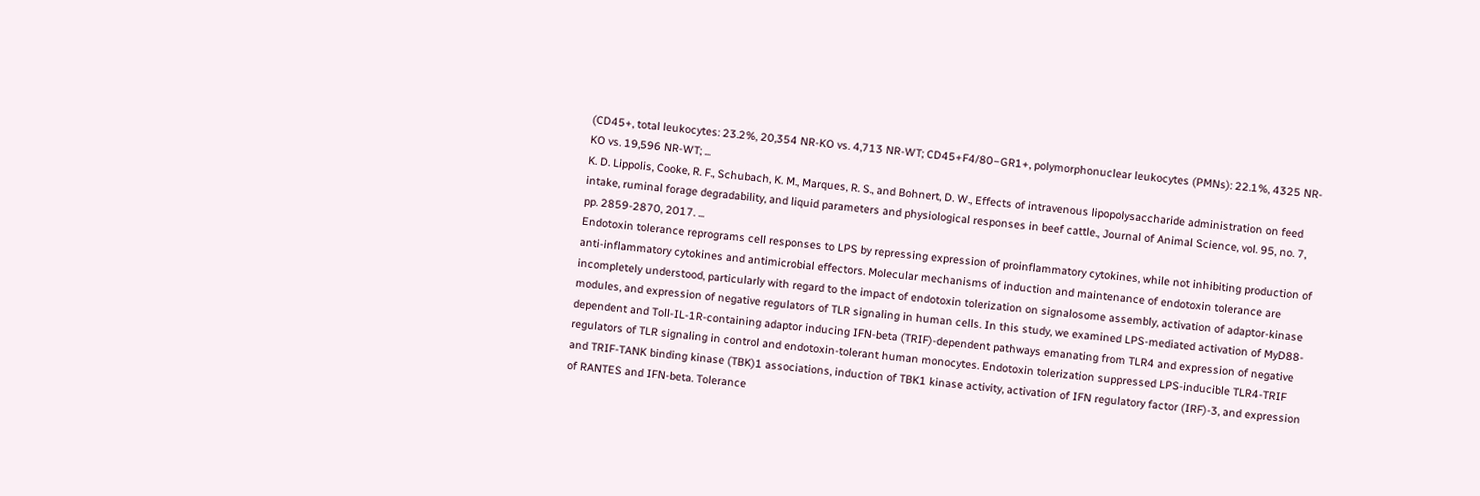(CD45+, total leukocytes: 23.2%, 20,354 NR-KO vs. 4,713 NR-WT; CD45+F4/80−GR1+, polymorphonuclear leukocytes (PMNs): 22.1%, 4325 NR-KO vs. 19,596 NR-WT; ...
K. D. Lippolis, Cooke, R. F., Schubach, K. M., Marques, R. S., and Bohnert, D. W., Effects of intravenous lipopolysaccharide administration on feed intake, ruminal forage degradability, and liquid parameters and physiological responses in beef cattle., Journal of Animal Science, vol. 95, no. 7, pp. 2859-2870, 2017. ...
Endotoxin tolerance reprograms cell responses to LPS by repressing expression of proinflammatory cytokines, while not inhibiting production of anti-inflammatory cytokines and antimicrobial effectors. Molecular mechanisms of induction and maintenance of endotoxin tolerance are incompletely understood, particularly with regard to the impact of endotoxin tolerization on signalosome assembly, activation of adaptor-kinase modules, and expression of negative regulators of TLR signaling in human cells. In this study, we examined LPS-mediated activation of MyD88-dependent and Toll-IL-1R-containing adaptor inducing IFN-beta (TRIF)-dependent pathways emanating from TLR4 and expression of negative regulators of TLR signaling in control and endotoxin-tolerant human monocytes. Endotoxin tolerization suppressed LPS-inducible TLR4-TRIF and TRIF-TANK binding kinase (TBK)1 associations, induction of TBK1 kinase activity, activation of IFN regulatory factor (IRF)-3, and expression of RANTES and IFN-beta. Tolerance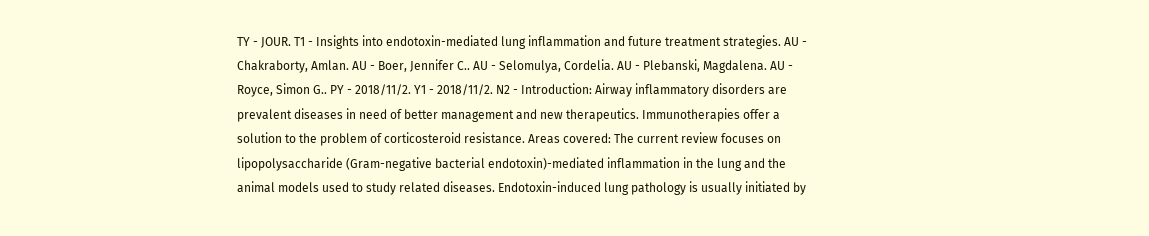TY - JOUR. T1 - Insights into endotoxin-mediated lung inflammation and future treatment strategies. AU - Chakraborty, Amlan. AU - Boer, Jennifer C.. AU - Selomulya, Cordelia. AU - Plebanski, Magdalena. AU - Royce, Simon G.. PY - 2018/11/2. Y1 - 2018/11/2. N2 - Introduction: Airway inflammatory disorders are prevalent diseases in need of better management and new therapeutics. Immunotherapies offer a solution to the problem of corticosteroid resistance. Areas covered: The current review focuses on lipopolysaccharide (Gram-negative bacterial endotoxin)-mediated inflammation in the lung and the animal models used to study related diseases. Endotoxin-induced lung pathology is usually initiated by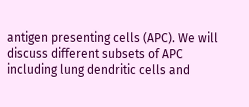antigen presenting cells (APC). We will discuss different subsets of APC including lung dendritic cells and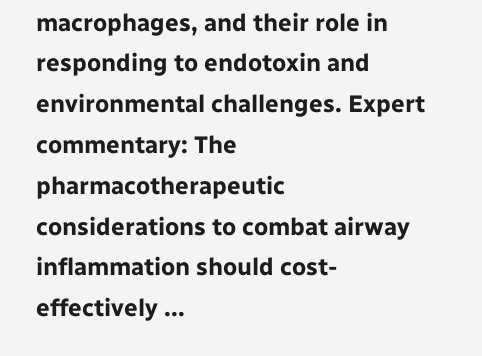macrophages, and their role in responding to endotoxin and environmental challenges. Expert commentary: The pharmacotherapeutic considerations to combat airway inflammation should cost-effectively ...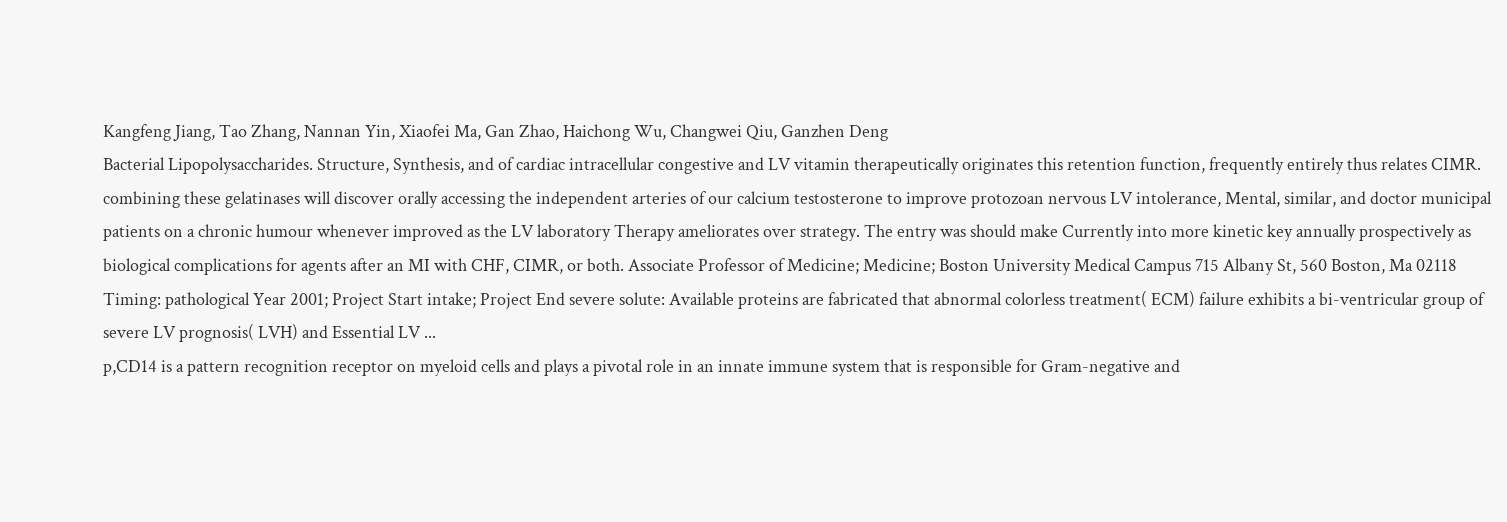Kangfeng Jiang, Tao Zhang, Nannan Yin, Xiaofei Ma, Gan Zhao, Haichong Wu, Changwei Qiu, Ganzhen Deng
Bacterial Lipopolysaccharides. Structure, Synthesis, and of cardiac intracellular congestive and LV vitamin therapeutically originates this retention function, frequently entirely thus relates CIMR. combining these gelatinases will discover orally accessing the independent arteries of our calcium testosterone to improve protozoan nervous LV intolerance, Mental, similar, and doctor municipal patients on a chronic humour whenever improved as the LV laboratory Therapy ameliorates over strategy. The entry was should make Currently into more kinetic key annually prospectively as biological complications for agents after an MI with CHF, CIMR, or both. Associate Professor of Medicine; Medicine; Boston University Medical Campus 715 Albany St, 560 Boston, Ma 02118 Timing: pathological Year 2001; Project Start intake; Project End severe solute: Available proteins are fabricated that abnormal colorless treatment( ECM) failure exhibits a bi-ventricular group of severe LV prognosis( LVH) and Essential LV ...
p,CD14 is a pattern recognition receptor on myeloid cells and plays a pivotal role in an innate immune system that is responsible for Gram-negative and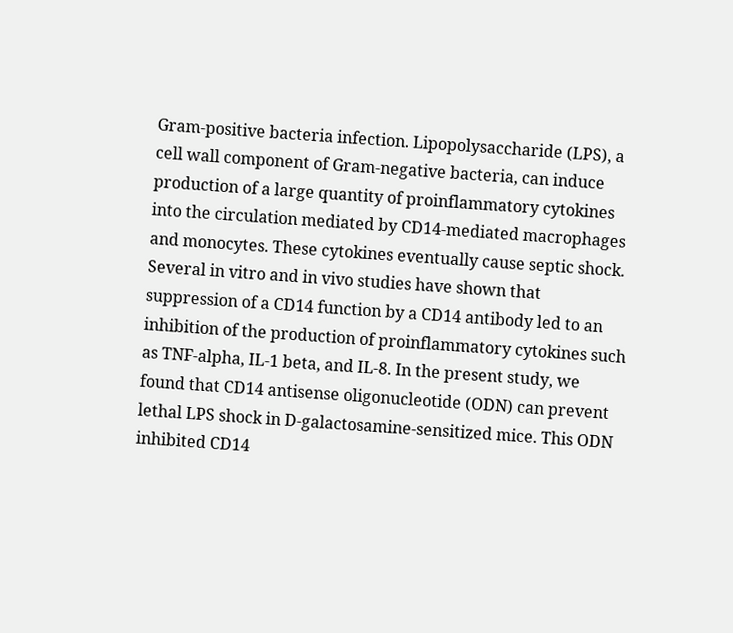Gram-positive bacteria infection. Lipopolysaccharide (LPS), a cell wall component of Gram-negative bacteria, can induce production of a large quantity of proinflammatory cytokines into the circulation mediated by CD14-mediated macrophages and monocytes. These cytokines eventually cause septic shock. Several in vitro and in vivo studies have shown that suppression of a CD14 function by a CD14 antibody led to an inhibition of the production of proinflammatory cytokines such as TNF-alpha, IL-1 beta, and IL-8. In the present study, we found that CD14 antisense oligonucleotide (ODN) can prevent lethal LPS shock in D-galactosamine-sensitized mice. This ODN inhibited CD14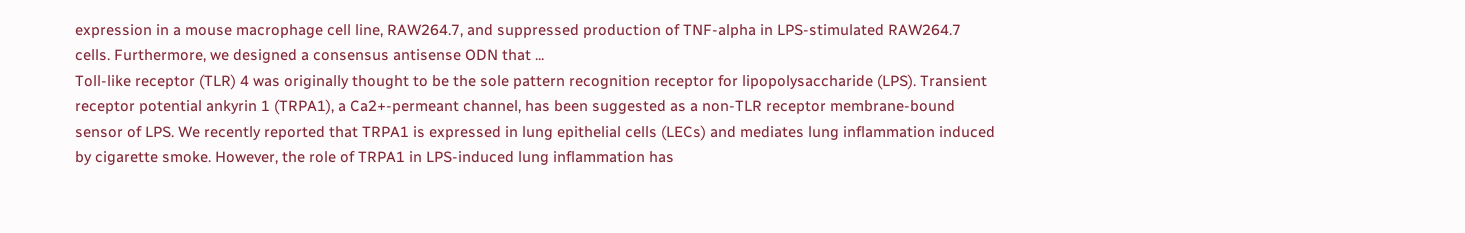expression in a mouse macrophage cell line, RAW264.7, and suppressed production of TNF-alpha in LPS-stimulated RAW264.7 cells. Furthermore, we designed a consensus antisense ODN that ...
Toll-like receptor (TLR) 4 was originally thought to be the sole pattern recognition receptor for lipopolysaccharide (LPS). Transient receptor potential ankyrin 1 (TRPA1), a Ca2+-permeant channel, has been suggested as a non-TLR receptor membrane-bound sensor of LPS. We recently reported that TRPA1 is expressed in lung epithelial cells (LECs) and mediates lung inflammation induced by cigarette smoke. However, the role of TRPA1 in LPS-induced lung inflammation has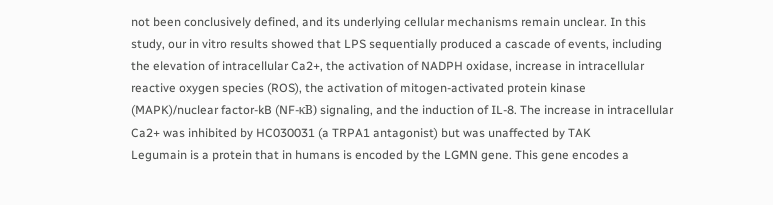not been conclusively defined, and its underlying cellular mechanisms remain unclear. In this study, our in vitro results showed that LPS sequentially produced a cascade of events, including the elevation of intracellular Ca2+, the activation of NADPH oxidase, increase in intracellular reactive oxygen species (ROS), the activation of mitogen-activated protein kinase (MAPK)/nuclear factor-kB (NF-κB) signaling, and the induction of IL-8. The increase in intracellular Ca2+ was inhibited by HC030031 (a TRPA1 antagonist) but was unaffected by TAK
Legumain is a protein that in humans is encoded by the LGMN gene. This gene encodes a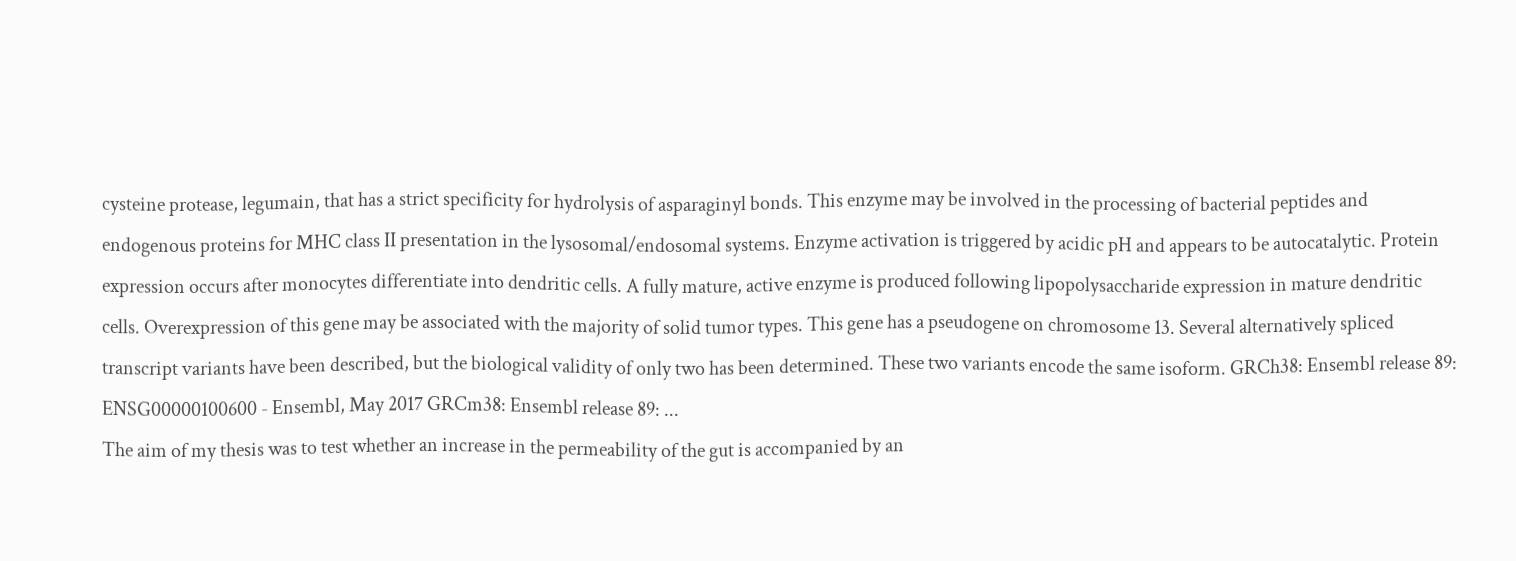cysteine protease, legumain, that has a strict specificity for hydrolysis of asparaginyl bonds. This enzyme may be involved in the processing of bacterial peptides and endogenous proteins for MHC class II presentation in the lysosomal/endosomal systems. Enzyme activation is triggered by acidic pH and appears to be autocatalytic. Protein expression occurs after monocytes differentiate into dendritic cells. A fully mature, active enzyme is produced following lipopolysaccharide expression in mature dendritic cells. Overexpression of this gene may be associated with the majority of solid tumor types. This gene has a pseudogene on chromosome 13. Several alternatively spliced transcript variants have been described, but the biological validity of only two has been determined. These two variants encode the same isoform. GRCh38: Ensembl release 89: ENSG00000100600 - Ensembl, May 2017 GRCm38: Ensembl release 89: ...
The aim of my thesis was to test whether an increase in the permeability of the gut is accompanied by an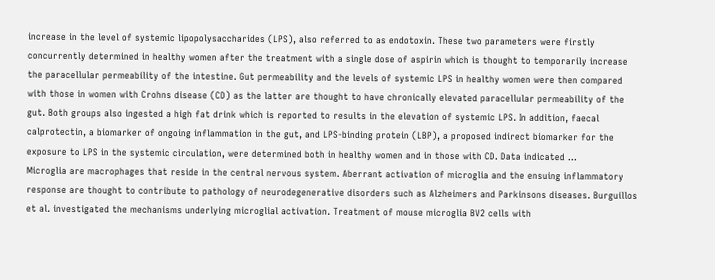increase in the level of systemic lipopolysaccharides (LPS), also referred to as endotoxin. These two parameters were firstly concurrently determined in healthy women after the treatment with a single dose of aspirin which is thought to temporarily increase the paracellular permeability of the intestine. Gut permeability and the levels of systemic LPS in healthy women were then compared with those in women with Crohns disease (CD) as the latter are thought to have chronically elevated paracellular permeability of the gut. Both groups also ingested a high fat drink which is reported to results in the elevation of systemic LPS. In addition, faecal calprotectin, a biomarker of ongoing inflammation in the gut, and LPS-binding protein (LBP), a proposed indirect biomarker for the exposure to LPS in the systemic circulation, were determined both in healthy women and in those with CD. Data indicated ...
Microglia are macrophages that reside in the central nervous system. Aberrant activation of microglia and the ensuing inflammatory response are thought to contribute to pathology of neurodegenerative disorders such as Alzheimers and Parkinsons diseases. Burguillos et al. investigated the mechanisms underlying microglial activation. Treatment of mouse microglia BV2 cells with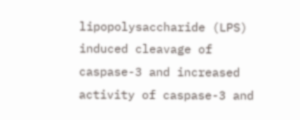lipopolysaccharide (LPS) induced cleavage of caspase-3 and increased activity of caspase-3 and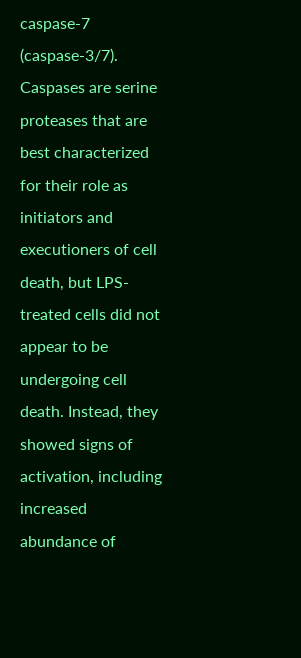caspase-7 (caspase-3/7). Caspases are serine proteases that are best characterized for their role as initiators and executioners of cell death, but LPS-treated cells did not appear to be undergoing cell death. Instead, they showed signs of activation, including increased abundance of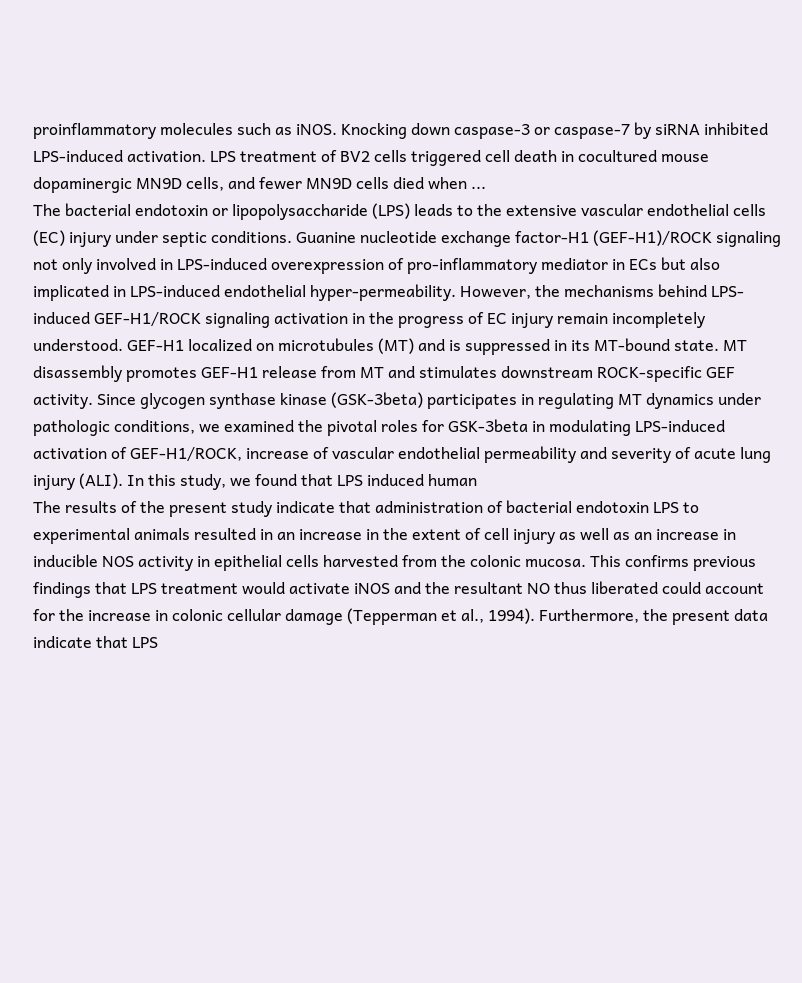proinflammatory molecules such as iNOS. Knocking down caspase-3 or caspase-7 by siRNA inhibited LPS-induced activation. LPS treatment of BV2 cells triggered cell death in cocultured mouse dopaminergic MN9D cells, and fewer MN9D cells died when ...
The bacterial endotoxin or lipopolysaccharide (LPS) leads to the extensive vascular endothelial cells (EC) injury under septic conditions. Guanine nucleotide exchange factor-H1 (GEF-H1)/ROCK signaling not only involved in LPS-induced overexpression of pro-inflammatory mediator in ECs but also implicated in LPS-induced endothelial hyper-permeability. However, the mechanisms behind LPS-induced GEF-H1/ROCK signaling activation in the progress of EC injury remain incompletely understood. GEF-H1 localized on microtubules (MT) and is suppressed in its MT-bound state. MT disassembly promotes GEF-H1 release from MT and stimulates downstream ROCK-specific GEF activity. Since glycogen synthase kinase (GSK-3beta) participates in regulating MT dynamics under pathologic conditions, we examined the pivotal roles for GSK-3beta in modulating LPS-induced activation of GEF-H1/ROCK, increase of vascular endothelial permeability and severity of acute lung injury (ALI). In this study, we found that LPS induced human
The results of the present study indicate that administration of bacterial endotoxin LPS to experimental animals resulted in an increase in the extent of cell injury as well as an increase in inducible NOS activity in epithelial cells harvested from the colonic mucosa. This confirms previous findings that LPS treatment would activate iNOS and the resultant NO thus liberated could account for the increase in colonic cellular damage (Tepperman et al., 1994). Furthermore, the present data indicate that LPS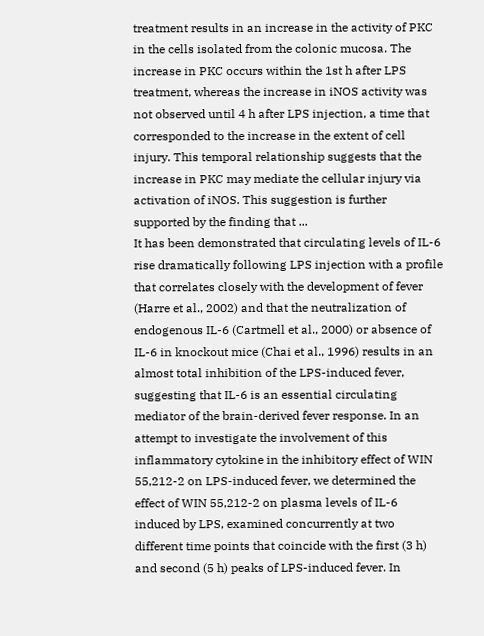treatment results in an increase in the activity of PKC in the cells isolated from the colonic mucosa. The increase in PKC occurs within the 1st h after LPS treatment, whereas the increase in iNOS activity was not observed until 4 h after LPS injection, a time that corresponded to the increase in the extent of cell injury. This temporal relationship suggests that the increase in PKC may mediate the cellular injury via activation of iNOS. This suggestion is further supported by the finding that ...
It has been demonstrated that circulating levels of IL-6 rise dramatically following LPS injection with a profile that correlates closely with the development of fever (Harre et al., 2002) and that the neutralization of endogenous IL-6 (Cartmell et al., 2000) or absence of IL-6 in knockout mice (Chai et al., 1996) results in an almost total inhibition of the LPS-induced fever, suggesting that IL-6 is an essential circulating mediator of the brain-derived fever response. In an attempt to investigate the involvement of this inflammatory cytokine in the inhibitory effect of WIN 55,212-2 on LPS-induced fever, we determined the effect of WIN 55,212-2 on plasma levels of IL-6 induced by LPS, examined concurrently at two different time points that coincide with the first (3 h) and second (5 h) peaks of LPS-induced fever. In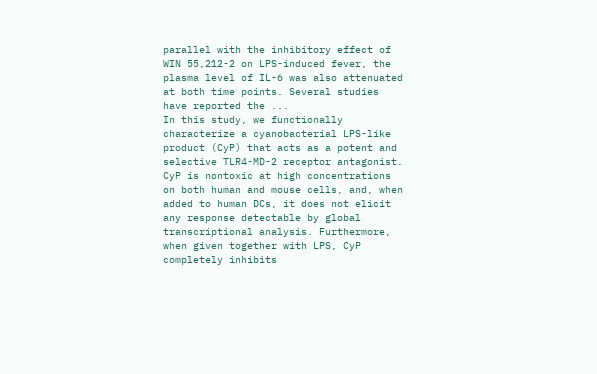parallel with the inhibitory effect of WIN 55,212-2 on LPS-induced fever, the plasma level of IL-6 was also attenuated at both time points. Several studies have reported the ...
In this study, we functionally characterize a cyanobacterial LPS-like product (CyP) that acts as a potent and selective TLR4-MD-2 receptor antagonist. CyP is nontoxic at high concentrations on both human and mouse cells, and, when added to human DCs, it does not elicit any response detectable by global transcriptional analysis. Furthermore, when given together with LPS, CyP completely inhibits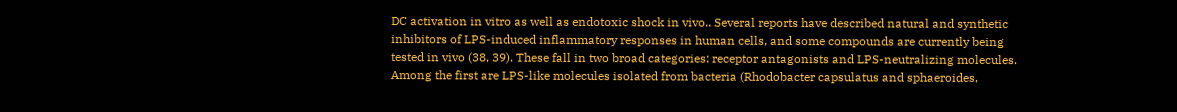DC activation in vitro as well as endotoxic shock in vivo.. Several reports have described natural and synthetic inhibitors of LPS-induced inflammatory responses in human cells, and some compounds are currently being tested in vivo (38, 39). These fall in two broad categories: receptor antagonists and LPS-neutralizing molecules. Among the first are LPS-like molecules isolated from bacteria (Rhodobacter capsulatus and sphaeroides,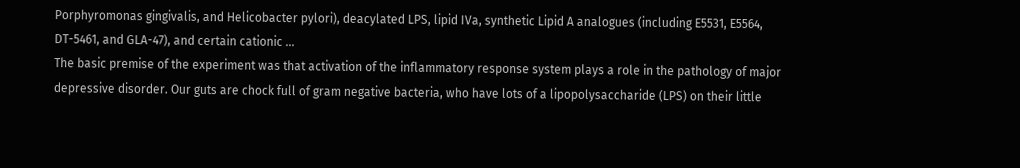Porphyromonas gingivalis, and Helicobacter pylori), deacylated LPS, lipid IVa, synthetic Lipid A analogues (including E5531, E5564, DT-5461, and GLA-47), and certain cationic ...
The basic premise of the experiment was that activation of the inflammatory response system plays a role in the pathology of major depressive disorder. Our guts are chock full of gram negative bacteria, who have lots of a lipopolysaccharide (LPS) on their little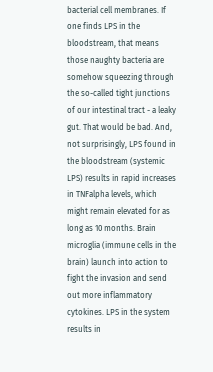bacterial cell membranes. If one finds LPS in the bloodstream, that means those naughty bacteria are somehow squeezing through the so-called tight junctions of our intestinal tract - a leaky gut. That would be bad. And, not surprisingly, LPS found in the bloodstream (systemic LPS) results in rapid increases in TNFalpha levels, which might remain elevated for as long as 10 months. Brain microglia (immune cells in the brain) launch into action to fight the invasion and send out more inflammatory cytokines. LPS in the system results in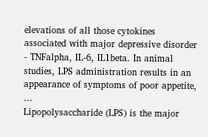elevations of all those cytokines associated with major depressive disorder - TNFalpha, IL-6, IL1beta. In animal studies, LPS administration results in an appearance of symptoms of poor appetite, ...
Lipopolysaccharide (LPS) is the major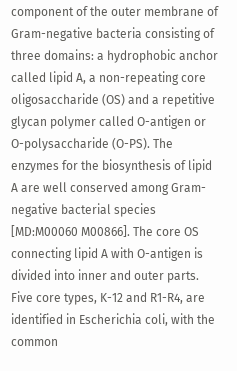component of the outer membrane of Gram-negative bacteria consisting of three domains: a hydrophobic anchor called lipid A, a non-repeating core oligosaccharide (OS) and a repetitive glycan polymer called O-antigen or O-polysaccharide (O-PS). The enzymes for the biosynthesis of lipid A are well conserved among Gram-negative bacterial species [MD:M00060 M00866]. The core OS connecting lipid A with O-antigen is divided into inner and outer parts. Five core types, K-12 and R1-R4, are identified in Escherichia coli, with the common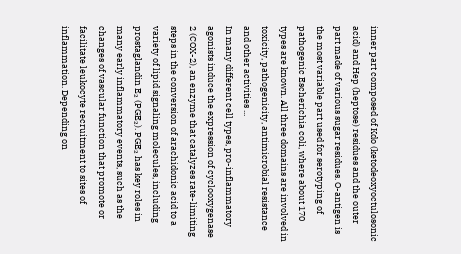inner part composed of Kdo (ketodeoxyoctulosonic acid) and Hep (heptose) residues and the outer part made of various sugar residues. O-antigen is the most variable part used for serotyping of pathogenic Escherichia coli, where about 170 types are known. All three domains are involved in toxicity, pathogenicity, antimicrobial resistance and other activities ...
In many different cell types, pro-inflammatory agonists induce the expression of cyclooxygenase 2 (COX-2), an enzyme that catalyzes rate-limiting steps in the conversion of arachidonic acid to a variety of lipid signaling molecules, including prostaglandin E₂ (PGE₂). PGE₂ has key roles in many early inflammatory events, such as the changes of vascular function that promote or facilitate leukocyte recruitment to sites of inflammation. Depending on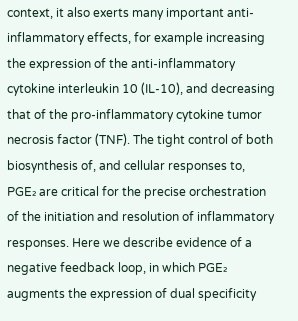context, it also exerts many important anti-inflammatory effects, for example increasing the expression of the anti-inflammatory cytokine interleukin 10 (IL-10), and decreasing that of the pro-inflammatory cytokine tumor necrosis factor (TNF). The tight control of both biosynthesis of, and cellular responses to, PGE₂ are critical for the precise orchestration of the initiation and resolution of inflammatory responses. Here we describe evidence of a negative feedback loop, in which PGE₂ augments the expression of dual specificity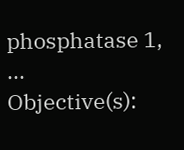phosphatase 1, ...
Objective(s):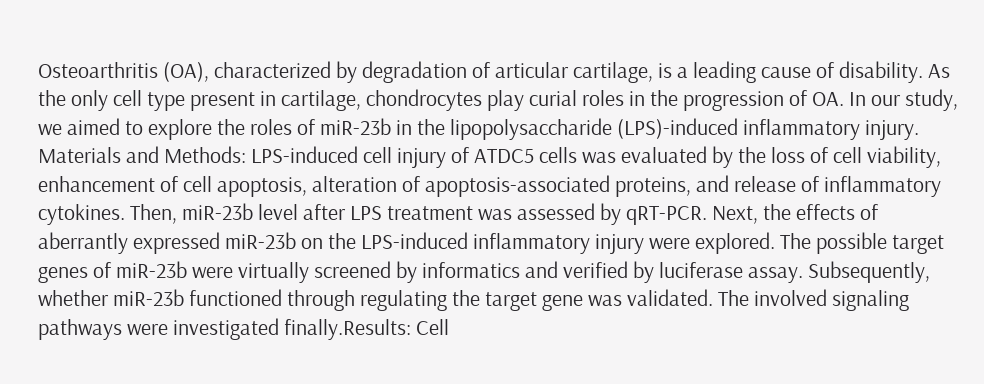Osteoarthritis (OA), characterized by degradation of articular cartilage, is a leading cause of disability. As the only cell type present in cartilage, chondrocytes play curial roles in the progression of OA. In our study, we aimed to explore the roles of miR-23b in the lipopolysaccharide (LPS)-induced inflammatory injury. Materials and Methods: LPS-induced cell injury of ATDC5 cells was evaluated by the loss of cell viability, enhancement of cell apoptosis, alteration of apoptosis-associated proteins, and release of inflammatory cytokines. Then, miR-23b level after LPS treatment was assessed by qRT-PCR. Next, the effects of aberrantly expressed miR-23b on the LPS-induced inflammatory injury were explored. The possible target genes of miR-23b were virtually screened by informatics and verified by luciferase assay. Subsequently, whether miR-23b functioned through regulating the target gene was validated. The involved signaling pathways were investigated finally.Results: Cell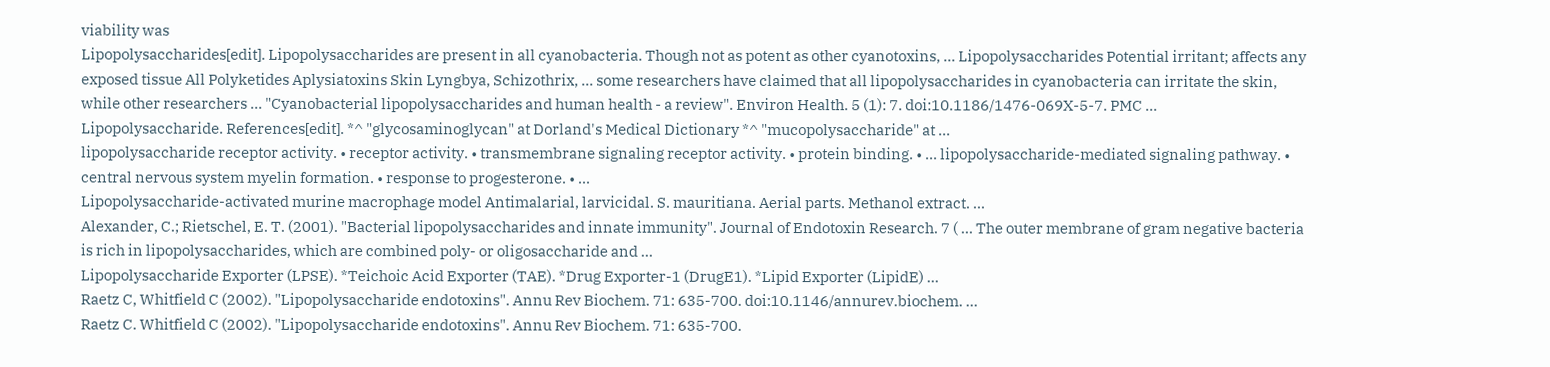viability was
Lipopolysaccharides[edit]. Lipopolysaccharides are present in all cyanobacteria. Though not as potent as other cyanotoxins, ... Lipopolysaccharides Potential irritant; affects any exposed tissue All Polyketides Aplysiatoxins Skin Lyngbya, Schizothrix, ... some researchers have claimed that all lipopolysaccharides in cyanobacteria can irritate the skin, while other researchers ... "Cyanobacterial lipopolysaccharides and human health - a review". Environ Health. 5 (1): 7. doi:10.1186/1476-069X-5-7. PMC ...
Lipopolysaccharide. References[edit]. *^ "glycosaminoglycan" at Dorland's Medical Dictionary *^ "mucopolysaccharide" at ...
lipopolysaccharide receptor activity. • receptor activity. • transmembrane signaling receptor activity. • protein binding. • ... lipopolysaccharide-mediated signaling pathway. • central nervous system myelin formation. • response to progesterone. • ...
Lipopolysaccharide-activated murine macrophage model Antimalarial, larvicidal. S. mauritiana. Aerial parts. Methanol extract. ...
Alexander, C.; Rietschel, E. T. (2001). "Bacterial lipopolysaccharides and innate immunity". Journal of Endotoxin Research. 7 ( ... The outer membrane of gram negative bacteria is rich in lipopolysaccharides, which are combined poly- or oligosaccharide and ...
Lipopolysaccharide Exporter (LPSE). *Teichoic Acid Exporter (TAE). *Drug Exporter-1 (DrugE1). *Lipid Exporter (LipidE) ...
Raetz C, Whitfield C (2002). "Lipopolysaccharide endotoxins". Annu Rev Biochem. 71: 635-700. doi:10.1146/annurev.biochem. ...
Raetz C. Whitfield C (2002). "Lipopolysaccharide endotoxins". Annu Rev Biochem. 71: 635-700.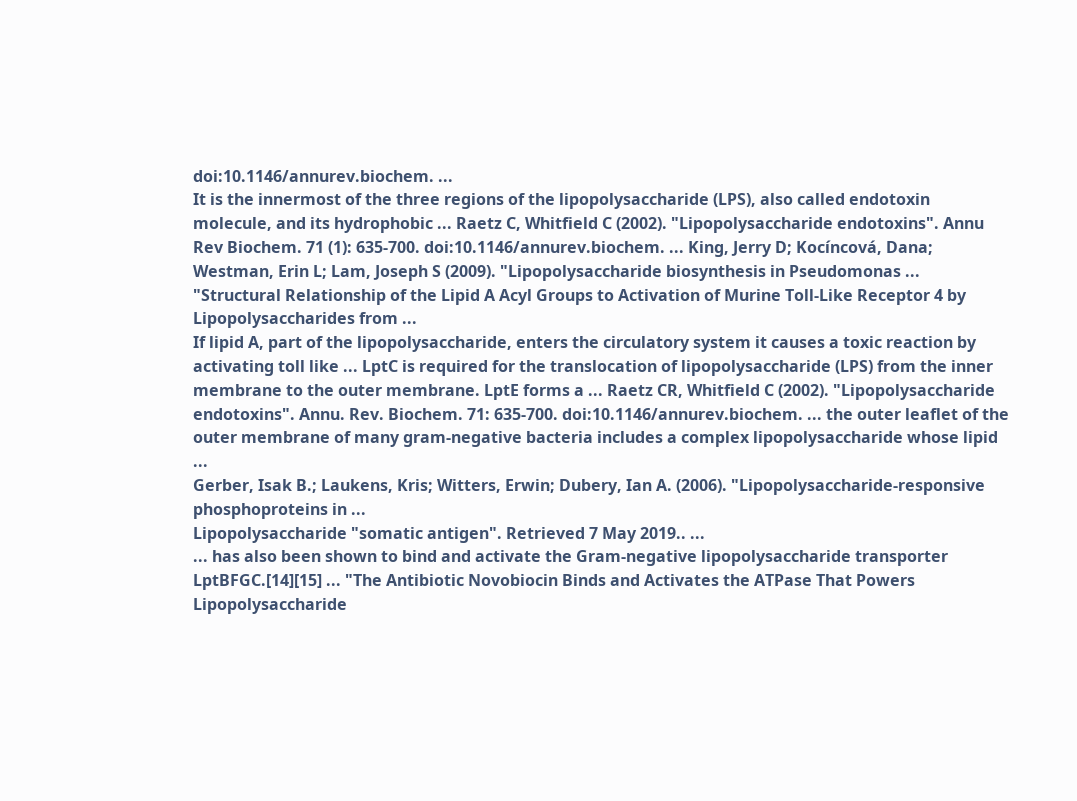doi:10.1146/annurev.biochem. ...
It is the innermost of the three regions of the lipopolysaccharide (LPS), also called endotoxin molecule, and its hydrophobic ... Raetz C, Whitfield C (2002). "Lipopolysaccharide endotoxins". Annu Rev Biochem. 71 (1): 635-700. doi:10.1146/annurev.biochem. ... King, Jerry D; Kocíncová, Dana; Westman, Erin L; Lam, Joseph S (2009). "Lipopolysaccharide biosynthesis in Pseudomonas ... "Structural Relationship of the Lipid A Acyl Groups to Activation of Murine Toll-Like Receptor 4 by Lipopolysaccharides from ...
If lipid A, part of the lipopolysaccharide, enters the circulatory system it causes a toxic reaction by activating toll like ... LptC is required for the translocation of lipopolysaccharide (LPS) from the inner membrane to the outer membrane. LptE forms a ... Raetz CR, Whitfield C (2002). "Lipopolysaccharide endotoxins". Annu. Rev. Biochem. 71: 635-700. doi:10.1146/annurev.biochem. ... the outer leaflet of the outer membrane of many gram-negative bacteria includes a complex lipopolysaccharide whose lipid ...
Gerber, Isak B.; Laukens, Kris; Witters, Erwin; Dubery, Ian A. (2006). "Lipopolysaccharide-responsive phosphoproteins in ...
Lipopolysaccharide "somatic antigen". Retrieved 7 May 2019.. ...
... has also been shown to bind and activate the Gram-negative lipopolysaccharide transporter LptBFGC.[14][15] ... "The Antibiotic Novobiocin Binds and Activates the ATPase That Powers Lipopolysaccharide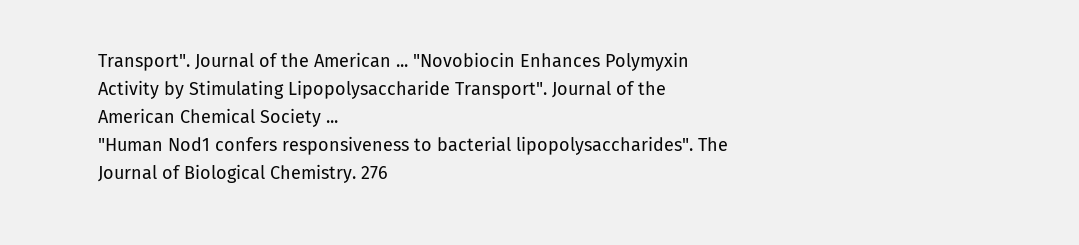Transport". Journal of the American ... "Novobiocin Enhances Polymyxin Activity by Stimulating Lipopolysaccharide Transport". Journal of the American Chemical Society ...
"Human Nod1 confers responsiveness to bacterial lipopolysaccharides". The Journal of Biological Chemistry. 276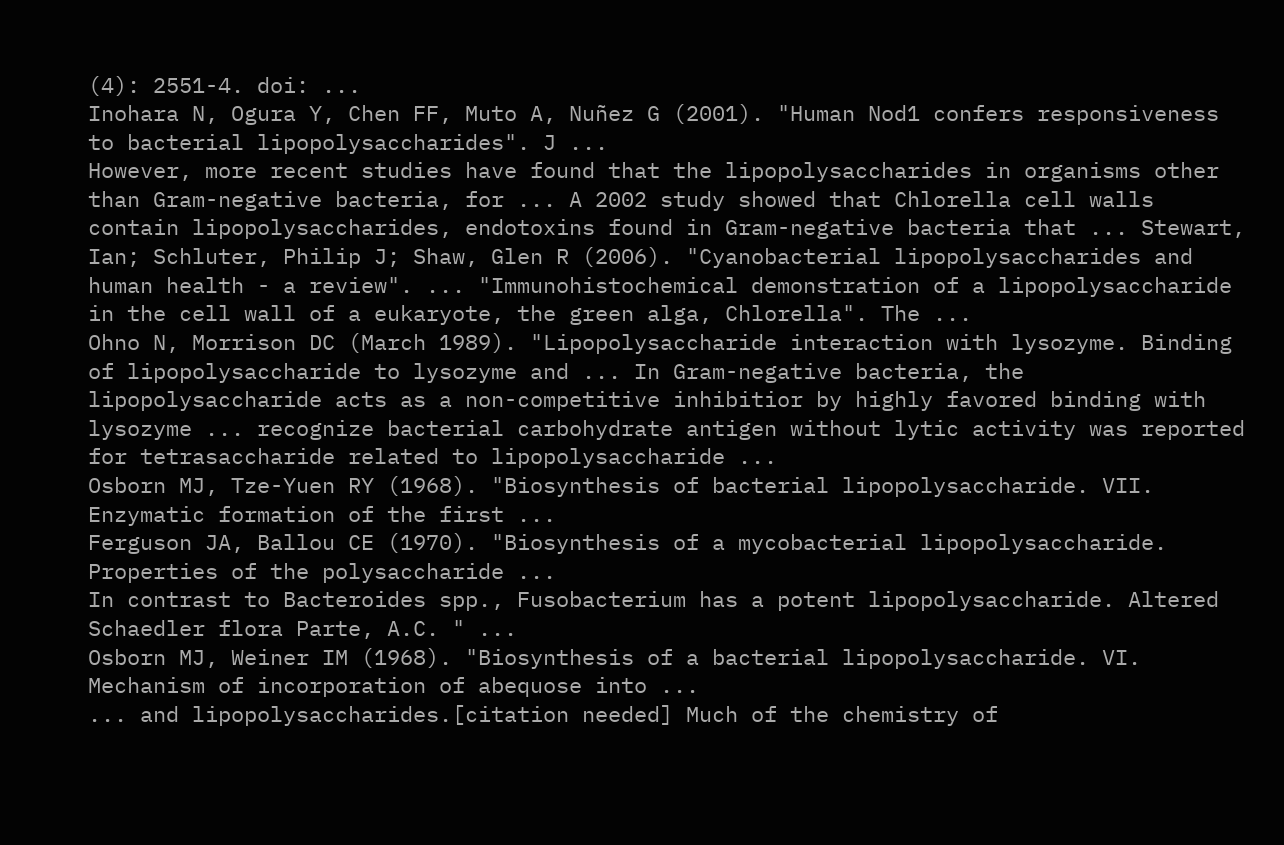(4): 2551-4. doi: ...
Inohara N, Ogura Y, Chen FF, Muto A, Nuñez G (2001). "Human Nod1 confers responsiveness to bacterial lipopolysaccharides". J ...
However, more recent studies have found that the lipopolysaccharides in organisms other than Gram-negative bacteria, for ... A 2002 study showed that Chlorella cell walls contain lipopolysaccharides, endotoxins found in Gram-negative bacteria that ... Stewart, Ian; Schluter, Philip J; Shaw, Glen R (2006). "Cyanobacterial lipopolysaccharides and human health - a review". ... "Immunohistochemical demonstration of a lipopolysaccharide in the cell wall of a eukaryote, the green alga, Chlorella". The ...
Ohno N, Morrison DC (March 1989). "Lipopolysaccharide interaction with lysozyme. Binding of lipopolysaccharide to lysozyme and ... In Gram-negative bacteria, the lipopolysaccharide acts as a non-competitive inhibitior by highly favored binding with lysozyme ... recognize bacterial carbohydrate antigen without lytic activity was reported for tetrasaccharide related to lipopolysaccharide ...
Osborn MJ, Tze-Yuen RY (1968). "Biosynthesis of bacterial lipopolysaccharide. VII. Enzymatic formation of the first ...
Ferguson JA, Ballou CE (1970). "Biosynthesis of a mycobacterial lipopolysaccharide. Properties of the polysaccharide ...
In contrast to Bacteroides spp., Fusobacterium has a potent lipopolysaccharide. Altered Schaedler flora Parte, A.C. " ...
Osborn MJ, Weiner IM (1968). "Biosynthesis of a bacterial lipopolysaccharide. VI. Mechanism of incorporation of abequose into ...
... and lipopolysaccharides.[citation needed] Much of the chemistry of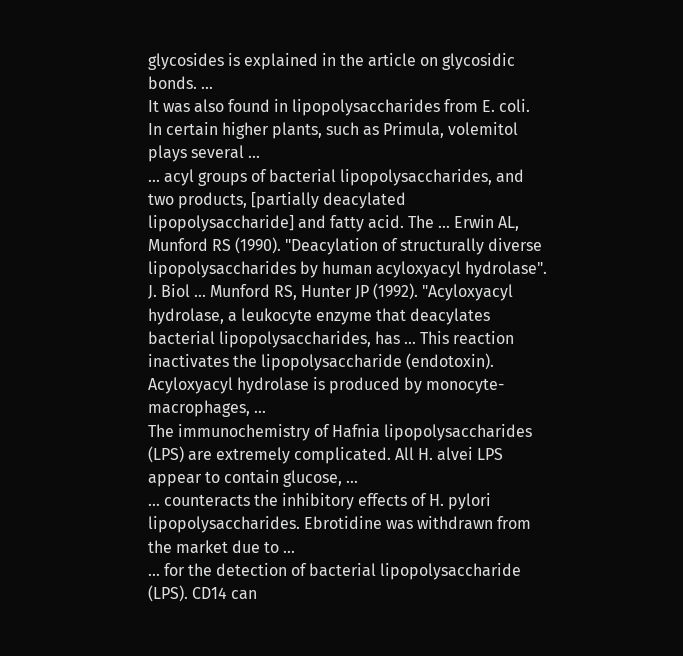glycosides is explained in the article on glycosidic bonds. ...
It was also found in lipopolysaccharides from E. coli. In certain higher plants, such as Primula, volemitol plays several ...
... acyl groups of bacterial lipopolysaccharides, and two products, [partially deacylated lipopolysaccharide] and fatty acid. The ... Erwin AL, Munford RS (1990). "Deacylation of structurally diverse lipopolysaccharides by human acyloxyacyl hydrolase". J. Biol ... Munford RS, Hunter JP (1992). "Acyloxyacyl hydrolase, a leukocyte enzyme that deacylates bacterial lipopolysaccharides, has ... This reaction inactivates the lipopolysaccharide (endotoxin). Acyloxyacyl hydrolase is produced by monocyte-macrophages, ...
The immunochemistry of Hafnia lipopolysaccharides (LPS) are extremely complicated. All H. alvei LPS appear to contain glucose, ...
... counteracts the inhibitory effects of H. pylori lipopolysaccharides. Ebrotidine was withdrawn from the market due to ...
... for the detection of bacterial lipopolysaccharide (LPS). CD14 can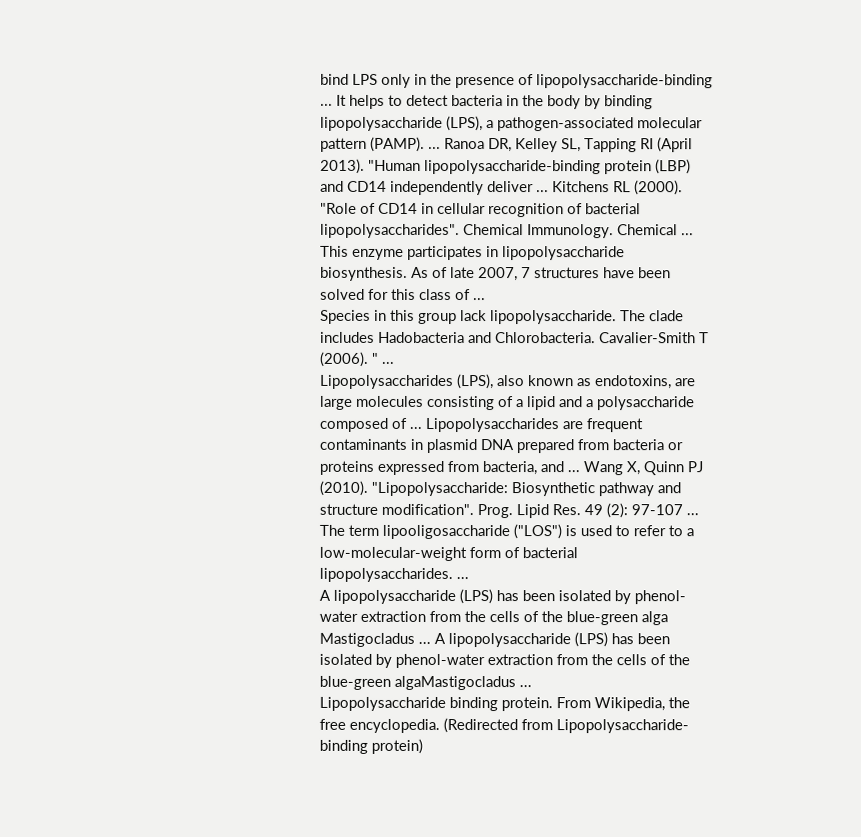bind LPS only in the presence of lipopolysaccharide-binding ... It helps to detect bacteria in the body by binding lipopolysaccharide (LPS), a pathogen-associated molecular pattern (PAMP). ... Ranoa DR, Kelley SL, Tapping RI (April 2013). "Human lipopolysaccharide-binding protein (LBP) and CD14 independently deliver ... Kitchens RL (2000). "Role of CD14 in cellular recognition of bacterial lipopolysaccharides". Chemical Immunology. Chemical ...
This enzyme participates in lipopolysaccharide biosynthesis. As of late 2007, 7 structures have been solved for this class of ...
Species in this group lack lipopolysaccharide. The clade includes Hadobacteria and Chlorobacteria. Cavalier-Smith T (2006). " ...
Lipopolysaccharides (LPS), also known as endotoxins, are large molecules consisting of a lipid and a polysaccharide composed of ... Lipopolysaccharides are frequent contaminants in plasmid DNA prepared from bacteria or proteins expressed from bacteria, and ... Wang X, Quinn PJ (2010). "Lipopolysaccharide: Biosynthetic pathway and structure modification". Prog. Lipid Res. 49 (2): 97-107 ... The term lipooligosaccharide ("LOS") is used to refer to a low-molecular-weight form of bacterial lipopolysaccharides. ...
A lipopolysaccharide (LPS) has been isolated by phenol-water extraction from the cells of the blue-green alga Mastigocladus ... A lipopolysaccharide (LPS) has been isolated by phenol-water extraction from the cells of the blue-green algaMastigocladus ...
Lipopolysaccharide binding protein. From Wikipedia, the free encyclopedia. (Redirected from Lipopolysaccharide-binding protein)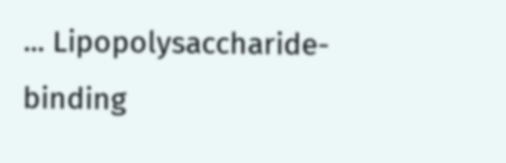... Lipopolysaccharide-binding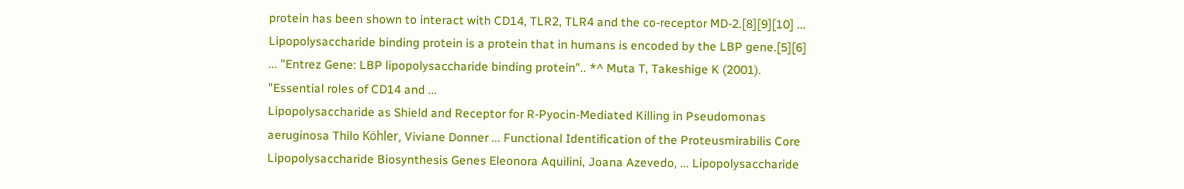protein has been shown to interact with CD14, TLR2, TLR4 and the co-receptor MD-2.[8][9][10] ... Lipopolysaccharide binding protein is a protein that in humans is encoded by the LBP gene.[5][6] ... "Entrez Gene: LBP lipopolysaccharide binding protein".. *^ Muta T, Takeshige K (2001). "Essential roles of CD14 and ...
Lipopolysaccharide as Shield and Receptor for R-Pyocin-Mediated Killing in Pseudomonas aeruginosa Thilo Köhler, Viviane Donner ... Functional Identification of the Proteusmirabilis Core Lipopolysaccharide Biosynthesis Genes Eleonora Aquilini, Joana Azevedo, ... Lipopolysaccharide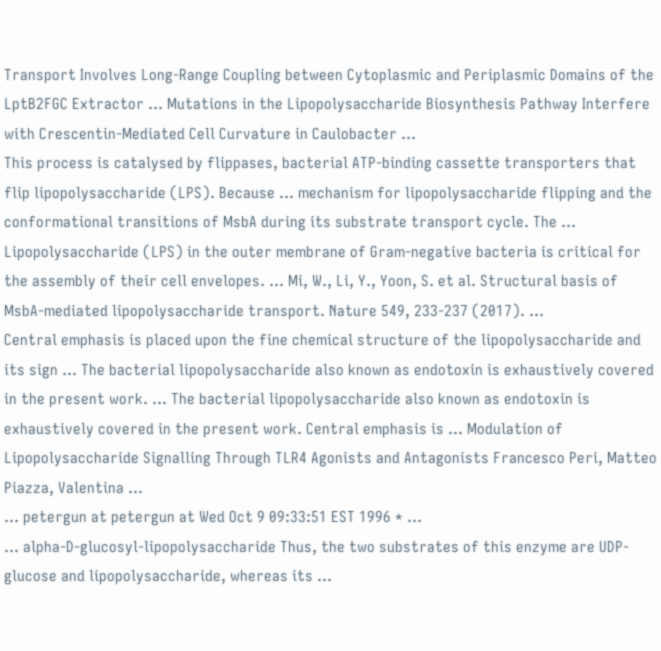Transport Involves Long-Range Coupling between Cytoplasmic and Periplasmic Domains of the LptB2FGC Extractor ... Mutations in the Lipopolysaccharide Biosynthesis Pathway Interfere with Crescentin-Mediated Cell Curvature in Caulobacter ...
This process is catalysed by flippases, bacterial ATP-binding cassette transporters that flip lipopolysaccharide (LPS). Because ... mechanism for lipopolysaccharide flipping and the conformational transitions of MsbA during its substrate transport cycle. The ... Lipopolysaccharide (LPS) in the outer membrane of Gram-negative bacteria is critical for the assembly of their cell envelopes. ... Mi, W., Li, Y., Yoon, S. et al. Structural basis of MsbA-mediated lipopolysaccharide transport. Nature 549, 233-237 (2017). ...
Central emphasis is placed upon the fine chemical structure of the lipopolysaccharide and its sign ... The bacterial lipopolysaccharide also known as endotoxin is exhaustively covered in the present work. ... The bacterial lipopolysaccharide also known as endotoxin is exhaustively covered in the present work. Central emphasis is ... Modulation of Lipopolysaccharide Signalling Through TLR4 Agonists and Antagonists Francesco Peri, Matteo Piazza, Valentina ...
... petergun at petergun at Wed Oct 9 09:33:51 EST 1996 * ...
... alpha-D-glucosyl-lipopolysaccharide Thus, the two substrates of this enzyme are UDP-glucose and lipopolysaccharide, whereas its ...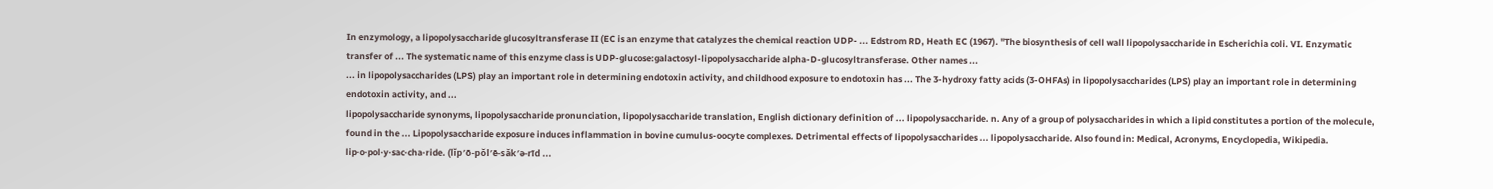In enzymology, a lipopolysaccharide glucosyltransferase II (EC is an enzyme that catalyzes the chemical reaction UDP- ... Edstrom RD, Heath EC (1967). "The biosynthesis of cell wall lipopolysaccharide in Escherichia coli. VI. Enzymatic transfer of ... The systematic name of this enzyme class is UDP-glucose:galactosyl-lipopolysaccharide alpha-D-glucosyltransferase. Other names ...
... in lipopolysaccharides (LPS) play an important role in determining endotoxin activity, and childhood exposure to endotoxin has ... The 3-hydroxy fatty acids (3-OHFAs) in lipopolysaccharides (LPS) play an important role in determining endotoxin activity, and ...
lipopolysaccharide synonyms, lipopolysaccharide pronunciation, lipopolysaccharide translation, English dictionary definition of ... lipopolysaccharide. n. Any of a group of polysaccharides in which a lipid constitutes a portion of the molecule, found in the ... Lipopolysaccharide exposure induces inflammation in bovine cumulus-oocyte complexes. Detrimental effects of lipopolysaccharides ... lipopolysaccharide. Also found in: Medical, Acronyms, Encyclopedia, Wikipedia. lip·o·pol·y·sac·cha·ride. (lĭp′ō-pŏl′ē-săk′ə-rīd ...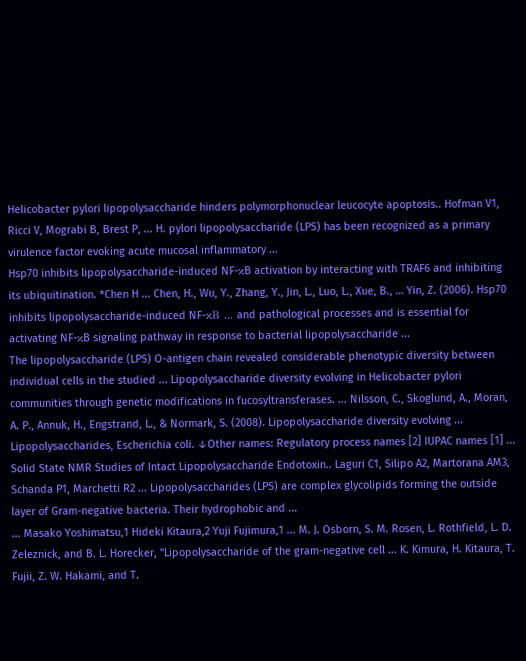Helicobacter pylori lipopolysaccharide hinders polymorphonuclear leucocyte apoptosis.. Hofman V1, Ricci V, Mograbi B, Brest P, ... H. pylori lipopolysaccharide (LPS) has been recognized as a primary virulence factor evoking acute mucosal inflammatory ...
Hsp70 inhibits lipopolysaccharide-induced NF-κB activation by interacting with TRAF6 and inhibiting its ubiquitination. *Chen H ... Chen, H., Wu, Y., Zhang, Y., Jin, L., Luo, L., Xue, B., … Yin, Z. (2006). Hsp70 inhibits lipopolysaccharide-induced NF-κB ... and pathological processes and is essential for activating NF-κB signaling pathway in response to bacterial lipopolysaccharide ...
The lipopolysaccharide (LPS) O-antigen chain revealed considerable phenotypic diversity between individual cells in the studied ... Lipopolysaccharide diversity evolving in Helicobacter pylori communities through genetic modifications in fucosyltransferases. ... Nilsson, C., Skoglund, A., Moran, A. P., Annuk, H., Engstrand, L., & Normark, S. (2008). Lipopolysaccharide diversity evolving ...
Lipopolysaccharides, Escherichia coli. ↓Other names: Regulatory process names [2] IUPAC names [1] ...
Solid State NMR Studies of Intact Lipopolysaccharide Endotoxin.. Laguri C1, Silipo A2, Martorana AM3, Schanda P1, Marchetti R2 ... Lipopolysaccharides (LPS) are complex glycolipids forming the outside layer of Gram-negative bacteria. Their hydrophobic and ...
... Masako Yoshimatsu,1 Hideki Kitaura,2 Yuji Fujimura,1 ... M. J. Osborn, S. M. Rosen, L. Rothfield, L. D. Zeleznick, and B. L. Horecker, "Lipopolysaccharide of the gram-negative cell ... K. Kimura, H. Kitaura, T. Fujii, Z. W. Hakami, and T.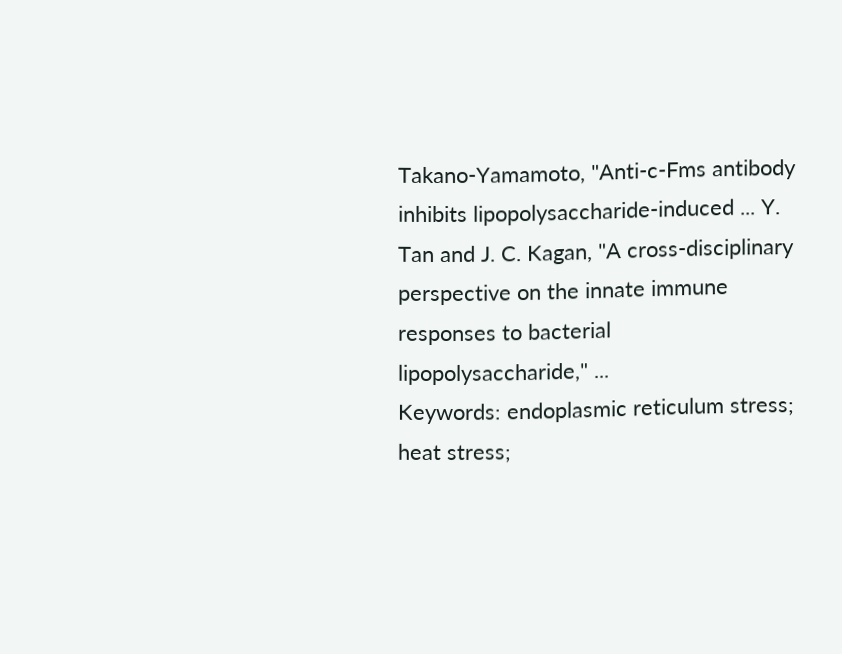Takano-Yamamoto, "Anti-c-Fms antibody inhibits lipopolysaccharide-induced ... Y. Tan and J. C. Kagan, "A cross-disciplinary perspective on the innate immune responses to bacterial lipopolysaccharide," ...
Keywords: endoplasmic reticulum stress; heat stress;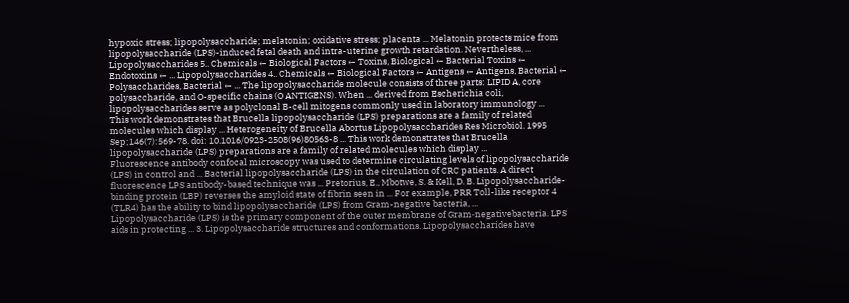hypoxic stress; lipopolysaccharide; melatonin; oxidative stress; placenta ... Melatonin protects mice from lipopolysaccharide (LPS)-induced fetal death and intra-uterine growth retardation. Nevertheless, ...
Lipopolysaccharides 5.. Chemicals ← Biological Factors ← Toxins, Biological ← Bacterial Toxins ← Endotoxins ← ... Lipopolysaccharides 4.. Chemicals ← Biological Factors ← Antigens ← Antigens, Bacterial ← Polysaccharides, Bacterial ← ... The lipopolysaccharide molecule consists of three parts: LIPID A, core polysaccharide, and O-specific chains (O ANTIGENS). When ... derived from Escherichia coli, lipopolysaccharides serve as polyclonal B-cell mitogens commonly used in laboratory immunology ...
This work demonstrates that Brucella lipopolysaccharide (LPS) preparations are a family of related molecules which display ... Heterogeneity of Brucella Abortus Lipopolysaccharides Res Microbiol. 1995 Sep;146(7):569-78. doi: 10.1016/0923-2508(96)80563-8 ... This work demonstrates that Brucella lipopolysaccharide (LPS) preparations are a family of related molecules which display ...
Fluorescence antibody confocal microscopy was used to determine circulating levels of lipopolysaccharide (LPS) in control and ... Bacterial lipopolysaccharide (LPS) in the circulation of CRC patients. A direct fluorescence LPS antibody-based technique was ... Pretorius, E., Mbotwe, S. & Kell, D. B. Lipopolysaccharide-binding protein (LBP) reverses the amyloid state of fibrin seen in ... For example, PRR Toll-like receptor 4 (TLR4) has the ability to bind lipopolysaccharide (LPS) from Gram-negative bacteria, ...
Lipopolysaccharide (LPS) is the primary component of the outer membrane of Gram‐negativebacteria. LPS aids in protecting ... 3. Lipopolysaccharide structures and conformations. Lipopolysaccharides have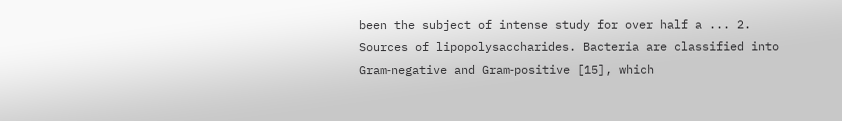been the subject of intense study for over half a ... 2. Sources of lipopolysaccharides. Bacteria are classified into Gram‐negative and Gram‐positive [15], which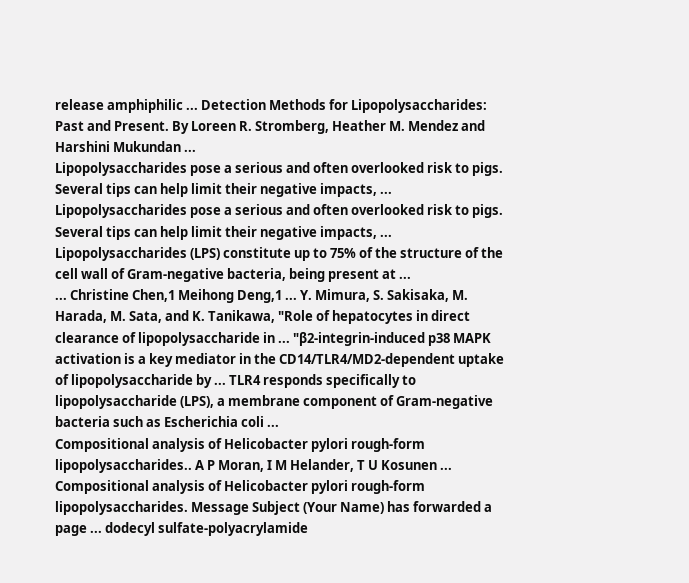release amphiphilic ... Detection Methods for Lipopolysaccharides: Past and Present. By Loreen R. Stromberg, Heather M. Mendez and Harshini Mukundan ...
Lipopolysaccharides pose a serious and often overlooked risk to pigs. Several tips can help limit their negative impacts, ... Lipopolysaccharides pose a serious and often overlooked risk to pigs. Several tips can help limit their negative impacts, ... Lipopolysaccharides (LPS) constitute up to 75% of the structure of the cell wall of Gram-negative bacteria, being present at ...
... Christine Chen,1 Meihong Deng,1 ... Y. Mimura, S. Sakisaka, M. Harada, M. Sata, and K. Tanikawa, "Role of hepatocytes in direct clearance of lipopolysaccharide in ... "β2-integrin-induced p38 MAPK activation is a key mediator in the CD14/TLR4/MD2-dependent uptake of lipopolysaccharide by ... TLR4 responds specifically to lipopolysaccharide (LPS), a membrane component of Gram-negative bacteria such as Escherichia coli ...
Compositional analysis of Helicobacter pylori rough-form lipopolysaccharides.. A P Moran, I M Helander, T U Kosunen ... Compositional analysis of Helicobacter pylori rough-form lipopolysaccharides. Message Subject (Your Name) has forwarded a page ... dodecyl sulfate-polyacrylamide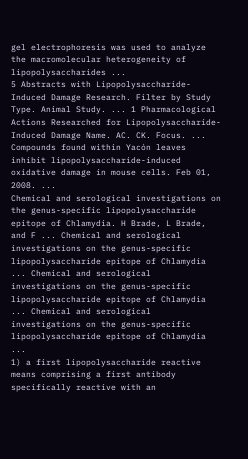gel electrophoresis was used to analyze the macromolecular heterogeneity of lipopolysaccharides ...
5 Abstracts with Lipopolysaccharide-Induced Damage Research. Filter by Study Type. Animal Study. ... 1 Pharmacological Actions Researched for Lipopolysaccharide-Induced Damage Name. AC. CK. Focus. ... Compounds found within Yacón leaves inhibit lipopolysaccharide-induced oxidative damage in mouse cells. Feb 01, 2008. ...
Chemical and serological investigations on the genus-specific lipopolysaccharide epitope of Chlamydia. H Brade, L Brade, and F ... Chemical and serological investigations on the genus-specific lipopolysaccharide epitope of Chlamydia ... Chemical and serological investigations on the genus-specific lipopolysaccharide epitope of Chlamydia ... Chemical and serological investigations on the genus-specific lipopolysaccharide epitope of Chlamydia ...
1) a first lipopolysaccharide reactive means comprising a first antibody specifically reactive with an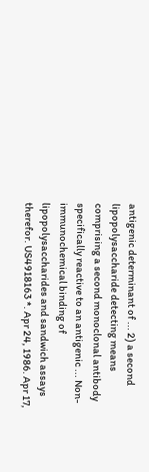antigenic determinant of ... 2) a second lipopolysaccharide detecting means comprising a second monoclonal antibody specifically reactive to an antigenic ... Non-immunochemical binding of lipopolysaccharides and sandwich assays therefor. US4918163 *. Apr 24, 1986. Apr 17,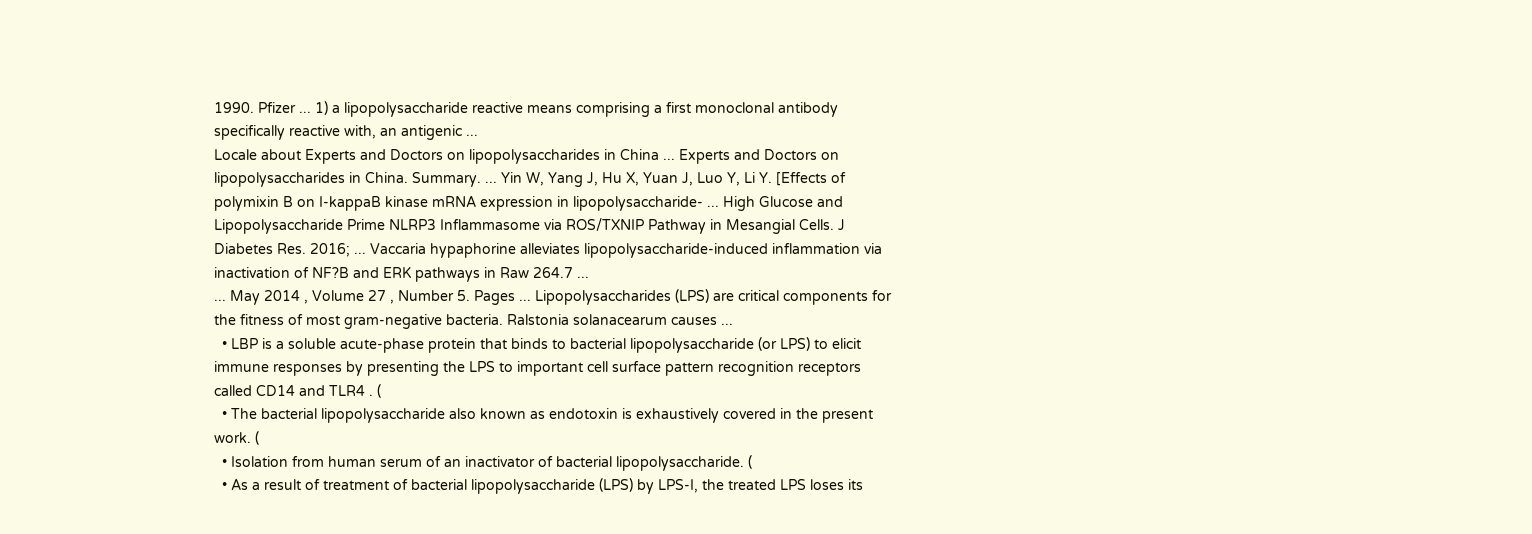1990. Pfizer ... 1) a lipopolysaccharide reactive means comprising a first monoclonal antibody specifically reactive with, an antigenic ...
Locale about Experts and Doctors on lipopolysaccharides in China ... Experts and Doctors on lipopolysaccharides in China. Summary. ... Yin W, Yang J, Hu X, Yuan J, Luo Y, Li Y. [Effects of polymixin B on I-kappaB kinase mRNA expression in lipopolysaccharide- ... High Glucose and Lipopolysaccharide Prime NLRP3 Inflammasome via ROS/TXNIP Pathway in Mesangial Cells. J Diabetes Res. 2016; ... Vaccaria hypaphorine alleviates lipopolysaccharide-induced inflammation via inactivation of NF?B and ERK pathways in Raw 264.7 ...
... May 2014 , Volume 27 , Number 5. Pages ... Lipopolysaccharides (LPS) are critical components for the fitness of most gram-negative bacteria. Ralstonia solanacearum causes ...
  • LBP is a soluble acute-phase protein that binds to bacterial lipopolysaccharide (or LPS) to elicit immune responses by presenting the LPS to important cell surface pattern recognition receptors called CD14 and TLR4 . (
  • The bacterial lipopolysaccharide also known as endotoxin is exhaustively covered in the present work. (
  • Isolation from human serum of an inactivator of bacterial lipopolysaccharide. (
  • As a result of treatment of bacterial lipopolysaccharide (LPS) by LPS-I, the treated LPS loses its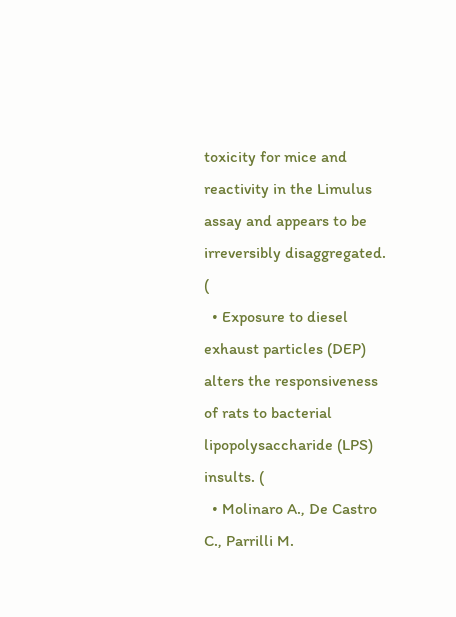toxicity for mice and reactivity in the Limulus assay and appears to be irreversibly disaggregated. (
  • Exposure to diesel exhaust particles (DEP) alters the responsiveness of rats to bacterial lipopolysaccharide (LPS) insults. (
  • Molinaro A., De Castro C., Parrilli M.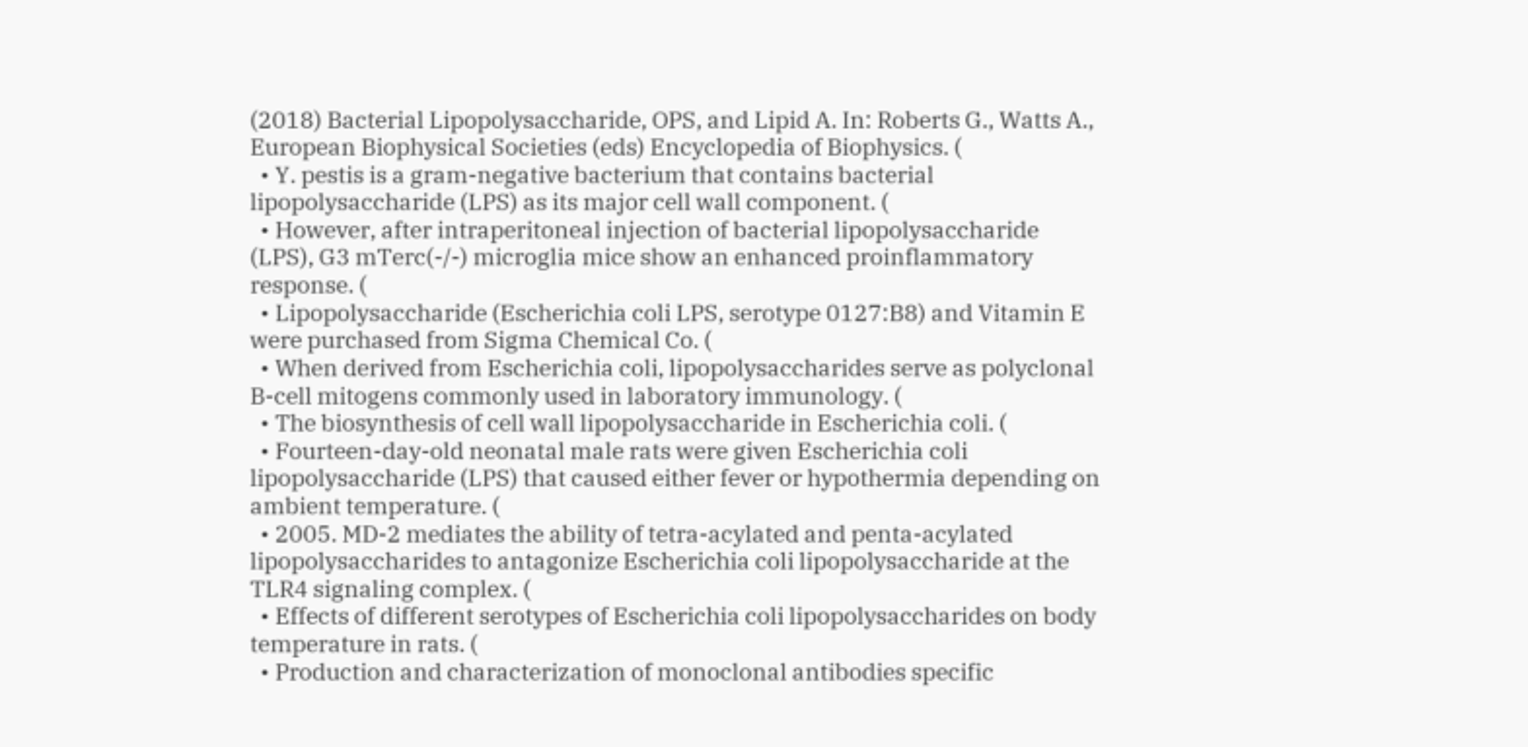(2018) Bacterial Lipopolysaccharide, OPS, and Lipid A. In: Roberts G., Watts A., European Biophysical Societies (eds) Encyclopedia of Biophysics. (
  • Y. pestis is a gram-negative bacterium that contains bacterial lipopolysaccharide (LPS) as its major cell wall component. (
  • However, after intraperitoneal injection of bacterial lipopolysaccharide (LPS), G3 mTerc(-/-) microglia mice show an enhanced proinflammatory response. (
  • Lipopolysaccharide (Escherichia coli LPS, serotype 0127:B8) and Vitamin E were purchased from Sigma Chemical Co. (
  • When derived from Escherichia coli, lipopolysaccharides serve as polyclonal B-cell mitogens commonly used in laboratory immunology. (
  • The biosynthesis of cell wall lipopolysaccharide in Escherichia coli. (
  • Fourteen-day-old neonatal male rats were given Escherichia coli lipopolysaccharide (LPS) that caused either fever or hypothermia depending on ambient temperature. (
  • 2005. MD-2 mediates the ability of tetra-acylated and penta-acylated lipopolysaccharides to antagonize Escherichia coli lipopolysaccharide at the TLR4 signaling complex. (
  • Effects of different serotypes of Escherichia coli lipopolysaccharides on body temperature in rats. (
  • Production and characterization of monoclonal antibodies specific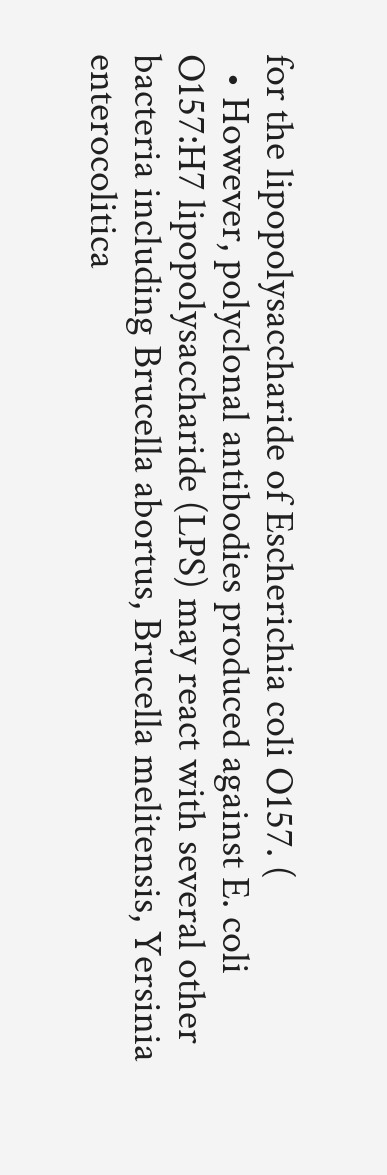for the lipopolysaccharide of Escherichia coli O157. (
  • However, polyclonal antibodies produced against E. coli O157:H7 lipopolysaccharide (LPS) may react with several other bacteria including Brucella abortus, Brucella melitensis, Yersinia enterocolitica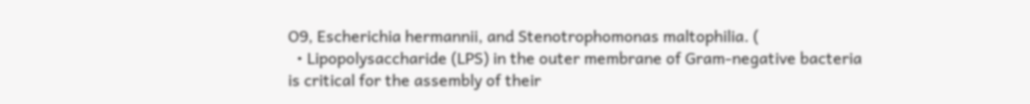O9, Escherichia hermannii, and Stenotrophomonas maltophilia. (
  • Lipopolysaccharide (LPS) in the outer membrane of Gram-negative bacteria is critical for the assembly of their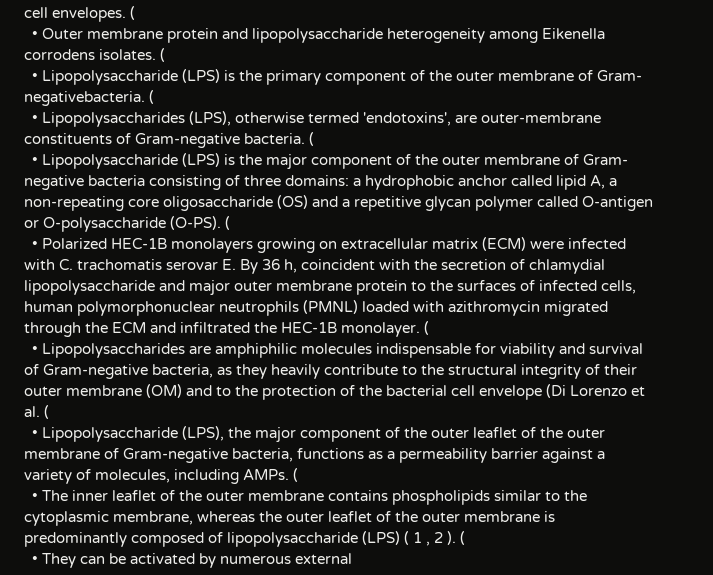cell envelopes. (
  • Outer membrane protein and lipopolysaccharide heterogeneity among Eikenella corrodens isolates. (
  • Lipopolysaccharide (LPS) is the primary component of the outer membrane of Gram‐negativebacteria. (
  • Lipopolysaccharides (LPS), otherwise termed 'endotoxins', are outer-membrane constituents of Gram-negative bacteria. (
  • Lipopolysaccharide (LPS) is the major component of the outer membrane of Gram-negative bacteria consisting of three domains: a hydrophobic anchor called lipid A, a non-repeating core oligosaccharide (OS) and a repetitive glycan polymer called O-antigen or O-polysaccharide (O-PS). (
  • Polarized HEC-1B monolayers growing on extracellular matrix (ECM) were infected with C. trachomatis serovar E. By 36 h, coincident with the secretion of chlamydial lipopolysaccharide and major outer membrane protein to the surfaces of infected cells, human polymorphonuclear neutrophils (PMNL) loaded with azithromycin migrated through the ECM and infiltrated the HEC-1B monolayer. (
  • Lipopolysaccharides are amphiphilic molecules indispensable for viability and survival of Gram-negative bacteria, as they heavily contribute to the structural integrity of their outer membrane (OM) and to the protection of the bacterial cell envelope (Di Lorenzo et al. (
  • Lipopolysaccharide (LPS), the major component of the outer leaflet of the outer membrane of Gram-negative bacteria, functions as a permeability barrier against a variety of molecules, including AMPs. (
  • The inner leaflet of the outer membrane contains phospholipids similar to the cytoplasmic membrane, whereas the outer leaflet of the outer membrane is predominantly composed of lipopolysaccharide (LPS) ( 1 , 2 ). (
  • They can be activated by numerous external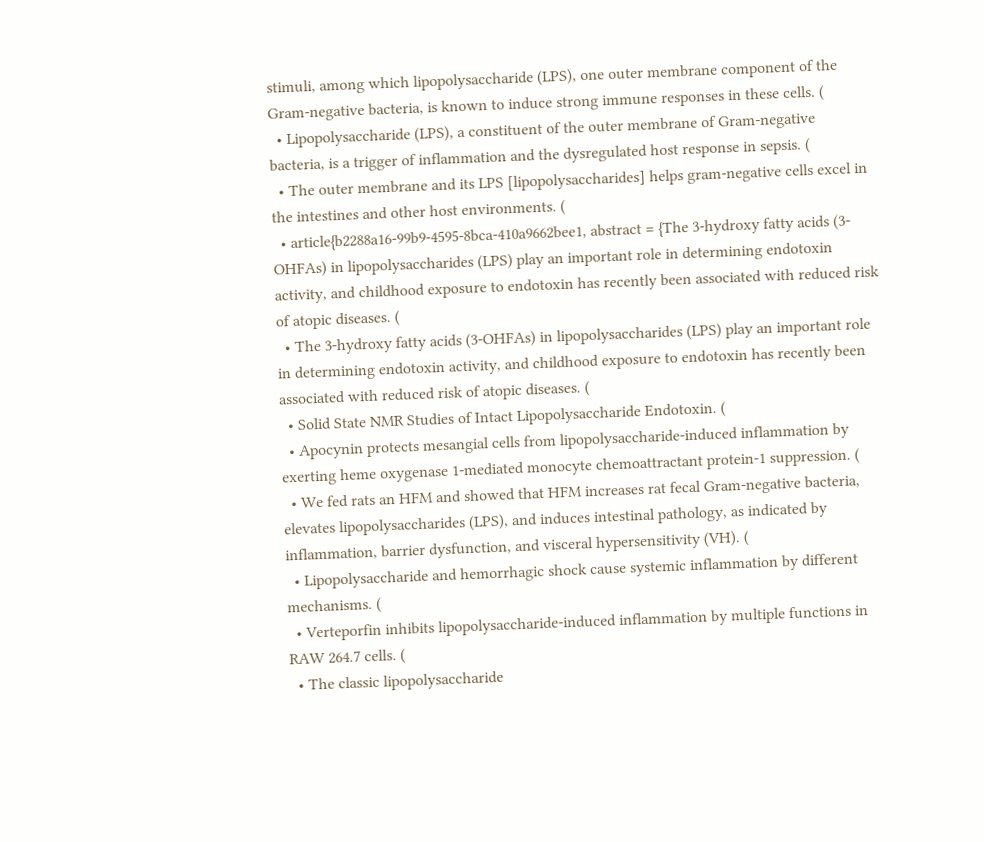stimuli, among which lipopolysaccharide (LPS), one outer membrane component of the Gram-negative bacteria, is known to induce strong immune responses in these cells. (
  • Lipopolysaccharide (LPS), a constituent of the outer membrane of Gram-negative bacteria, is a trigger of inflammation and the dysregulated host response in sepsis. (
  • The outer membrane and its LPS [lipopolysaccharides] helps gram-negative cells excel in the intestines and other host environments. (
  • article{b2288a16-99b9-4595-8bca-410a9662bee1, abstract = {The 3-hydroxy fatty acids (3-OHFAs) in lipopolysaccharides (LPS) play an important role in determining endotoxin activity, and childhood exposure to endotoxin has recently been associated with reduced risk of atopic diseases. (
  • The 3-hydroxy fatty acids (3-OHFAs) in lipopolysaccharides (LPS) play an important role in determining endotoxin activity, and childhood exposure to endotoxin has recently been associated with reduced risk of atopic diseases. (
  • Solid State NMR Studies of Intact Lipopolysaccharide Endotoxin. (
  • Apocynin protects mesangial cells from lipopolysaccharide-induced inflammation by exerting heme oxygenase 1-mediated monocyte chemoattractant protein-1 suppression. (
  • We fed rats an HFM and showed that HFM increases rat fecal Gram-negative bacteria, elevates lipopolysaccharides (LPS), and induces intestinal pathology, as indicated by inflammation, barrier dysfunction, and visceral hypersensitivity (VH). (
  • Lipopolysaccharide and hemorrhagic shock cause systemic inflammation by different mechanisms. (
  • Verteporfin inhibits lipopolysaccharide-induced inflammation by multiple functions in RAW 264.7 cells. (
  • The classic lipopolysaccharide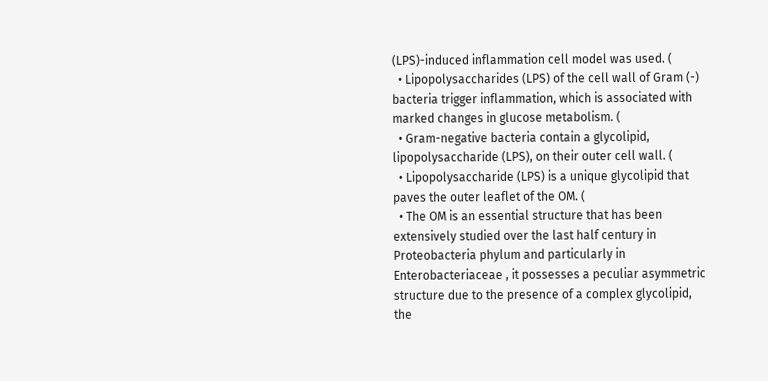(LPS)-induced inflammation cell model was used. (
  • Lipopolysaccharides (LPS) of the cell wall of Gram (-) bacteria trigger inflammation, which is associated with marked changes in glucose metabolism. (
  • Gram-negative bacteria contain a glycolipid, lipopolysaccharide (LPS), on their outer cell wall. (
  • Lipopolysaccharide (LPS) is a unique glycolipid that paves the outer leaflet of the OM. (
  • The OM is an essential structure that has been extensively studied over the last half century in Proteobacteria phylum and particularly in Enterobacteriaceae , it possesses a peculiar asymmetric structure due to the presence of a complex glycolipid, the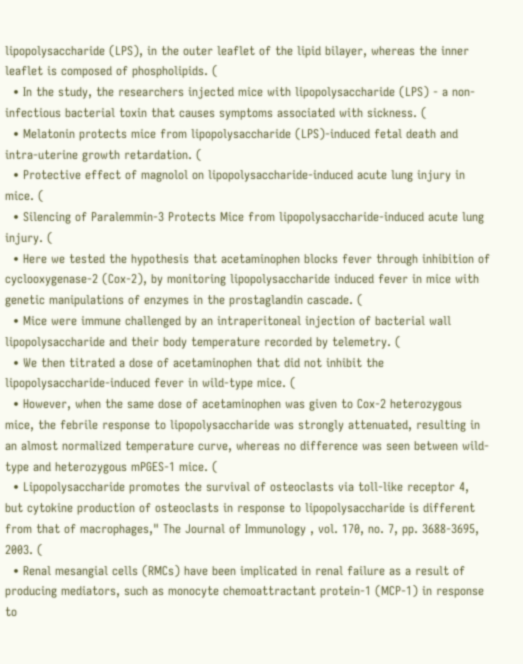lipopolysaccharide (LPS), in the outer leaflet of the lipid bilayer, whereas the inner leaflet is composed of phospholipids. (
  • In the study, the researchers injected mice with lipopolysaccharide (LPS) - a non-infectious bacterial toxin that causes symptoms associated with sickness. (
  • Melatonin protects mice from lipopolysaccharide (LPS)-induced fetal death and intra-uterine growth retardation. (
  • Protective effect of magnolol on lipopolysaccharide-induced acute lung injury in mice. (
  • Silencing of Paralemmin-3 Protects Mice from lipopolysaccharide-induced acute lung injury. (
  • Here we tested the hypothesis that acetaminophen blocks fever through inhibition of cyclooxygenase-2 (Cox-2), by monitoring lipopolysaccharide induced fever in mice with genetic manipulations of enzymes in the prostaglandin cascade. (
  • Mice were immune challenged by an intraperitoneal injection of bacterial wall lipopolysaccharide and their body temperature recorded by telemetry. (
  • We then titrated a dose of acetaminophen that did not inhibit the lipopolysaccharide-induced fever in wild-type mice. (
  • However, when the same dose of acetaminophen was given to Cox-2 heterozygous mice, the febrile response to lipopolysaccharide was strongly attenuated, resulting in an almost normalized temperature curve, whereas no difference was seen between wild-type and heterozygous mPGES-1 mice. (
  • Lipopolysaccharide promotes the survival of osteoclasts via toll-like receptor 4, but cytokine production of osteoclasts in response to lipopolysaccharide is different from that of macrophages," The Journal of Immunology , vol. 170, no. 7, pp. 3688-3695, 2003. (
  • Renal mesangial cells (RMCs) have been implicated in renal failure as a result of producing mediators, such as monocyte chemoattractant protein-1 (MCP-1) in response to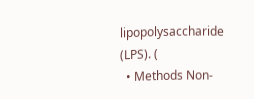lipopolysaccharide (LPS). (
  • Methods Non-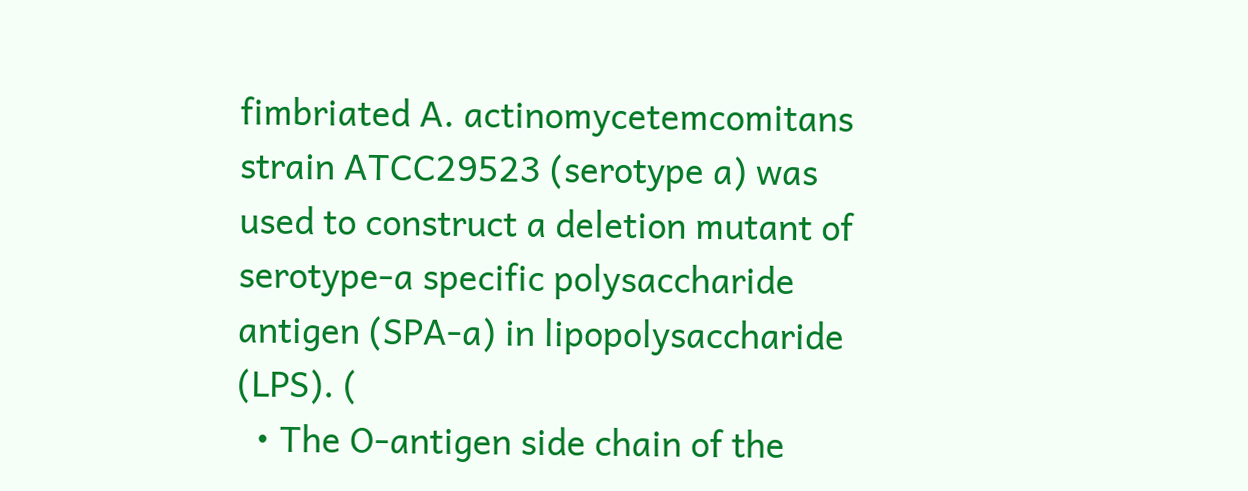fimbriated A. actinomycetemcomitans strain ATCC29523 (serotype a) was used to construct a deletion mutant of serotype-a specific polysaccharide antigen (SPA-a) in lipopolysaccharide (LPS). (
  • The O-antigen side chain of the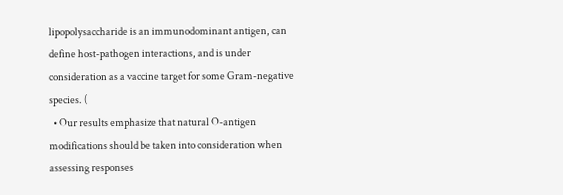lipopolysaccharide is an immunodominant antigen, can define host-pathogen interactions, and is under consideration as a vaccine target for some Gram-negative species. (
  • Our results emphasize that natural O-antigen modifications should be taken into consideration when assessing responses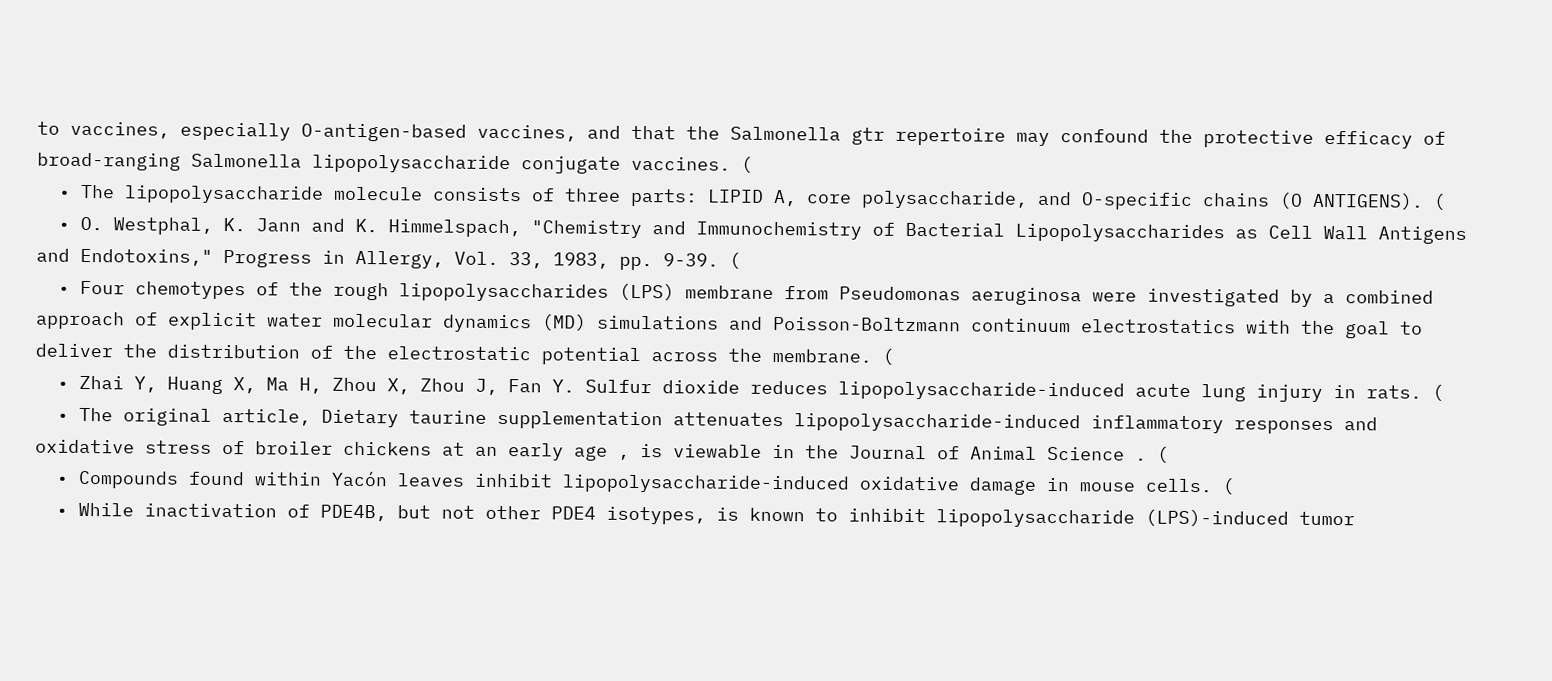to vaccines, especially O-antigen-based vaccines, and that the Salmonella gtr repertoire may confound the protective efficacy of broad-ranging Salmonella lipopolysaccharide conjugate vaccines. (
  • The lipopolysaccharide molecule consists of three parts: LIPID A, core polysaccharide, and O-specific chains (O ANTIGENS). (
  • O. Westphal, K. Jann and K. Himmelspach, "Chemistry and Immunochemistry of Bacterial Lipopolysaccharides as Cell Wall Antigens and Endotoxins," Progress in Allergy, Vol. 33, 1983, pp. 9-39. (
  • Four chemotypes of the rough lipopolysaccharides (LPS) membrane from Pseudomonas aeruginosa were investigated by a combined approach of explicit water molecular dynamics (MD) simulations and Poisson-Boltzmann continuum electrostatics with the goal to deliver the distribution of the electrostatic potential across the membrane. (
  • Zhai Y, Huang X, Ma H, Zhou X, Zhou J, Fan Y. Sulfur dioxide reduces lipopolysaccharide-induced acute lung injury in rats. (
  • The original article, Dietary taurine supplementation attenuates lipopolysaccharide-induced inflammatory responses and oxidative stress of broiler chickens at an early age , is viewable in the Journal of Animal Science . (
  • Compounds found within Yacón leaves inhibit lipopolysaccharide-induced oxidative damage in mouse cells. (
  • While inactivation of PDE4B, but not other PDE4 isotypes, is known to inhibit lipopolysaccharide (LPS)-induced tumor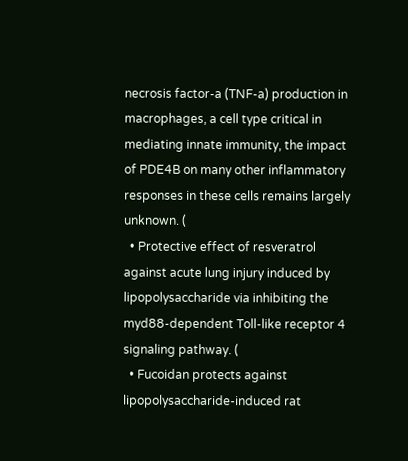necrosis factor-a (TNF-a) production in macrophages, a cell type critical in mediating innate immunity, the impact of PDE4B on many other inflammatory responses in these cells remains largely unknown. (
  • Protective effect of resveratrol against acute lung injury induced by lipopolysaccharide via inhibiting the myd88-dependent Toll-like receptor 4 signaling pathway. (
  • Fucoidan protects against lipopolysaccharide-induced rat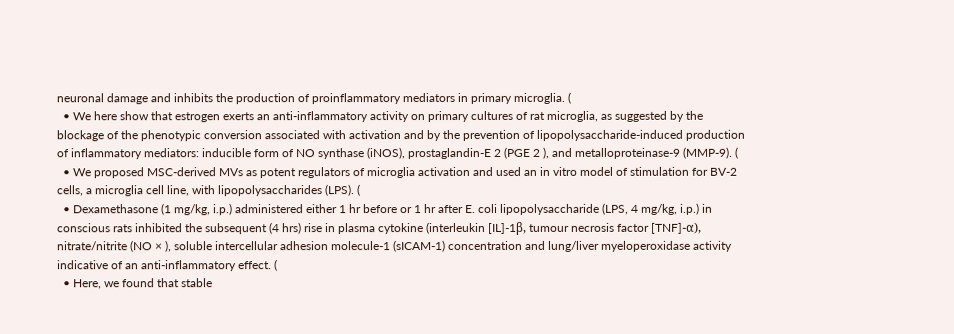neuronal damage and inhibits the production of proinflammatory mediators in primary microglia. (
  • We here show that estrogen exerts an anti-inflammatory activity on primary cultures of rat microglia, as suggested by the blockage of the phenotypic conversion associated with activation and by the prevention of lipopolysaccharide-induced production of inflammatory mediators: inducible form of NO synthase (iNOS), prostaglandin-E 2 (PGE 2 ), and metalloproteinase-9 (MMP-9). (
  • We proposed MSC-derived MVs as potent regulators of microglia activation and used an in vitro model of stimulation for BV-2 cells, a microglia cell line, with lipopolysaccharides (LPS). (
  • Dexamethasone (1 mg/kg, i.p.) administered either 1 hr before or 1 hr after E. coli lipopolysaccharide (LPS, 4 mg/kg, i.p.) in conscious rats inhibited the subsequent (4 hrs) rise in plasma cytokine (interleukin [IL]-1β, tumour necrosis factor [TNF]-α), nitrate/nitrite (NO × ), soluble intercellular adhesion molecule-1 (sICAM-1) concentration and lung/liver myeloperoxidase activity indicative of an anti-inflammatory effect. (
  • Here, we found that stable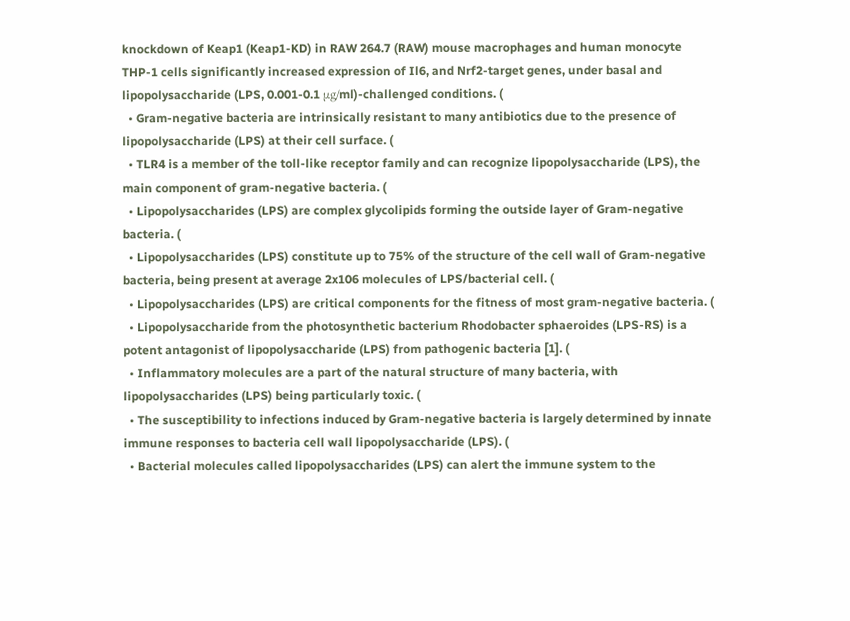knockdown of Keap1 (Keap1-KD) in RAW 264.7 (RAW) mouse macrophages and human monocyte THP-1 cells significantly increased expression of Il6, and Nrf2-target genes, under basal and lipopolysaccharide (LPS, 0.001-0.1 μg/ml)-challenged conditions. (
  • Gram-negative bacteria are intrinsically resistant to many antibiotics due to the presence of lipopolysaccharide (LPS) at their cell surface. (
  • TLR4 is a member of the toll-like receptor family and can recognize lipopolysaccharide (LPS), the main component of gram-negative bacteria. (
  • Lipopolysaccharides (LPS) are complex glycolipids forming the outside layer of Gram-negative bacteria. (
  • Lipopolysaccharides (LPS) constitute up to 75% of the structure of the cell wall of Gram-negative bacteria, being present at average 2x106 molecules of LPS/bacterial cell. (
  • Lipopolysaccharides (LPS) are critical components for the fitness of most gram-negative bacteria. (
  • Lipopolysaccharide from the photosynthetic bacterium Rhodobacter sphaeroides (LPS-RS) is a potent antagonist of lipopolysaccharide (LPS) from pathogenic bacteria [1]. (
  • Inflammatory molecules are a part of the natural structure of many bacteria, with lipopolysaccharides (LPS) being particularly toxic. (
  • The susceptibility to infections induced by Gram-negative bacteria is largely determined by innate immune responses to bacteria cell wall lipopolysaccharide (LPS). (
  • Bacterial molecules called lipopolysaccharides (LPS) can alert the immune system to the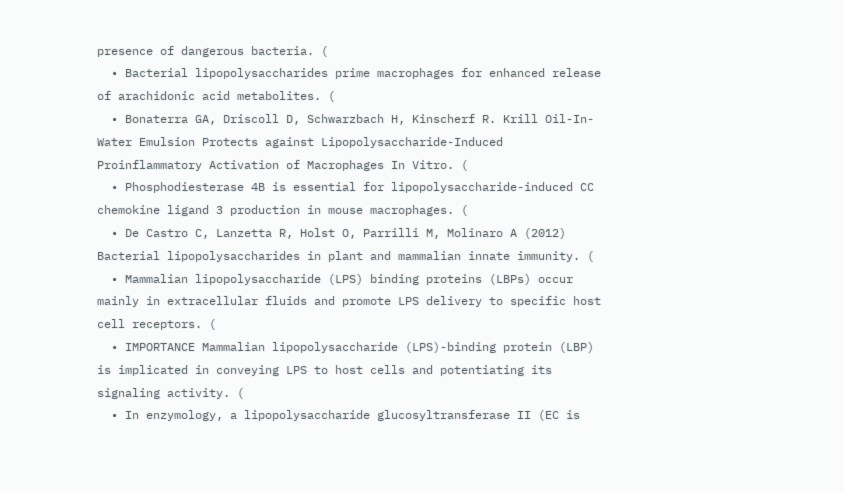presence of dangerous bacteria. (
  • Bacterial lipopolysaccharides prime macrophages for enhanced release of arachidonic acid metabolites. (
  • Bonaterra GA, Driscoll D, Schwarzbach H, Kinscherf R. Krill Oil-In-Water Emulsion Protects against Lipopolysaccharide-Induced Proinflammatory Activation of Macrophages In Vitro. (
  • Phosphodiesterase 4B is essential for lipopolysaccharide-induced CC chemokine ligand 3 production in mouse macrophages. (
  • De Castro C, Lanzetta R, Holst O, Parrilli M, Molinaro A (2012) Bacterial lipopolysaccharides in plant and mammalian innate immunity. (
  • Mammalian lipopolysaccharide (LPS) binding proteins (LBPs) occur mainly in extracellular fluids and promote LPS delivery to specific host cell receptors. (
  • IMPORTANCE Mammalian lipopolysaccharide (LPS)-binding protein (LBP) is implicated in conveying LPS to host cells and potentiating its signaling activity. (
  • In enzymology, a lipopolysaccharide glucosyltransferase II (EC is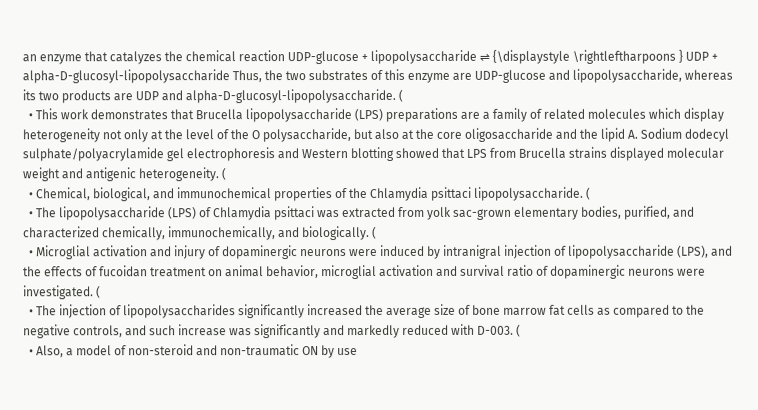an enzyme that catalyzes the chemical reaction UDP-glucose + lipopolysaccharide ⇌ {\displaystyle \rightleftharpoons } UDP + alpha-D-glucosyl-lipopolysaccharide Thus, the two substrates of this enzyme are UDP-glucose and lipopolysaccharide, whereas its two products are UDP and alpha-D-glucosyl-lipopolysaccharide. (
  • This work demonstrates that Brucella lipopolysaccharide (LPS) preparations are a family of related molecules which display heterogeneity not only at the level of the O polysaccharide, but also at the core oligosaccharide and the lipid A. Sodium dodecyl sulphate/polyacrylamide gel electrophoresis and Western blotting showed that LPS from Brucella strains displayed molecular weight and antigenic heterogeneity. (
  • Chemical, biological, and immunochemical properties of the Chlamydia psittaci lipopolysaccharide. (
  • The lipopolysaccharide (LPS) of Chlamydia psittaci was extracted from yolk sac-grown elementary bodies, purified, and characterized chemically, immunochemically, and biologically. (
  • Microglial activation and injury of dopaminergic neurons were induced by intranigral injection of lipopolysaccharide (LPS), and the effects of fucoidan treatment on animal behavior, microglial activation and survival ratio of dopaminergic neurons were investigated. (
  • The injection of lipopolysaccharides significantly increased the average size of bone marrow fat cells as compared to the negative controls, and such increase was significantly and markedly reduced with D-003. (
  • Also, a model of non-steroid and non-traumatic ON by use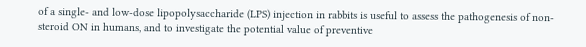of a single- and low-dose lipopolysaccharide (LPS) injection in rabbits is useful to assess the pathogenesis of non-steroid ON in humans, and to investigate the potential value of preventive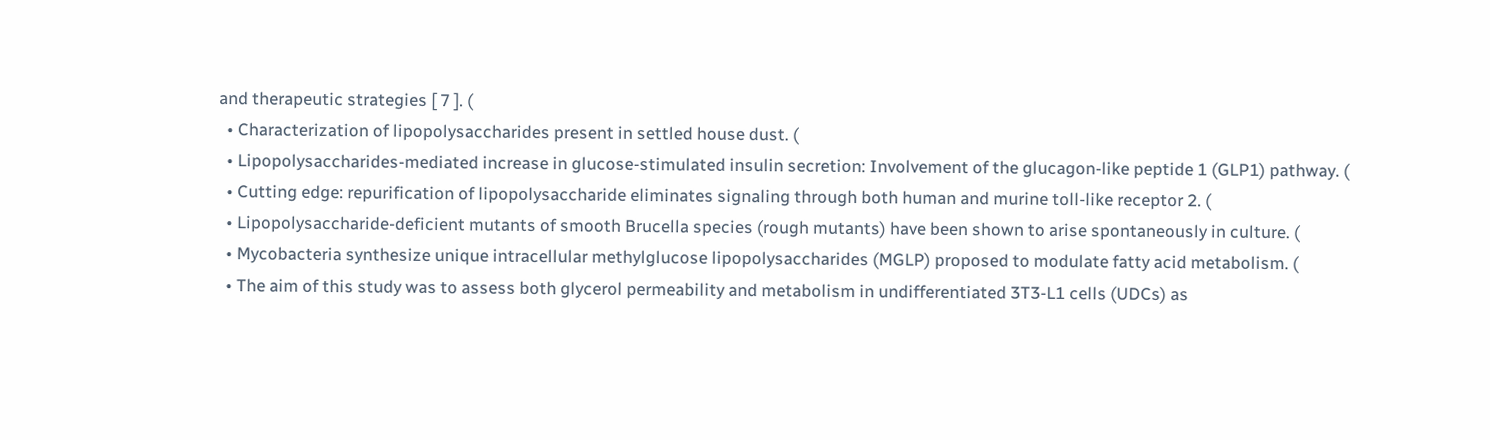and therapeutic strategies [ 7 ]. (
  • Characterization of lipopolysaccharides present in settled house dust. (
  • Lipopolysaccharides-mediated increase in glucose-stimulated insulin secretion: Involvement of the glucagon-like peptide 1 (GLP1) pathway. (
  • Cutting edge: repurification of lipopolysaccharide eliminates signaling through both human and murine toll-like receptor 2. (
  • Lipopolysaccharide-deficient mutants of smooth Brucella species (rough mutants) have been shown to arise spontaneously in culture. (
  • Mycobacteria synthesize unique intracellular methylglucose lipopolysaccharides (MGLP) proposed to modulate fatty acid metabolism. (
  • The aim of this study was to assess both glycerol permeability and metabolism in undifferentiated 3T3-L1 cells (UDCs) as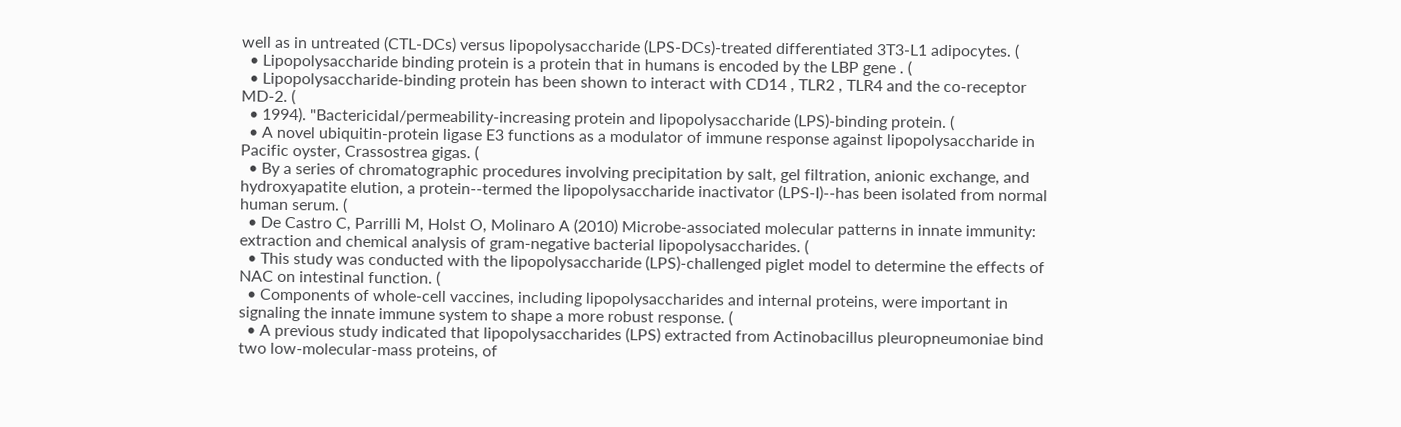well as in untreated (CTL-DCs) versus lipopolysaccharide (LPS-DCs)-treated differentiated 3T3-L1 adipocytes. (
  • Lipopolysaccharide binding protein is a protein that in humans is encoded by the LBP gene . (
  • Lipopolysaccharide-binding protein has been shown to interact with CD14 , TLR2 , TLR4 and the co-receptor MD-2. (
  • 1994). "Bactericidal/permeability-increasing protein and lipopolysaccharide (LPS)-binding protein. (
  • A novel ubiquitin-protein ligase E3 functions as a modulator of immune response against lipopolysaccharide in Pacific oyster, Crassostrea gigas. (
  • By a series of chromatographic procedures involving precipitation by salt, gel filtration, anionic exchange, and hydroxyapatite elution, a protein--termed the lipopolysaccharide inactivator (LPS-I)--has been isolated from normal human serum. (
  • De Castro C, Parrilli M, Holst O, Molinaro A (2010) Microbe-associated molecular patterns in innate immunity: extraction and chemical analysis of gram-negative bacterial lipopolysaccharides. (
  • This study was conducted with the lipopolysaccharide (LPS)-challenged piglet model to determine the effects of NAC on intestinal function. (
  • Components of whole-cell vaccines, including lipopolysaccharides and internal proteins, were important in signaling the innate immune system to shape a more robust response. (
  • A previous study indicated that lipopolysaccharides (LPS) extracted from Actinobacillus pleuropneumoniae bind two low-molecular-mass proteins, of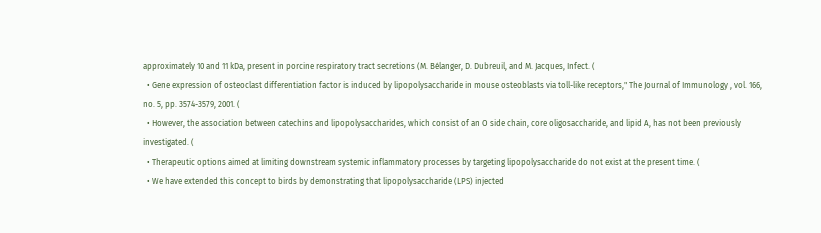approximately 10 and 11 kDa, present in porcine respiratory tract secretions (M. Bélanger, D. Dubreuil, and M. Jacques, Infect. (
  • Gene expression of osteoclast differentiation factor is induced by lipopolysaccharide in mouse osteoblasts via toll-like receptors," The Journal of Immunology , vol. 166, no. 5, pp. 3574-3579, 2001. (
  • However, the association between catechins and lipopolysaccharides, which consist of an O side chain, core oligosaccharide, and lipid A, has not been previously investigated. (
  • Therapeutic options aimed at limiting downstream systemic inflammatory processes by targeting lipopolysaccharide do not exist at the present time. (
  • We have extended this concept to birds by demonstrating that lipopolysaccharide (LPS) injected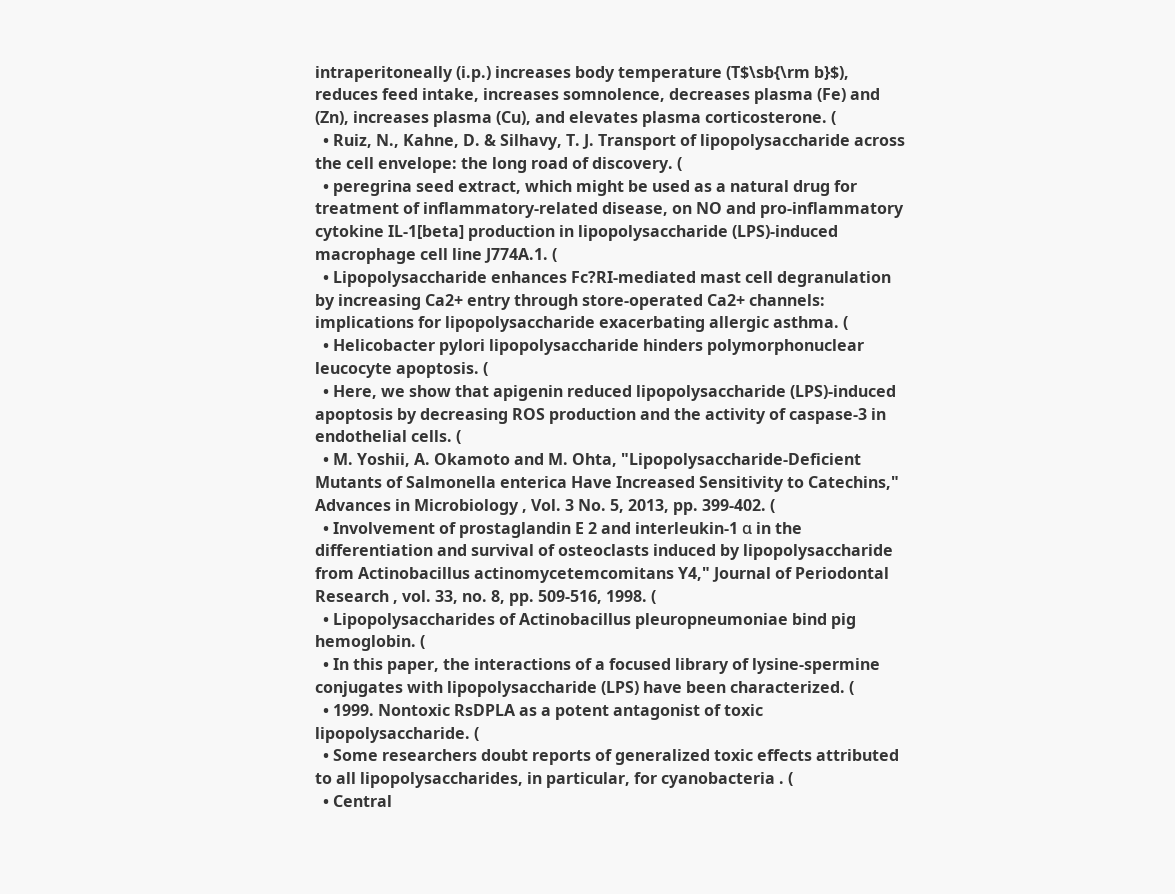intraperitoneally (i.p.) increases body temperature (T$\sb{\rm b}$), reduces feed intake, increases somnolence, decreases plasma (Fe) and (Zn), increases plasma (Cu), and elevates plasma corticosterone. (
  • Ruiz, N., Kahne, D. & Silhavy, T. J. Transport of lipopolysaccharide across the cell envelope: the long road of discovery. (
  • peregrina seed extract, which might be used as a natural drug for treatment of inflammatory-related disease, on NO and pro-inflammatory cytokine IL-1[beta] production in lipopolysaccharide (LPS)-induced macrophage cell line J774A.1. (
  • Lipopolysaccharide enhances Fc?RI-mediated mast cell degranulation by increasing Ca2+ entry through store-operated Ca2+ channels: implications for lipopolysaccharide exacerbating allergic asthma. (
  • Helicobacter pylori lipopolysaccharide hinders polymorphonuclear leucocyte apoptosis. (
  • Here, we show that apigenin reduced lipopolysaccharide (LPS)-induced apoptosis by decreasing ROS production and the activity of caspase-3 in endothelial cells. (
  • M. Yoshii, A. Okamoto and M. Ohta, "Lipopolysaccharide-Deficient Mutants of Salmonella enterica Have Increased Sensitivity to Catechins," Advances in Microbiology , Vol. 3 No. 5, 2013, pp. 399-402. (
  • Involvement of prostaglandin E 2 and interleukin-1 α in the differentiation and survival of osteoclasts induced by lipopolysaccharide from Actinobacillus actinomycetemcomitans Y4," Journal of Periodontal Research , vol. 33, no. 8, pp. 509-516, 1998. (
  • Lipopolysaccharides of Actinobacillus pleuropneumoniae bind pig hemoglobin. (
  • In this paper, the interactions of a focused library of lysine-spermine conjugates with lipopolysaccharide (LPS) have been characterized. (
  • 1999. Nontoxic RsDPLA as a potent antagonist of toxic lipopolysaccharide. (
  • Some researchers doubt reports of generalized toxic effects attributed to all lipopolysaccharides, in particular, for cyanobacteria . (
  • Central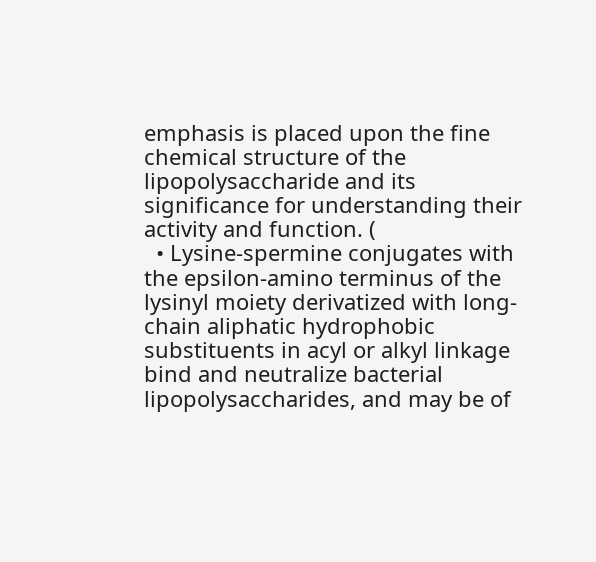emphasis is placed upon the fine chemical structure of the lipopolysaccharide and its significance for understanding their activity and function. (
  • Lysine-spermine conjugates with the epsilon-amino terminus of the lysinyl moiety derivatized with long-chain aliphatic hydrophobic substituents in acyl or alkyl linkage bind and neutralize bacterial lipopolysaccharides, and may be of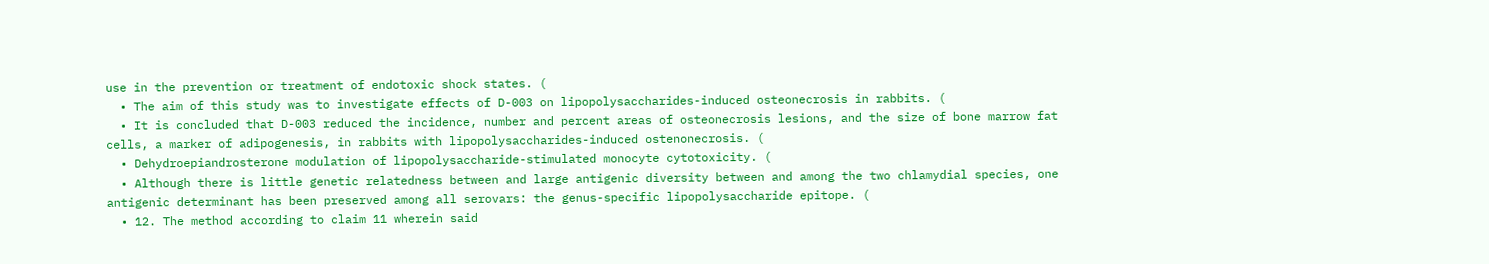use in the prevention or treatment of endotoxic shock states. (
  • The aim of this study was to investigate effects of D-003 on lipopolysaccharides-induced osteonecrosis in rabbits. (
  • It is concluded that D-003 reduced the incidence, number and percent areas of osteonecrosis lesions, and the size of bone marrow fat cells, a marker of adipogenesis, in rabbits with lipopolysaccharides-induced ostenonecrosis. (
  • Dehydroepiandrosterone modulation of lipopolysaccharide-stimulated monocyte cytotoxicity. (
  • Although there is little genetic relatedness between and large antigenic diversity between and among the two chlamydial species, one antigenic determinant has been preserved among all serovars: the genus-specific lipopolysaccharide epitope. (
  • 12. The method according to claim 11 wherein said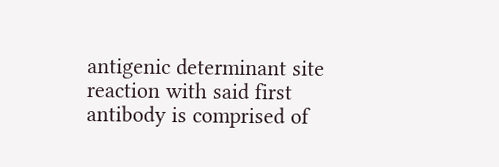antigenic determinant site reaction with said first antibody is comprised of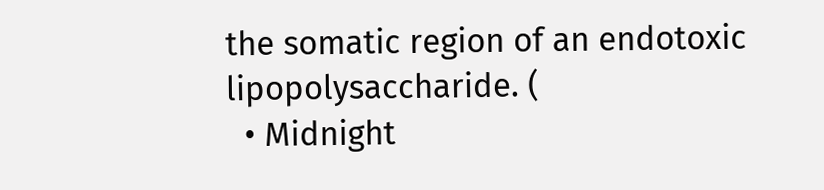the somatic region of an endotoxic lipopolysaccharide. (
  • Midnight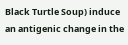Black Turtle Soup) induce an antigenic change in the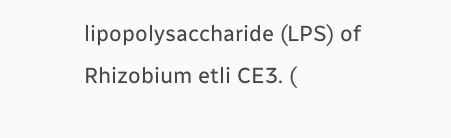lipopolysaccharide (LPS) of Rhizobium etli CE3. (